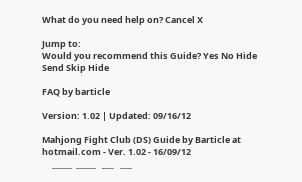What do you need help on? Cancel X

Jump to:
Would you recommend this Guide? Yes No Hide
Send Skip Hide

FAQ by barticle

Version: 1.02 | Updated: 09/16/12

Mahjong Fight Club (DS) Guide by Barticle at hotmail.com - Ver. 1.02 - 16/09/12
     _____  _____   ___   ___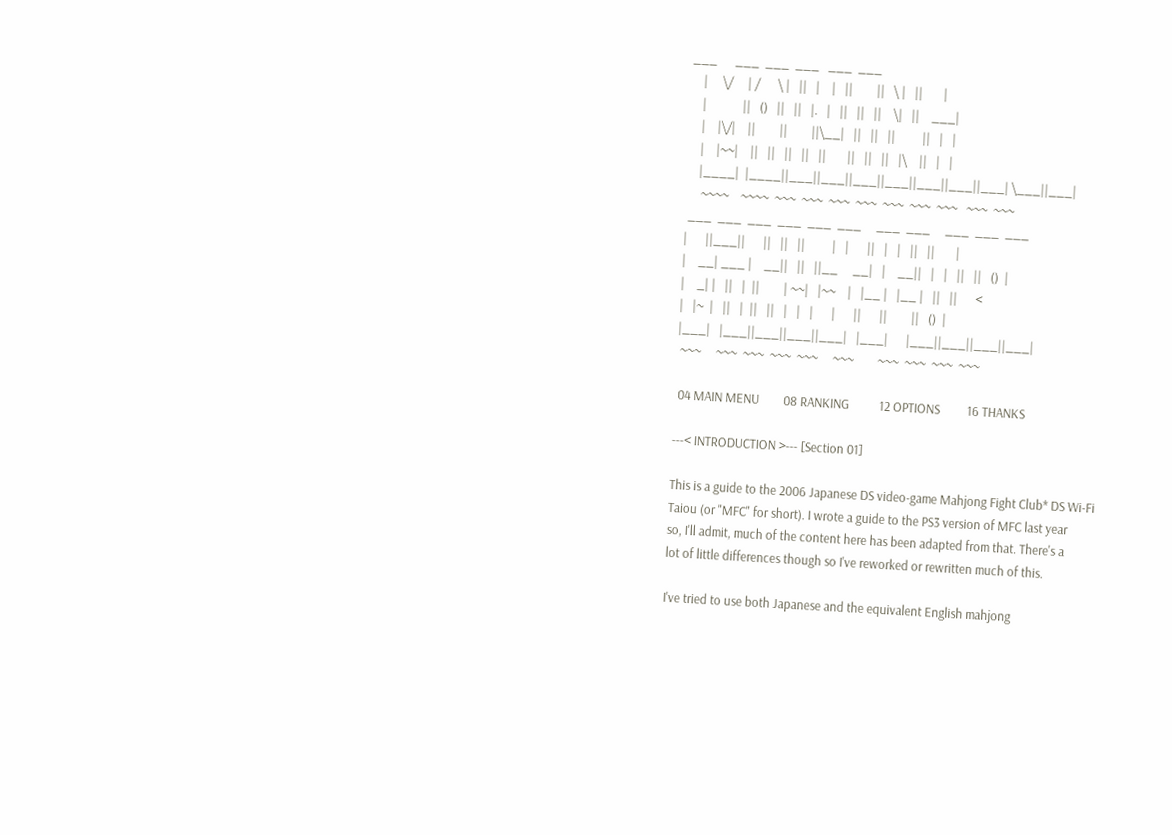___      ___  ___  ___   ___  ___
    |     \/     | /      \ |   ||   |    |   ||        ||   \ |   ||       |
    |            ||   ()   ||   ||   |.   |   ||   ||   ||    \|   ||    ___|
    |    |\/|    ||        ||        ||\__|   ||   ||   ||         ||   |   |
    |    |~~|    ||   ||   ||   ||   ||       ||   ||   ||   |\    ||   |   |
    |____|  |____||___||___||___||___||___||___||___| \___||___|
     ~~~~    ~~~~  ~~~  ~~~  ~~~  ~~~  ~~~  ~~~  ~~~   ~~~  ~~~
 ___  ___  ___  ___  ___  ___     ___  ___     ___  ___  ___
|      ||___||      ||   ||   ||         |   |      ||   |   |   ||   ||       |
|    __| ___ |    __||   ||   ||__     __|   |    __||   |   |   ||   ||   ()  |
|    _| |   ||   |  ||        | ~~|   |~~    |   |__ |   |__ |   ||   ||      <
|   |~  |   ||   |  ||   ||   |   |   |      |      ||      ||        ||   ()  |
|___|   |___||___||___||___|   |___|      |___||___||___||___|
 ~~~     ~~~  ~~~  ~~~  ~~~     ~~~        ~~~  ~~~  ~~~  ~~~

 04 MAIN MENU        08 RANKING          12 OPTIONS         16 THANKS

---< INTRODUCTION >--- [Section 01]

This is a guide to the 2006 Japanese DS video-game Mahjong Fight Club* DS Wi-Fi
Taiou (or "MFC" for short). I wrote a guide to the PS3 version of MFC last year
so, I'll admit, much of the content here has been adapted from that. There's a
lot of little differences though so I've reworked or rewritten much of this.

I've tried to use both Japanese and the equivalent English mahjong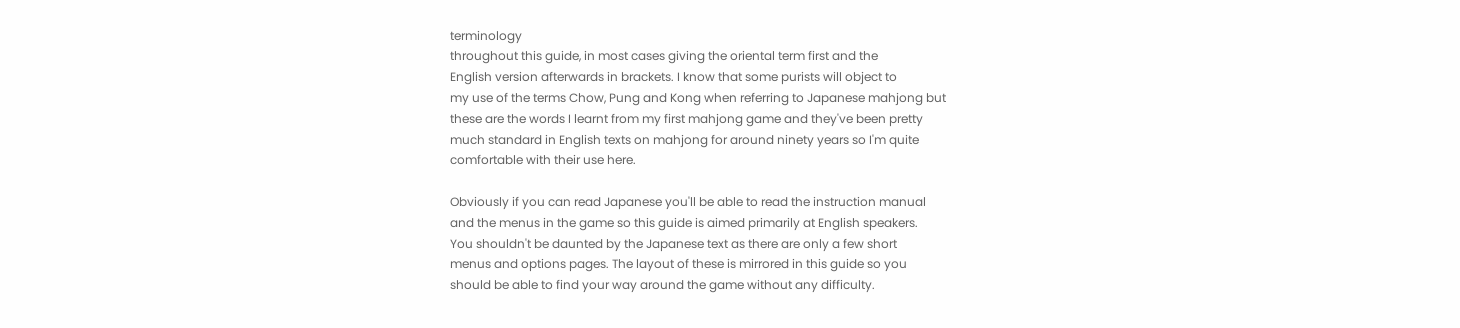terminology
throughout this guide, in most cases giving the oriental term first and the
English version afterwards in brackets. I know that some purists will object to
my use of the terms Chow, Pung and Kong when referring to Japanese mahjong but
these are the words I learnt from my first mahjong game and they've been pretty
much standard in English texts on mahjong for around ninety years so I'm quite
comfortable with their use here.

Obviously if you can read Japanese you'll be able to read the instruction manual
and the menus in the game so this guide is aimed primarily at English speakers.
You shouldn't be daunted by the Japanese text as there are only a few short
menus and options pages. The layout of these is mirrored in this guide so you
should be able to find your way around the game without any difficulty.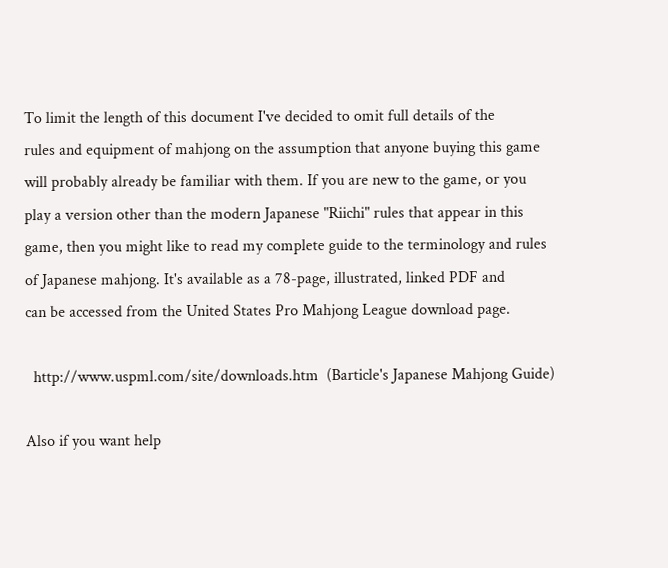To limit the length of this document I've decided to omit full details of the
rules and equipment of mahjong on the assumption that anyone buying this game
will probably already be familiar with them. If you are new to the game, or you
play a version other than the modern Japanese "Riichi" rules that appear in this
game, then you might like to read my complete guide to the terminology and rules
of Japanese mahjong. It's available as a 78-page, illustrated, linked PDF and
can be accessed from the United States Pro Mahjong League download page.

  http://www.uspml.com/site/downloads.htm  (Barticle's Japanese Mahjong Guide)

Also if you want help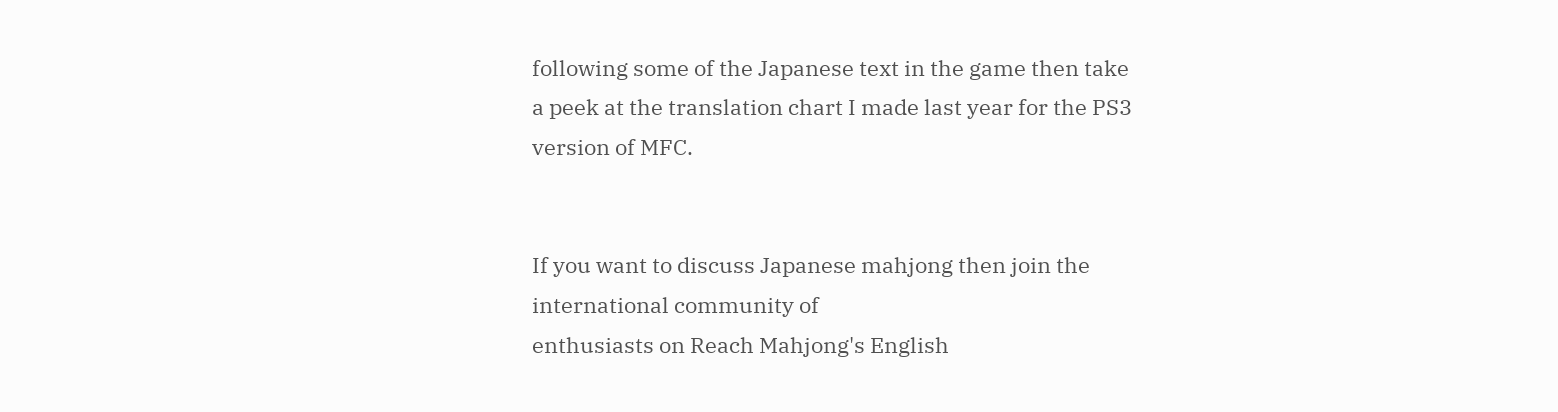following some of the Japanese text in the game then take
a peek at the translation chart I made last year for the PS3 version of MFC.


If you want to discuss Japanese mahjong then join the international community of
enthusiasts on Reach Mahjong's English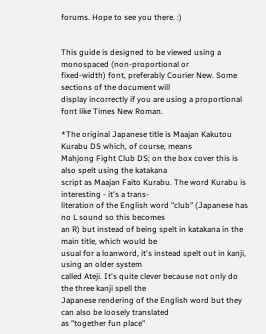forums. Hope to see you there. :)


This guide is designed to be viewed using a monospaced (non-proportional or
fixed-width) font, preferably Courier New. Some sections of the document will
display incorrectly if you are using a proportional font like Times New Roman.

*The original Japanese title is Maajan Kakutou Kurabu DS which, of course, means
Mahjong Fight Club DS; on the box cover this is also spelt using the katakana
script as Maajan Faito Kurabu. The word Kurabu is interesting - it's a trans-
literation of the English word "club" (Japanese has no L sound so this becomes
an R) but instead of being spelt in katakana in the main title, which would be
usual for a loanword, it's instead spelt out in kanji, using an older system
called Ateji. It's quite clever because not only do the three kanji spell the
Japanese rendering of the English word but they can also be loosely translated
as "together fun place"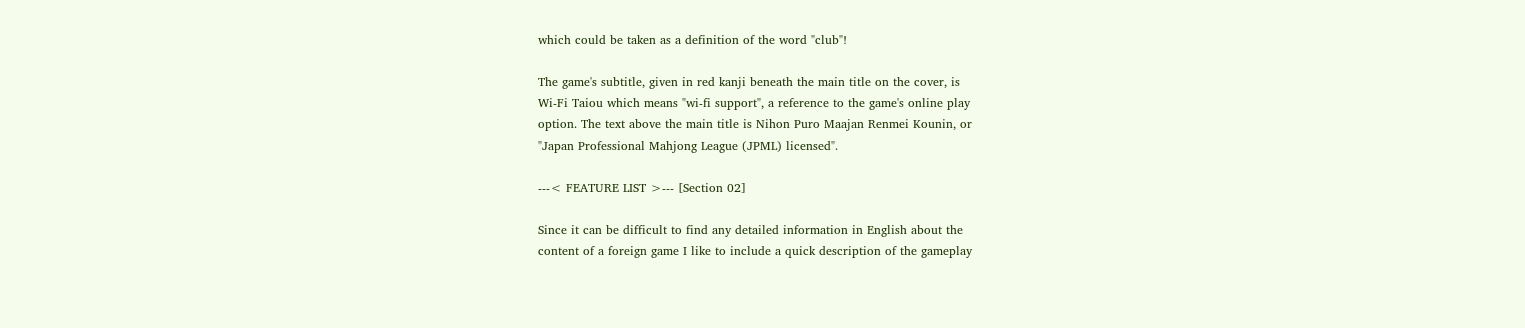which could be taken as a definition of the word "club"!

The game's subtitle, given in red kanji beneath the main title on the cover, is
Wi-Fi Taiou which means "wi-fi support", a reference to the game's online play
option. The text above the main title is Nihon Puro Maajan Renmei Kounin, or
"Japan Professional Mahjong League (JPML) licensed".

---< FEATURE LIST >--- [Section 02]

Since it can be difficult to find any detailed information in English about the
content of a foreign game I like to include a quick description of the gameplay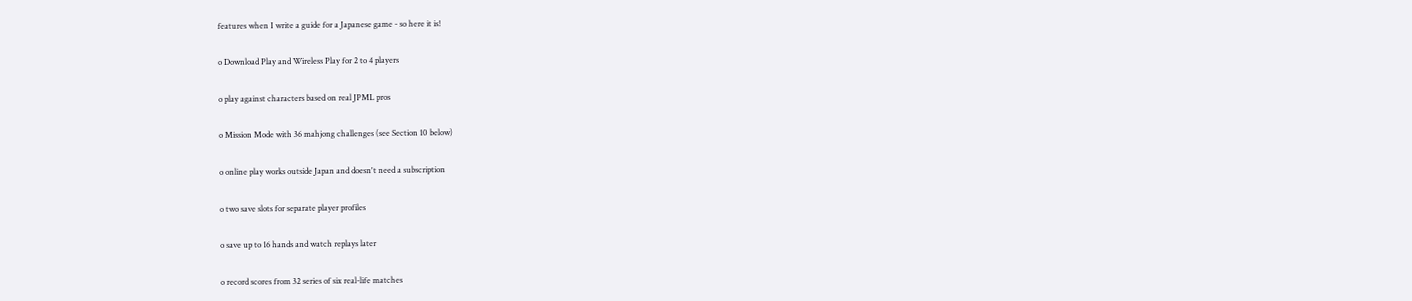features when I write a guide for a Japanese game - so here it is!

o Download Play and Wireless Play for 2 to 4 players

o play against characters based on real JPML pros

o Mission Mode with 36 mahjong challenges (see Section 10 below)

o online play works outside Japan and doesn't need a subscription

o two save slots for separate player profiles

o save up to 16 hands and watch replays later

o record scores from 32 series of six real-life matches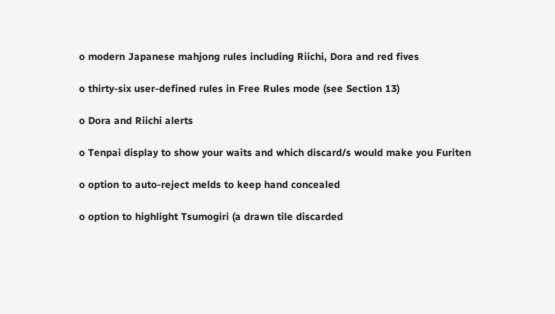o modern Japanese mahjong rules including Riichi, Dora and red fives

o thirty-six user-defined rules in Free Rules mode (see Section 13)

o Dora and Riichi alerts

o Tenpai display to show your waits and which discard/s would make you Furiten

o option to auto-reject melds to keep hand concealed

o option to highlight Tsumogiri (a drawn tile discarded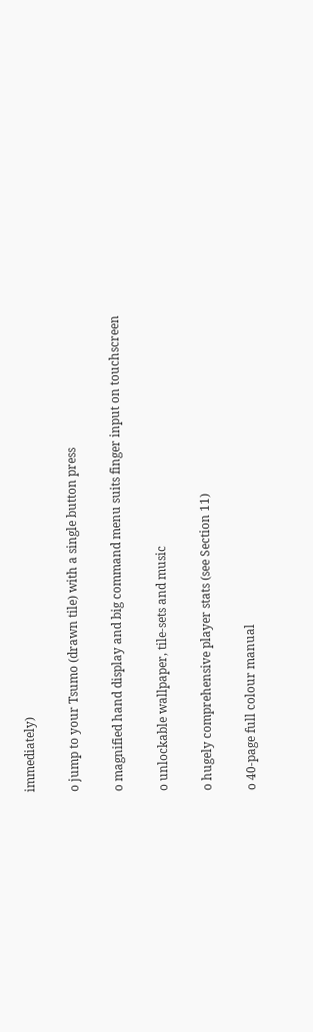immediately)

o jump to your Tsumo (drawn tile) with a single button press

o magnified hand display and big command menu suits finger input on touchscreen

o unlockable wallpaper, tile-sets and music

o hugely comprehensive player stats (see Section 11)

o 40-page full colour manual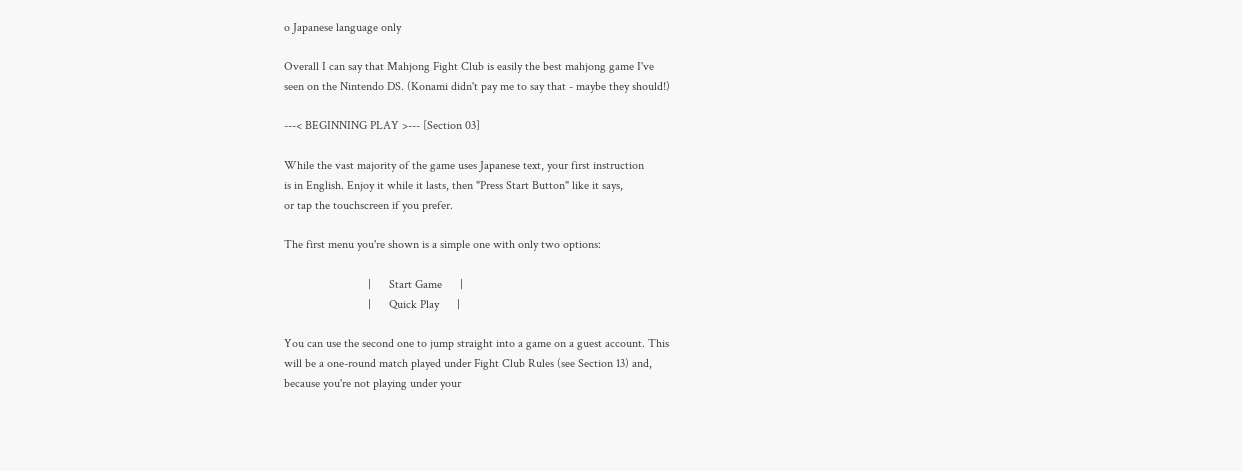o Japanese language only

Overall I can say that Mahjong Fight Club is easily the best mahjong game I've
seen on the Nintendo DS. (Konami didn't pay me to say that - maybe they should!)

---< BEGINNING PLAY >--- [Section 03]

While the vast majority of the game uses Japanese text, your first instruction
is in English. Enjoy it while it lasts, then "Press Start Button" like it says,
or tap the touchscreen if you prefer.

The first menu you're shown is a simple one with only two options:

                            |      Start Game      |
                            |      Quick Play      |

You can use the second one to jump straight into a game on a guest account. This
will be a one-round match played under Fight Club Rules (see Section 13) and,
because you're not playing under your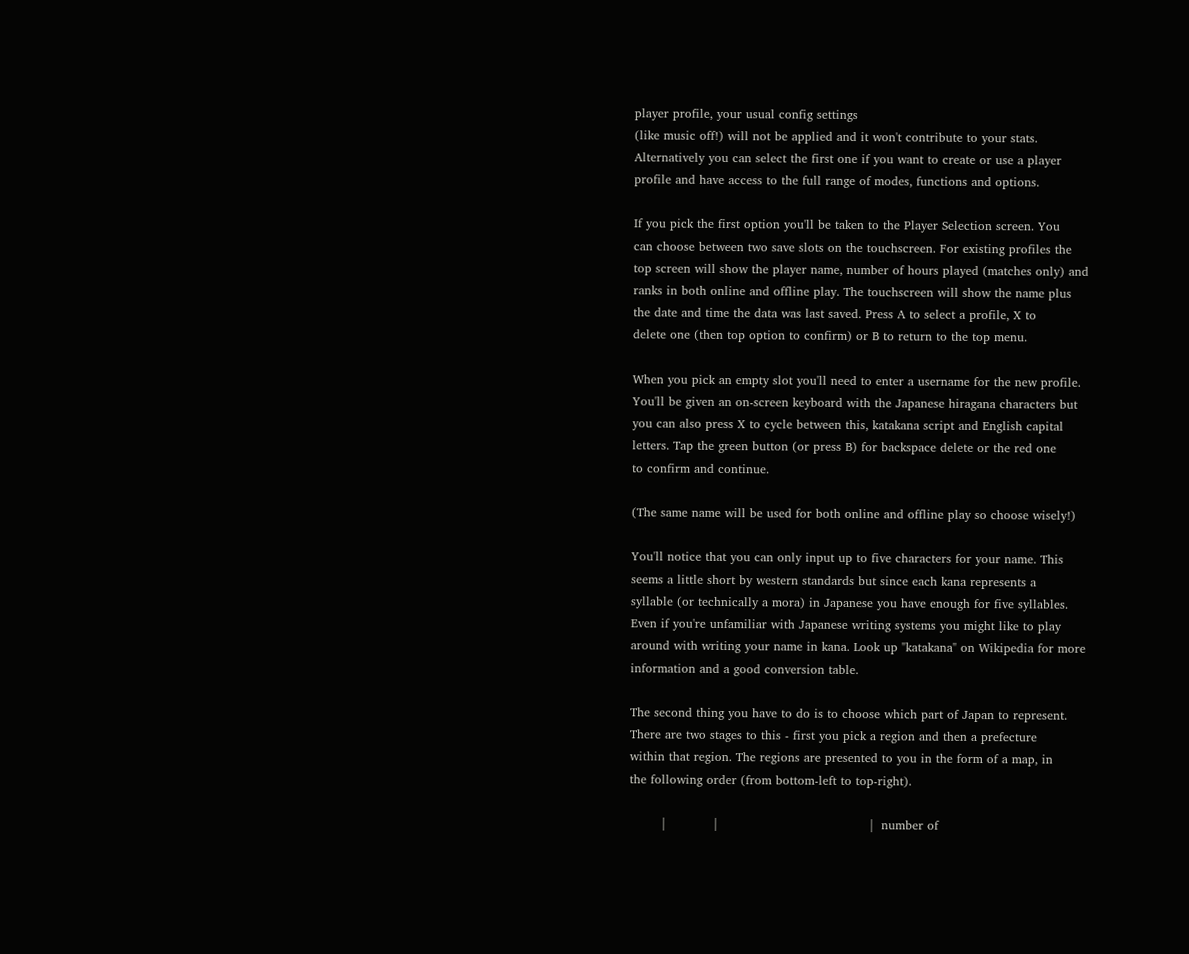player profile, your usual config settings
(like music off!) will not be applied and it won't contribute to your stats.
Alternatively you can select the first one if you want to create or use a player
profile and have access to the full range of modes, functions and options.

If you pick the first option you'll be taken to the Player Selection screen. You
can choose between two save slots on the touchscreen. For existing profiles the
top screen will show the player name, number of hours played (matches only) and
ranks in both online and offline play. The touchscreen will show the name plus
the date and time the data was last saved. Press A to select a profile, X to
delete one (then top option to confirm) or B to return to the top menu.

When you pick an empty slot you'll need to enter a username for the new profile.
You'll be given an on-screen keyboard with the Japanese hiragana characters but
you can also press X to cycle between this, katakana script and English capital
letters. Tap the green button (or press B) for backspace delete or the red one
to confirm and continue.

(The same name will be used for both online and offline play so choose wisely!)

You'll notice that you can only input up to five characters for your name. This
seems a little short by western standards but since each kana represents a
syllable (or technically a mora) in Japanese you have enough for five syllables.
Even if you're unfamiliar with Japanese writing systems you might like to play
around with writing your name in kana. Look up "katakana" on Wikipedia for more
information and a good conversion table.

The second thing you have to do is to choose which part of Japan to represent.
There are two stages to this - first you pick a region and then a prefecture
within that region. The regions are presented to you in the form of a map, in
the following order (from bottom-left to top-right).

        |            |                                      |  number of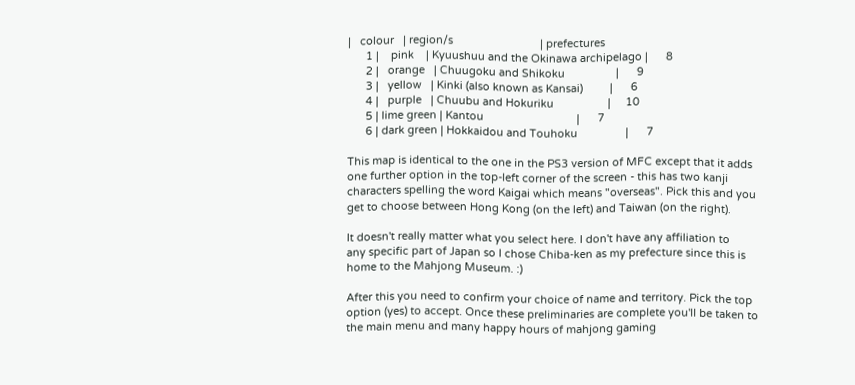|   colour   | region/s                             | prefectures
      1 |    pink    | Kyuushuu and the Okinawa archipelago |      8
      2 |   orange   | Chuugoku and Shikoku                 |      9
      3 |   yellow   | Kinki (also known as Kansai)         |      6
      4 |   purple   | Chuubu and Hokuriku                  |     10
      5 | lime green | Kantou                               |      7
      6 | dark green | Hokkaidou and Touhoku                |      7

This map is identical to the one in the PS3 version of MFC except that it adds
one further option in the top-left corner of the screen - this has two kanji
characters spelling the word Kaigai which means "overseas". Pick this and you
get to choose between Hong Kong (on the left) and Taiwan (on the right).

It doesn't really matter what you select here. I don't have any affiliation to
any specific part of Japan so I chose Chiba-ken as my prefecture since this is
home to the Mahjong Museum. :)

After this you need to confirm your choice of name and territory. Pick the top
option (yes) to accept. Once these preliminaries are complete you'll be taken to
the main menu and many happy hours of mahjong gaming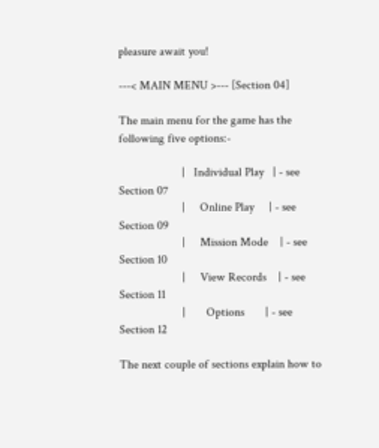pleasure await you!

---< MAIN MENU >--- [Section 04]

The main menu for the game has the following five options:-

                     |   Individual Play   | - see Section 07
                     |     Online Play     | - see Section 09
                     |     Mission Mode    | - see Section 10
                     |     View Records    | - see Section 11
                     |       Options       | - see Section 12

The next couple of sections explain how to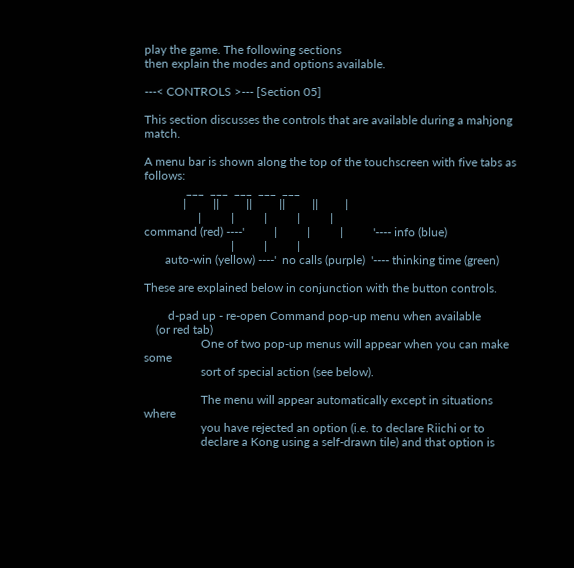play the game. The following sections
then explain the modes and options available.

---< CONTROLS >--- [Section 05]

This section discusses the controls that are available during a mahjong match.

A menu bar is shown along the top of the touchscreen with five tabs as follows:
              ___  ___  ___  ___  ___
             |         ||         ||         ||         ||         |
                  |          |          |          |          |
command (red) ----'          |          |          |          '---- info (blue)
                             |          |          |
       auto-win (yellow) ----'  no calls (purple)  '---- thinking time (green)

These are explained below in conjunction with the button controls.

        d-pad up - re-open Command pop-up menu when available
    (or red tab)
                   One of two pop-up menus will appear when you can make some
                   sort of special action (see below).

                   The menu will appear automatically except in situations where
                   you have rejected an option (i.e. to declare Riichi or to
                   declare a Kong using a self-drawn tile) and that option is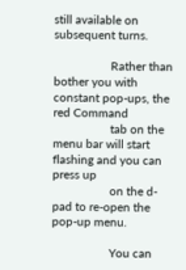still available on subsequent turns.

                   Rather than bother you with constant pop-ups, the red Command
                   tab on the menu bar will start flashing and you can press up
                   on the d-pad to re-open the pop-up menu.

                   You can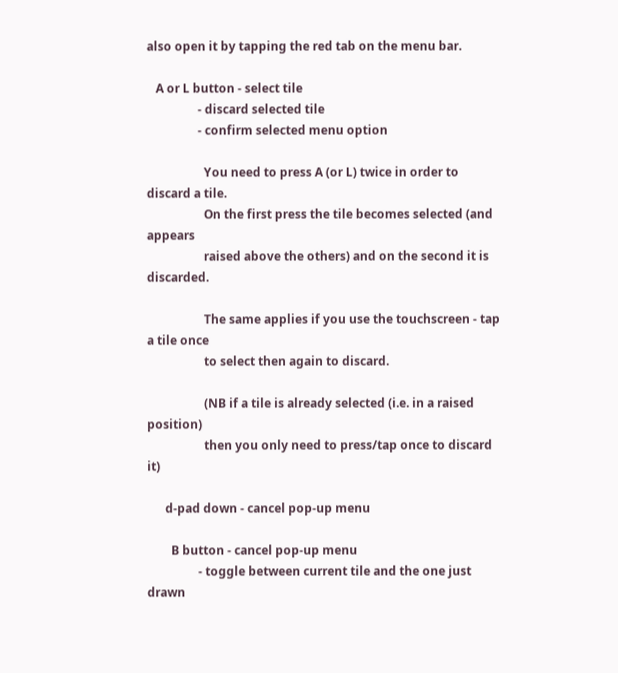also open it by tapping the red tab on the menu bar.

   A or L button - select tile
                 - discard selected tile
                 - confirm selected menu option

                   You need to press A (or L) twice in order to discard a tile.
                   On the first press the tile becomes selected (and appears
                   raised above the others) and on the second it is discarded.

                   The same applies if you use the touchscreen - tap a tile once
                   to select then again to discard.

                   (NB if a tile is already selected (i.e. in a raised position)
                   then you only need to press/tap once to discard it)

      d-pad down - cancel pop-up menu

        B button - cancel pop-up menu
                 - toggle between current tile and the one just drawn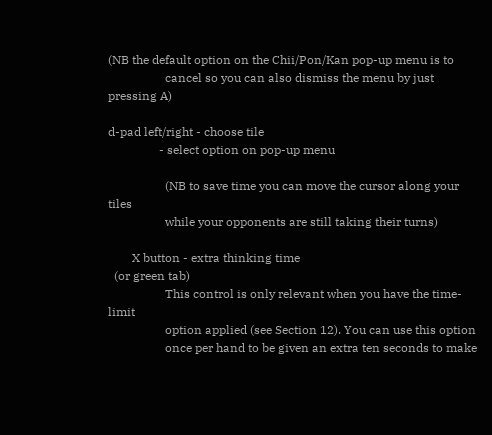(NB the default option on the Chii/Pon/Kan pop-up menu is to
                   cancel so you can also dismiss the menu by just pressing A)

d-pad left/right - choose tile
                 - select option on pop-up menu

                   (NB to save time you can move the cursor along your tiles
                   while your opponents are still taking their turns)

        X button - extra thinking time
  (or green tab)
                   This control is only relevant when you have the time-limit
                   option applied (see Section 12). You can use this option
                   once per hand to be given an extra ten seconds to make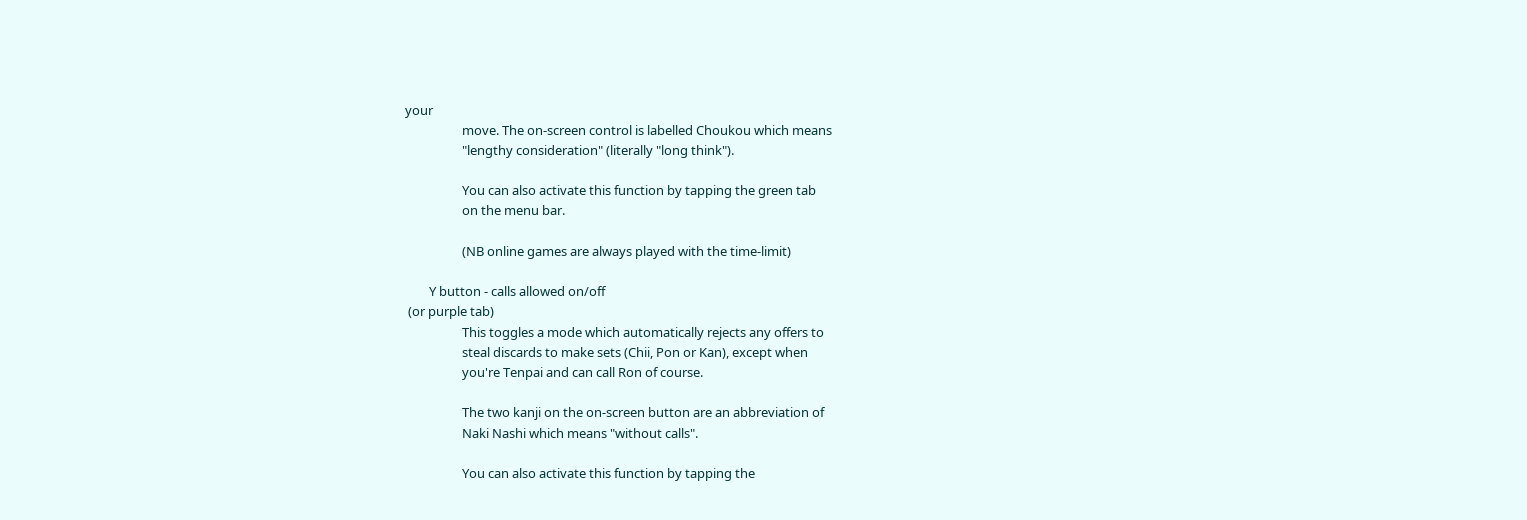your
                   move. The on-screen control is labelled Choukou which means
                   "lengthy consideration" (literally "long think").

                   You can also activate this function by tapping the green tab
                   on the menu bar.

                   (NB online games are always played with the time-limit)

        Y button - calls allowed on/off
 (or purple tab)
                   This toggles a mode which automatically rejects any offers to
                   steal discards to make sets (Chii, Pon or Kan), except when
                   you're Tenpai and can call Ron of course.

                   The two kanji on the on-screen button are an abbreviation of
                   Naki Nashi which means "without calls".

                   You can also activate this function by tapping the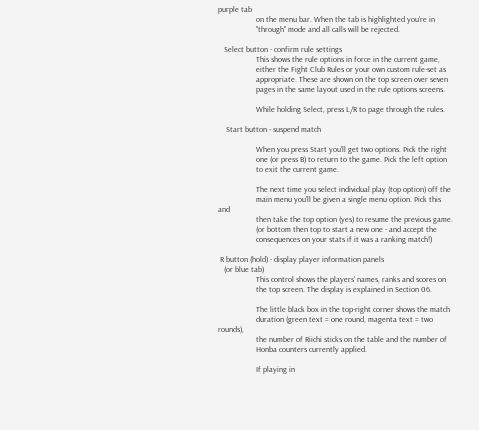purple tab
                   on the menu bar. When the tab is highlighted you're in
                   "through" mode and all calls will be rejected.

   Select button - confirm rule settings
                   This shows the rule options in force in the current game,
                   either the Fight Club Rules or your own custom rule-set as
                   appropriate. These are shown on the top screen over seven
                   pages in the same layout used in the rule options screens.

                   While holding Select, press L/R to page through the rules.

    Start button - suspend match

                   When you press Start you'll get two options. Pick the right
                   one (or press B) to return to the game. Pick the left option
                   to exit the current game.

                   The next time you select individual play (top option) off the
                   main menu you'll be given a single menu option. Pick this and
                   then take the top option (yes) to resume the previous game.
                   (or bottom then top to start a new one - and accept the
                   consequences on your stats if it was a ranking match!)

 R button (hold) - display player information panels
   (or blue tab)
                   This control shows the players' names, ranks and scores on
                   the top screen. The display is explained in Section 06.

                   The little black box in the top-right corner shows the match
                   duration (green text = one round, magenta text = two rounds),
                   the number of Riichi sticks on the table and the number of
                   Honba counters currently applied.

                   If playing in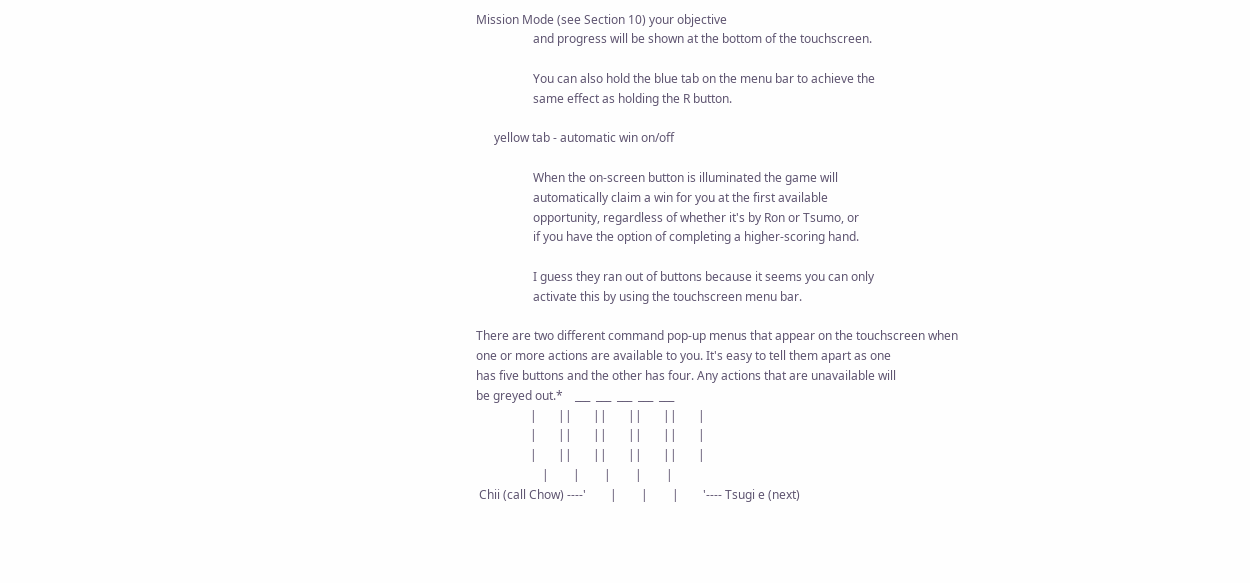Mission Mode (see Section 10) your objective
                   and progress will be shown at the bottom of the touchscreen.

                   You can also hold the blue tab on the menu bar to achieve the
                   same effect as holding the R button.

      yellow tab - automatic win on/off

                   When the on-screen button is illuminated the game will
                   automatically claim a win for you at the first available
                   opportunity, regardless of whether it's by Ron or Tsumo, or
                   if you have the option of completing a higher-scoring hand.

                   I guess they ran out of buttons because it seems you can only
                   activate this by using the touchscreen menu bar.

There are two different command pop-up menus that appear on the touchscreen when
one or more actions are available to you. It's easy to tell them apart as one
has five buttons and the other has four. Any actions that are unavailable will
be greyed out.*    ___  ___  ___  ___  ___
                  |       ||       ||       ||       ||       |
                  |       ||       ||       ||       ||       |
                  |       ||       ||       ||       ||       |
                      |        |        |        |        |
 Chii (call Chow) ----'        |        |        |        '---- Tsugi e (next)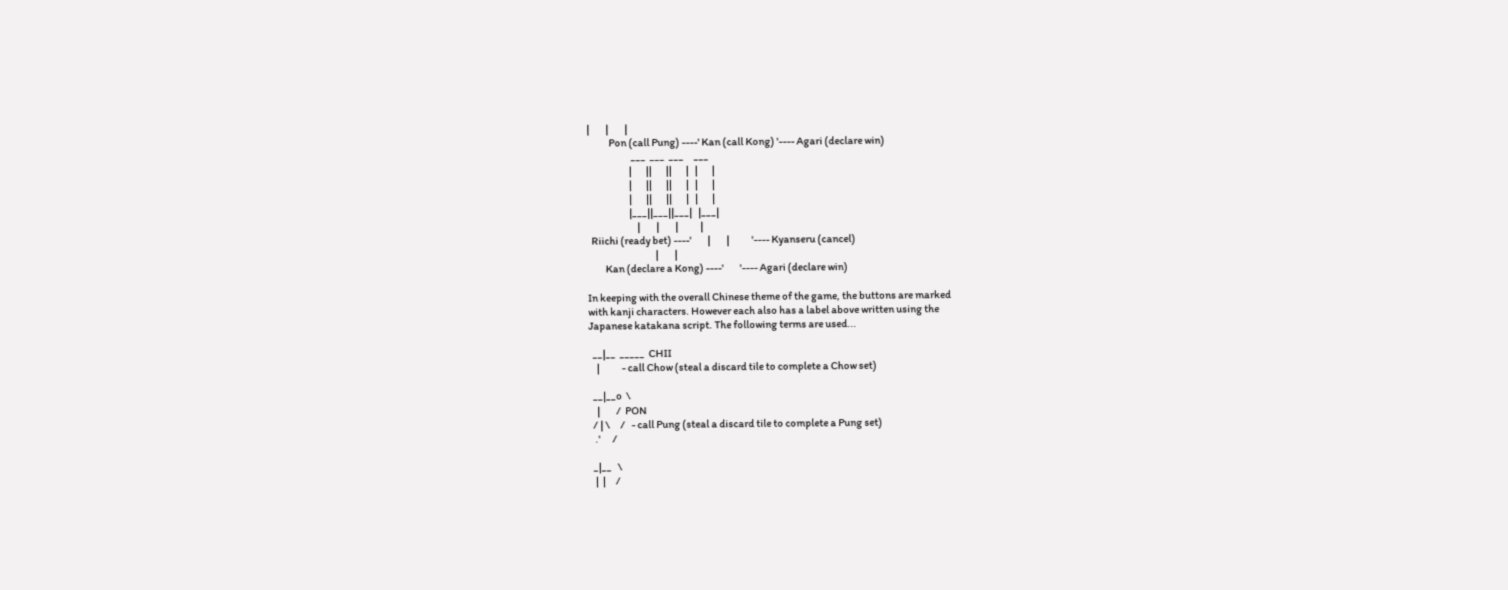|        |        |
           Pon (call Pung) ----' Kan (call Kong) '---- Agari (declare win)
                      ___  ___  ___     ___
                     |       ||       ||       |   |       |
                     |       ||       ||       |   |       |
                     |       ||       ||       |   |       |
                     |___||___||___|   |___|
                         |        |        |           |
  Riichi (ready bet) ----'        |        |           '---- Kyanseru (cancel)
                                  |        |
         Kan (declare a Kong) ----'        '---- Agari (declare win)

In keeping with the overall Chinese theme of the game, the buttons are marked
with kanji characters. However each also has a label above written using the
Japanese katakana script. The following terms are used...

  __|__  _____  CHII
    |           - call Chow (steal a discard tile to complete a Chow set)

  __|__o  \
    |        /  PON
  / | \     /   - call Pung (steal a discard tile to complete a Pung set)
   .'      /

  _|__   \
   |  |     /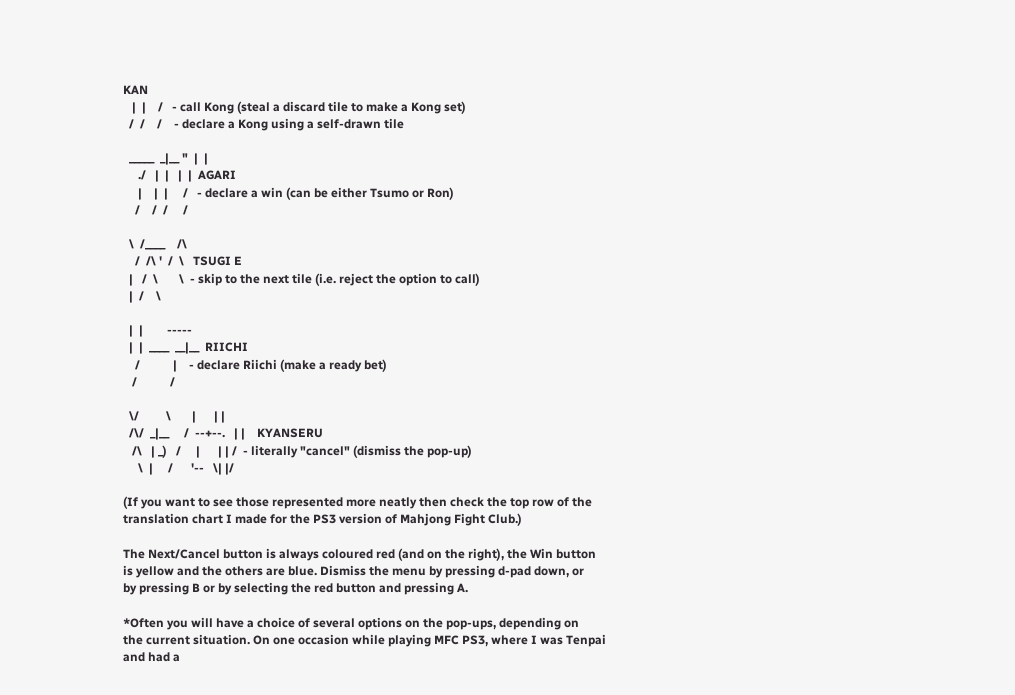KAN
   |  |    /   - call Kong (steal a discard tile to make a Kong set)
  /  /    /    - declare a Kong using a self-drawn tile

  _____  _|__ "  |  |
     ./   |  |   |  |  AGARI
     |    |  |     /   - declare a win (can be either Tsumo or Ron)
    /    /  /     /

  \  /____    /\
    /  /\ '  /  \   TSUGI E
  |   /  \       \  - skip to the next tile (i.e. reject the option to call)
  |  /    \

  |  |        -----
  |  |  ____  __|__  RIICHI
    /           |    - declare Riichi (make a ready bet)
   /           /

  \/         \       |      | |
  /\/  _|__     /  --+--.   | |    KYANSERU
   /\   | _)   /     |      | | /  - literally "cancel" (dismiss the pop-up)
     \  |     /      '--   \| |/

(If you want to see those represented more neatly then check the top row of the
translation chart I made for the PS3 version of Mahjong Fight Club.)

The Next/Cancel button is always coloured red (and on the right), the Win button
is yellow and the others are blue. Dismiss the menu by pressing d-pad down, or
by pressing B or by selecting the red button and pressing A.

*Often you will have a choice of several options on the pop-ups, depending on
the current situation. On one occasion while playing MFC PS3, where I was Tenpai
and had a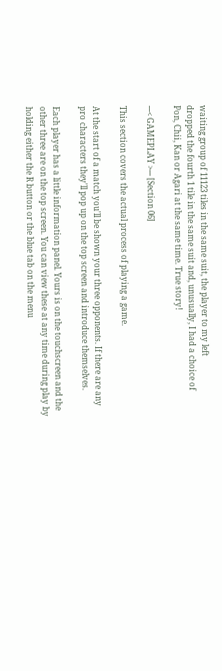waiting group of 11123 tiles in the same suit, the player to my left
dropped the fourth 1 tile in the same suit and, unusually, I had a choice of
Pon, Chii, Kan or Agari at the same time. True story!

---< GAMEPLAY >--- [Section 06]

This section covers the actual process of playing a game.

At the start of a match you'll be shown your three opponents. If there are any
pro characters they'll pop up on the top screen and introduce themselves.

Each player has a little information panel. Yours is on the touchscreen and the
other three are on the top screen. You can view these at any time during play by
holding either the R button or the blue tab on the menu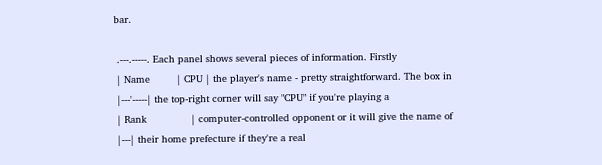bar.

 .---.-----. Each panel shows several pieces of information. Firstly
 | Name         | CPU | the player's name - pretty straightforward. The box in
 |---'-----| the top-right corner will say "CPU" if you're playing a
 | Rank               | computer-controlled opponent or it will give the name of
 |---| their home prefecture if they're a real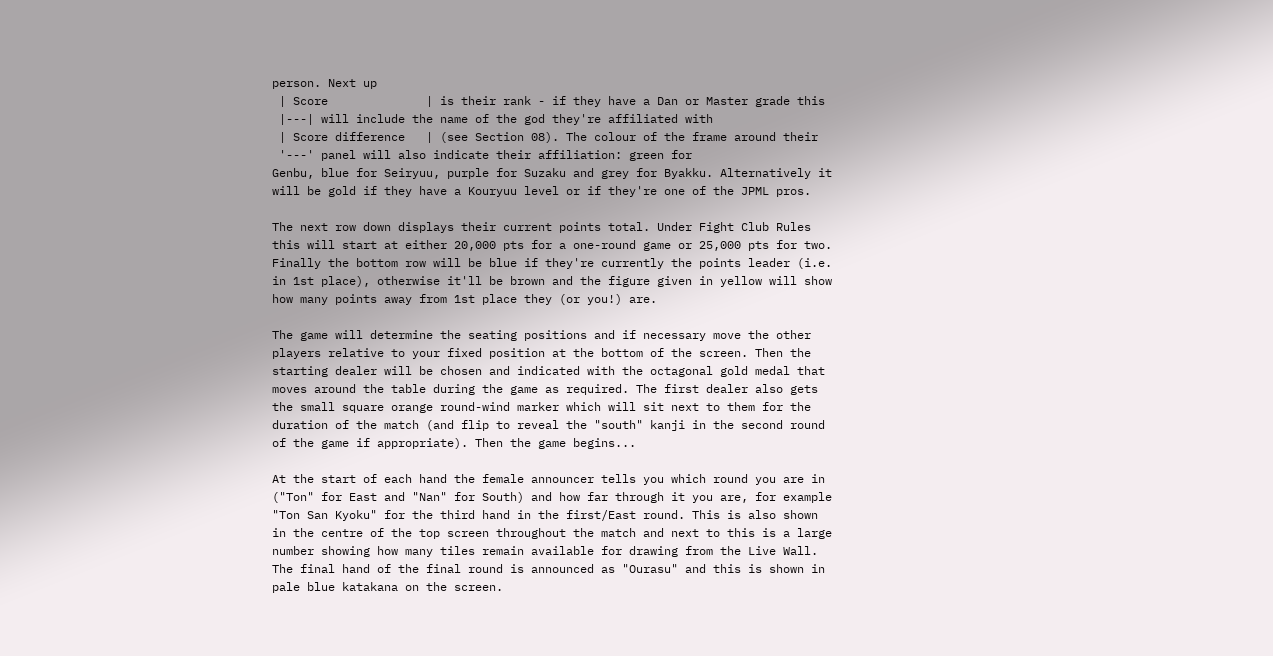person. Next up
 | Score              | is their rank - if they have a Dan or Master grade this
 |---| will include the name of the god they're affiliated with
 | Score difference   | (see Section 08). The colour of the frame around their
 '---' panel will also indicate their affiliation: green for
Genbu, blue for Seiryuu, purple for Suzaku and grey for Byakku. Alternatively it
will be gold if they have a Kouryuu level or if they're one of the JPML pros.

The next row down displays their current points total. Under Fight Club Rules
this will start at either 20,000 pts for a one-round game or 25,000 pts for two.
Finally the bottom row will be blue if they're currently the points leader (i.e.
in 1st place), otherwise it'll be brown and the figure given in yellow will show
how many points away from 1st place they (or you!) are.

The game will determine the seating positions and if necessary move the other
players relative to your fixed position at the bottom of the screen. Then the
starting dealer will be chosen and indicated with the octagonal gold medal that
moves around the table during the game as required. The first dealer also gets
the small square orange round-wind marker which will sit next to them for the
duration of the match (and flip to reveal the "south" kanji in the second round
of the game if appropriate). Then the game begins...

At the start of each hand the female announcer tells you which round you are in
("Ton" for East and "Nan" for South) and how far through it you are, for example
"Ton San Kyoku" for the third hand in the first/East round. This is also shown
in the centre of the top screen throughout the match and next to this is a large
number showing how many tiles remain available for drawing from the Live Wall.
The final hand of the final round is announced as "Ourasu" and this is shown in
pale blue katakana on the screen.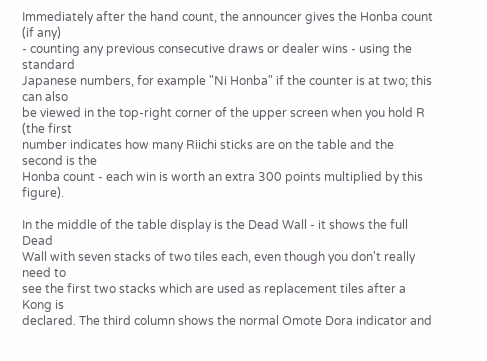Immediately after the hand count, the announcer gives the Honba count (if any)
- counting any previous consecutive draws or dealer wins - using the standard
Japanese numbers, for example "Ni Honba" if the counter is at two; this can also
be viewed in the top-right corner of the upper screen when you hold R (the first
number indicates how many Riichi sticks are on the table and the second is the
Honba count - each win is worth an extra 300 points multiplied by this figure).

In the middle of the table display is the Dead Wall - it shows the full Dead
Wall with seven stacks of two tiles each, even though you don't really need to
see the first two stacks which are used as replacement tiles after a Kong is
declared. The third column shows the normal Omote Dora indicator and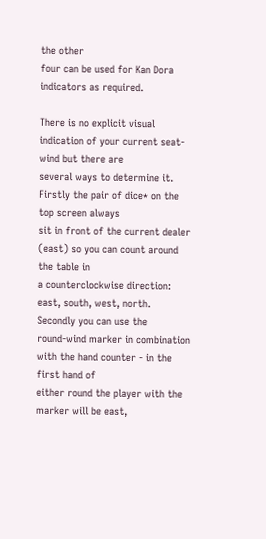the other
four can be used for Kan Dora indicators as required.

There is no explicit visual indication of your current seat-wind but there are
several ways to determine it. Firstly the pair of dice* on the top screen always
sit in front of the current dealer (east) so you can count around the table in
a counterclockwise direction: east, south, west, north. Secondly you can use the
round-wind marker in combination with the hand counter - in the first hand of
either round the player with the marker will be east,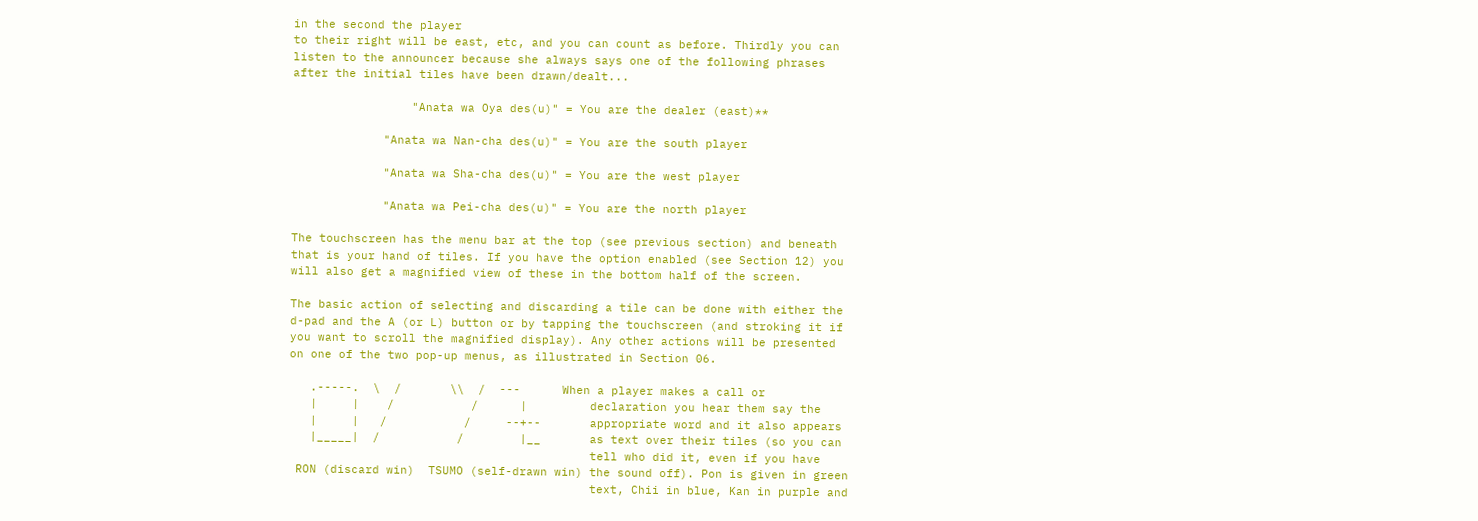in the second the player
to their right will be east, etc, and you can count as before. Thirdly you can
listen to the announcer because she always says one of the following phrases
after the initial tiles have been drawn/dealt...

                 "Anata wa Oya des(u)" = You are the dealer (east)**

             "Anata wa Nan-cha des(u)" = You are the south player

             "Anata wa Sha-cha des(u)" = You are the west player

             "Anata wa Pei-cha des(u)" = You are the north player

The touchscreen has the menu bar at the top (see previous section) and beneath
that is your hand of tiles. If you have the option enabled (see Section 12) you
will also get a magnified view of these in the bottom half of the screen.

The basic action of selecting and discarding a tile can be done with either the
d-pad and the A (or L) button or by tapping the touchscreen (and stroking it if
you want to scroll the magnified display). Any other actions will be presented
on one of the two pop-up menus, as illustrated in Section 06.

   .-----.  \  /       \\  /  ---      When a player makes a call or
   |     |    /           /      |         declaration you hear them say the
   |     |   /           /     --+--       appropriate word and it also appears
   |_____|  /           /        |__       as text over their tiles (so you can
                                           tell who did it, even if you have
 RON (discard win)  TSUMO (self-drawn win) the sound off). Pon is given in green
                                           text, Chii in blue, Kan in purple and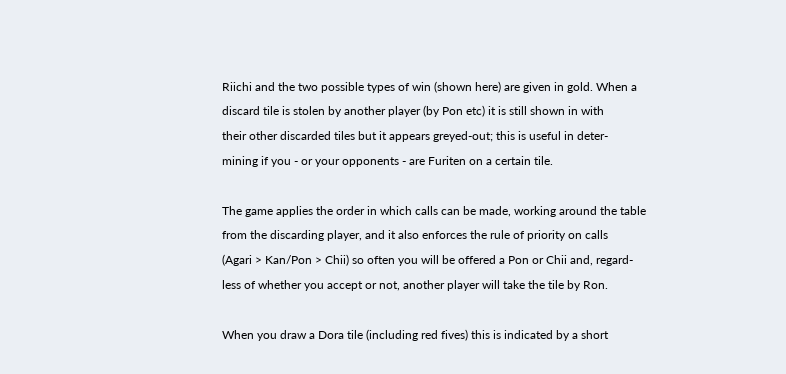Riichi and the two possible types of win (shown here) are given in gold. When a
discard tile is stolen by another player (by Pon etc) it is still shown in with
their other discarded tiles but it appears greyed-out; this is useful in deter-
mining if you - or your opponents - are Furiten on a certain tile.

The game applies the order in which calls can be made, working around the table
from the discarding player, and it also enforces the rule of priority on calls
(Agari > Kan/Pon > Chii) so often you will be offered a Pon or Chii and, regard-
less of whether you accept or not, another player will take the tile by Ron.

When you draw a Dora tile (including red fives) this is indicated by a short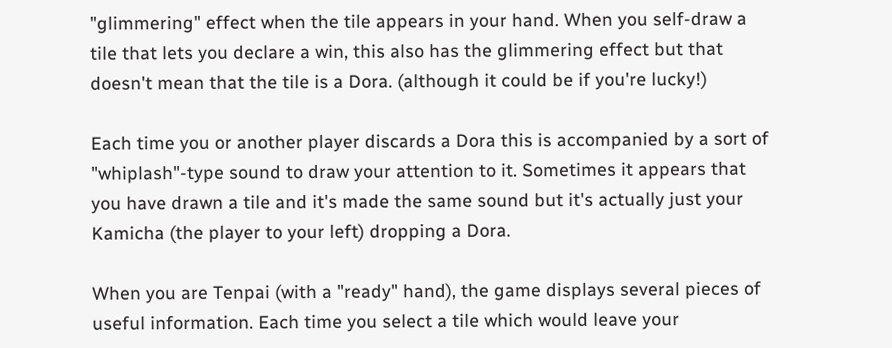"glimmering" effect when the tile appears in your hand. When you self-draw a
tile that lets you declare a win, this also has the glimmering effect but that
doesn't mean that the tile is a Dora. (although it could be if you're lucky!)

Each time you or another player discards a Dora this is accompanied by a sort of
"whiplash"-type sound to draw your attention to it. Sometimes it appears that
you have drawn a tile and it's made the same sound but it's actually just your
Kamicha (the player to your left) dropping a Dora.

When you are Tenpai (with a "ready" hand), the game displays several pieces of
useful information. Each time you select a tile which would leave your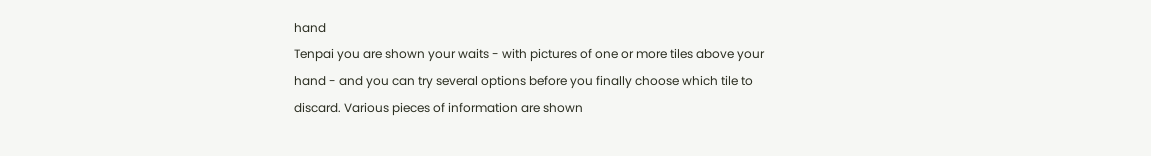hand
Tenpai you are shown your waits - with pictures of one or more tiles above your
hand - and you can try several options before you finally choose which tile to
discard. Various pieces of information are shown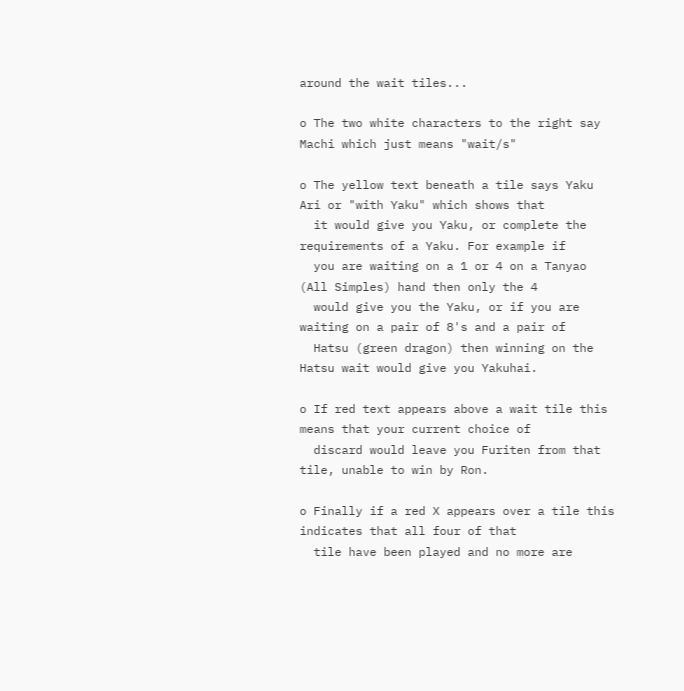around the wait tiles...

o The two white characters to the right say Machi which just means "wait/s"

o The yellow text beneath a tile says Yaku Ari or "with Yaku" which shows that
  it would give you Yaku, or complete the requirements of a Yaku. For example if
  you are waiting on a 1 or 4 on a Tanyao (All Simples) hand then only the 4
  would give you the Yaku, or if you are waiting on a pair of 8's and a pair of
  Hatsu (green dragon) then winning on the Hatsu wait would give you Yakuhai.

o If red text appears above a wait tile this means that your current choice of
  discard would leave you Furiten from that tile, unable to win by Ron.

o Finally if a red X appears over a tile this indicates that all four of that
  tile have been played and no more are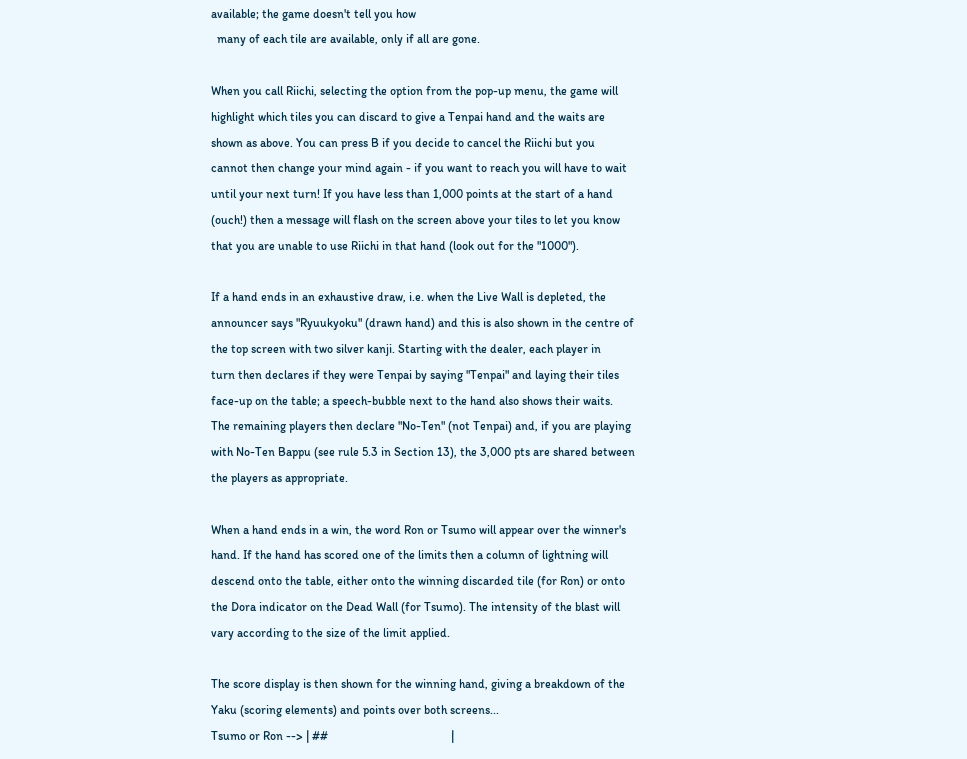available; the game doesn't tell you how
  many of each tile are available, only if all are gone.

When you call Riichi, selecting the option from the pop-up menu, the game will
highlight which tiles you can discard to give a Tenpai hand and the waits are
shown as above. You can press B if you decide to cancel the Riichi but you
cannot then change your mind again - if you want to reach you will have to wait
until your next turn! If you have less than 1,000 points at the start of a hand
(ouch!) then a message will flash on the screen above your tiles to let you know
that you are unable to use Riichi in that hand (look out for the "1000").

If a hand ends in an exhaustive draw, i.e. when the Live Wall is depleted, the
announcer says "Ryuukyoku" (drawn hand) and this is also shown in the centre of
the top screen with two silver kanji. Starting with the dealer, each player in
turn then declares if they were Tenpai by saying "Tenpai" and laying their tiles
face-up on the table; a speech-bubble next to the hand also shows their waits.
The remaining players then declare "No-Ten" (not Tenpai) and, if you are playing
with No-Ten Bappu (see rule 5.3 in Section 13), the 3,000 pts are shared between
the players as appropriate.

When a hand ends in a win, the word Ron or Tsumo will appear over the winner's
hand. If the hand has scored one of the limits then a column of lightning will
descend onto the table, either onto the winning discarded tile (for Ron) or onto
the Dora indicator on the Dead Wall (for Tsumo). The intensity of the blast will
vary according to the size of the limit applied.

The score display is then shown for the winning hand, giving a breakdown of the
Yaku (scoring elements) and points over both screens...
Tsumo or Ron --> | ##                                         |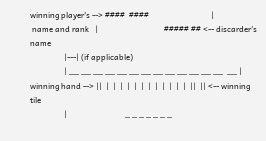winning player's --> ####  ####                               |
 name and rank   |                                 ##### ## <-- discarder's name
                 |---| (if applicable)
                 | __ __ __ __ __ __ __ __ __ __ __ __ __  __ |
winning hand --> ||  |  |  |  |  |  |  |  |  |  |  |  |  ||  || <-- winning tile
                 |                             _ _ _ _ _ _ _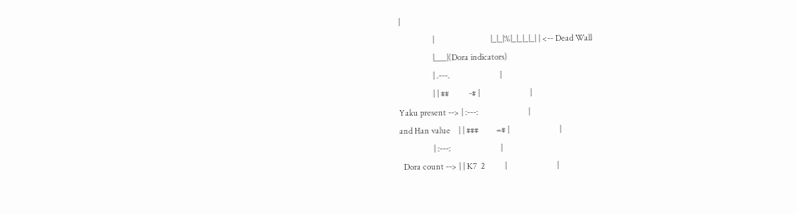|
                 |                            |_|_|%|_|_|_|_| | <-- Dead Wall
                 |___|(Dora indicators)
                 | .---.                         |
                 | | ##          -# |                         |
Yaku present --> | :---:                         |
and Han value    | | ###         =# |                         |
                 | :---:                         |
  Dora count --> | | K7  2          |                         |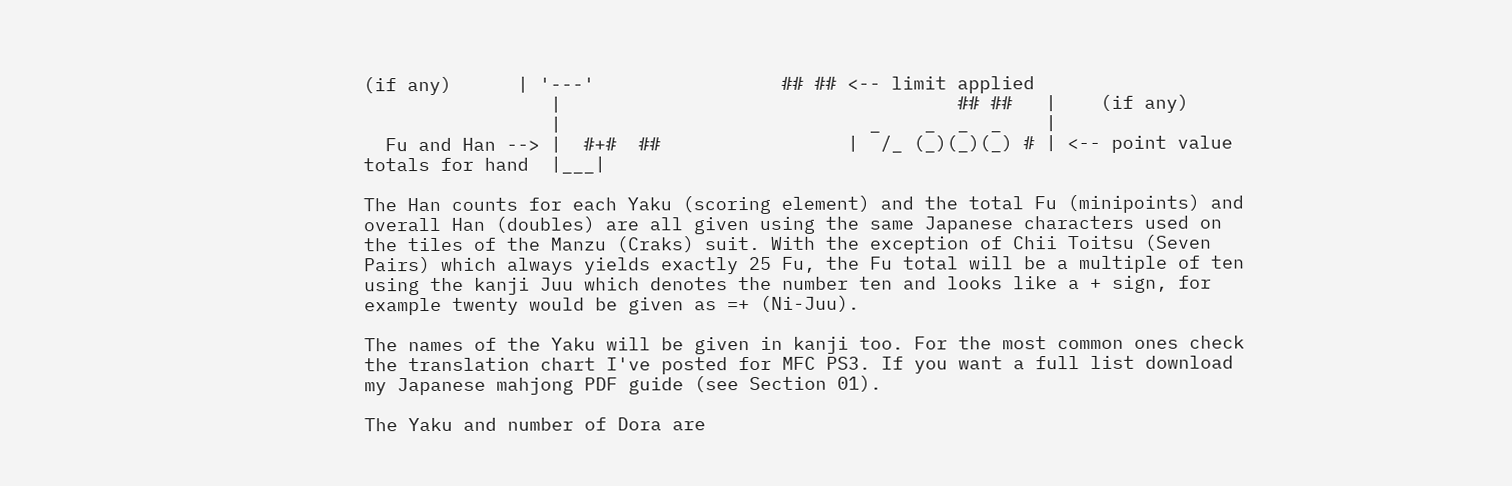(if any)      | '---'                 ## ## <-- limit applied
                 |                                    ## ##   |    (if any)
                 |                            _    _  _  _    |
  Fu and Han --> |  #+#  ##                 |  /_ (_)(_)(_) # | <-- point value
totals for hand  |___|

The Han counts for each Yaku (scoring element) and the total Fu (minipoints) and
overall Han (doubles) are all given using the same Japanese characters used on
the tiles of the Manzu (Craks) suit. With the exception of Chii Toitsu (Seven
Pairs) which always yields exactly 25 Fu, the Fu total will be a multiple of ten
using the kanji Juu which denotes the number ten and looks like a + sign, for
example twenty would be given as =+ (Ni-Juu).

The names of the Yaku will be given in kanji too. For the most common ones check
the translation chart I've posted for MFC PS3. If you want a full list download
my Japanese mahjong PDF guide (see Section 01).

The Yaku and number of Dora are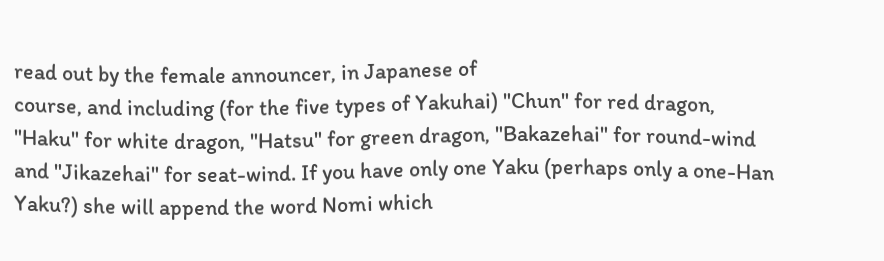read out by the female announcer, in Japanese of
course, and including (for the five types of Yakuhai) "Chun" for red dragon,
"Haku" for white dragon, "Hatsu" for green dragon, "Bakazehai" for round-wind
and "Jikazehai" for seat-wind. If you have only one Yaku (perhaps only a one-Han
Yaku?) she will append the word Nomi which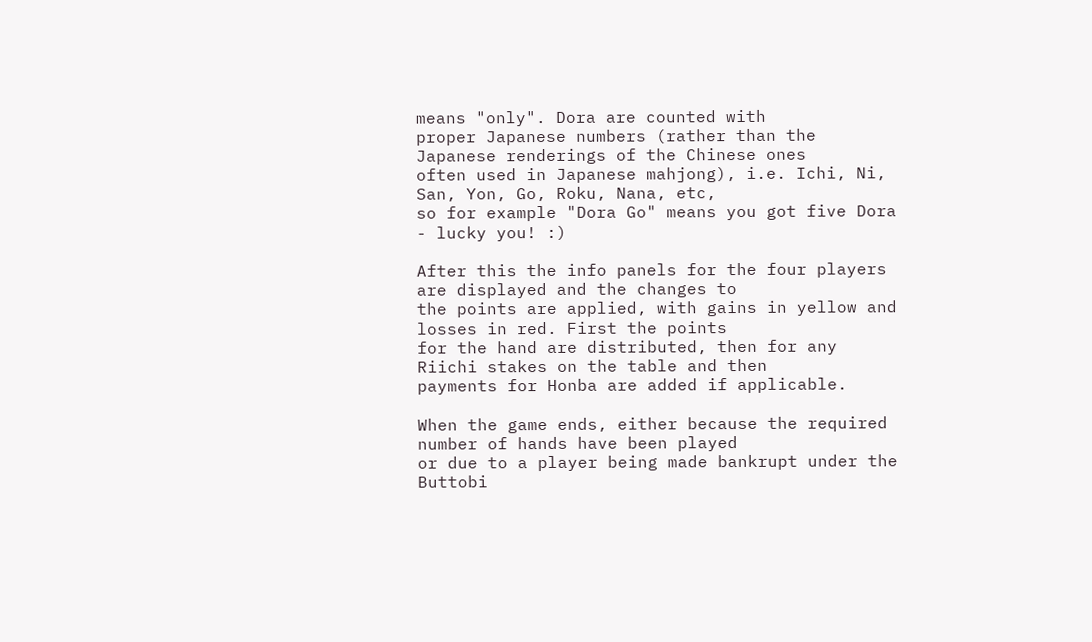means "only". Dora are counted with
proper Japanese numbers (rather than the Japanese renderings of the Chinese ones
often used in Japanese mahjong), i.e. Ichi, Ni, San, Yon, Go, Roku, Nana, etc,
so for example "Dora Go" means you got five Dora - lucky you! :)

After this the info panels for the four players are displayed and the changes to
the points are applied, with gains in yellow and losses in red. First the points
for the hand are distributed, then for any Riichi stakes on the table and then
payments for Honba are added if applicable.

When the game ends, either because the required number of hands have been played
or due to a player being made bankrupt under the Buttobi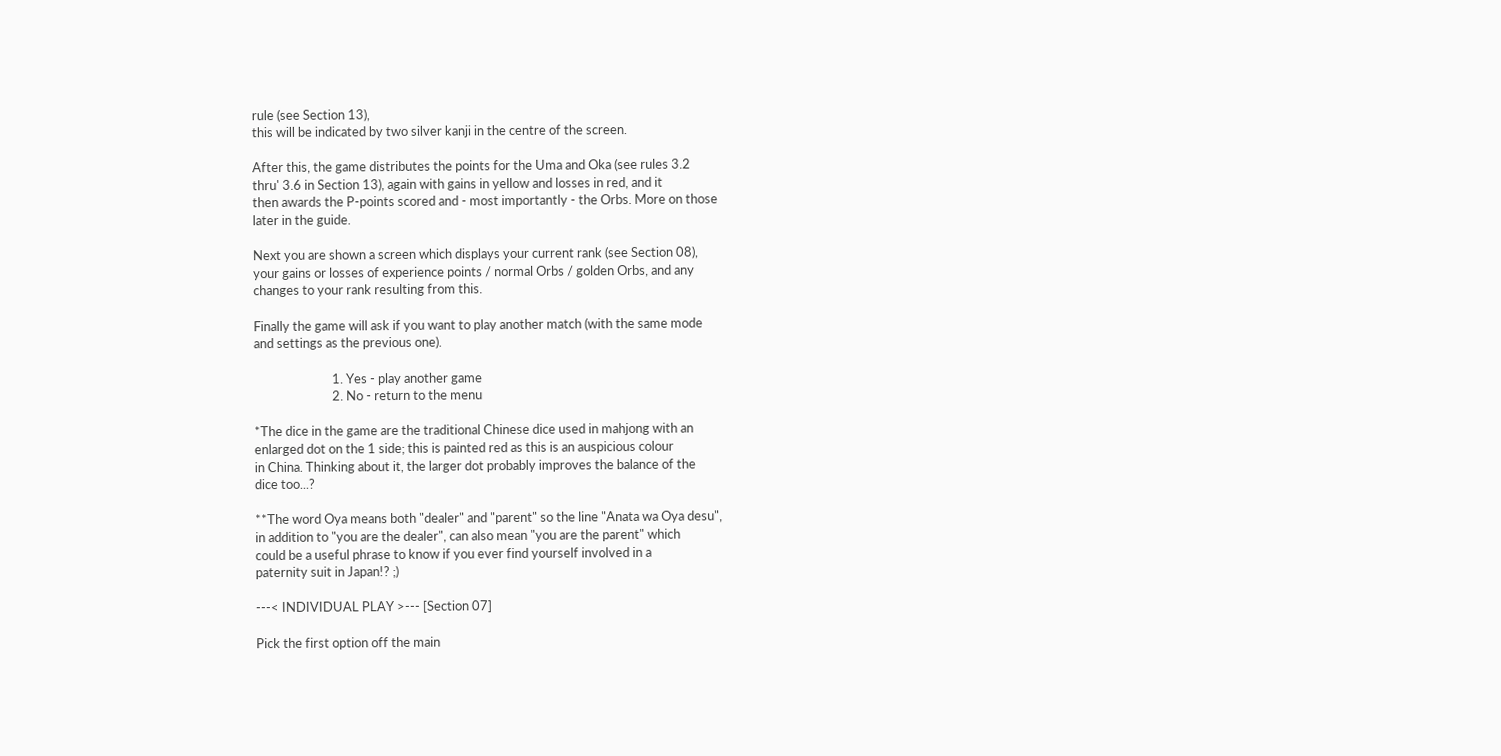rule (see Section 13),
this will be indicated by two silver kanji in the centre of the screen.

After this, the game distributes the points for the Uma and Oka (see rules 3.2
thru' 3.6 in Section 13), again with gains in yellow and losses in red, and it
then awards the P-points scored and - most importantly - the Orbs. More on those
later in the guide.

Next you are shown a screen which displays your current rank (see Section 08),
your gains or losses of experience points / normal Orbs / golden Orbs, and any
changes to your rank resulting from this.

Finally the game will ask if you want to play another match (with the same mode
and settings as the previous one).

                          1. Yes - play another game
                          2. No - return to the menu

*The dice in the game are the traditional Chinese dice used in mahjong with an
enlarged dot on the 1 side; this is painted red as this is an auspicious colour
in China. Thinking about it, the larger dot probably improves the balance of the
dice too...?

**The word Oya means both "dealer" and "parent" so the line "Anata wa Oya desu",
in addition to "you are the dealer", can also mean "you are the parent" which
could be a useful phrase to know if you ever find yourself involved in a
paternity suit in Japan!? ;)

---< INDIVIDUAL PLAY >--- [Section 07]

Pick the first option off the main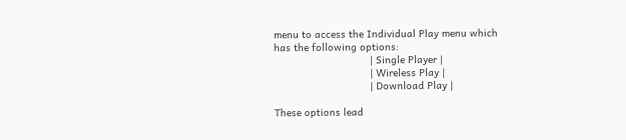menu to access the Individual Play menu which
has the following options:
                                | Single Player |
                                | Wireless Play |
                                | Download Play |

These options lead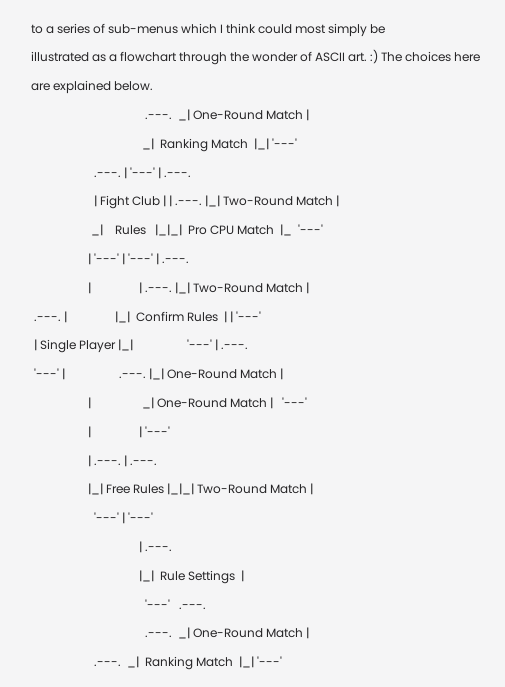to a series of sub-menus which I think could most simply be
illustrated as a flowchart through the wonder of ASCII art. :) The choices here
are explained below.
                                      .---.  _| One-Round Match |
                                     _|  Ranking Match  |_| '---'
                     .---. | '---' | .---.
                     | Fight Club | | .---. |_| Two-Round Match |
                    _|    Rules   |_|_|  Pro CPU Match  |_  '---'
                   | '---' | '---' | .---.
                   |                | .---. |_| Two-Round Match |
 .---. |                |_|  Confirm Rules  | | '---'
 | Single Player |_|                  '---' | .---.
 '---' |                  .---. |_| One-Round Match |
                   |                 _| One-Round Match |   '---'
                   |                | '---'
                   | .---. | .---.
                   |_| Free Rules |_|_| Two-Round Match |
                     '---' | '---'
                                    | .---.
                                    |_|  Rule Settings  |
                                      '---'   .---.
                                      .---.  _| One-Round Match |
                     .---.  _|  Ranking Match  |_| '---'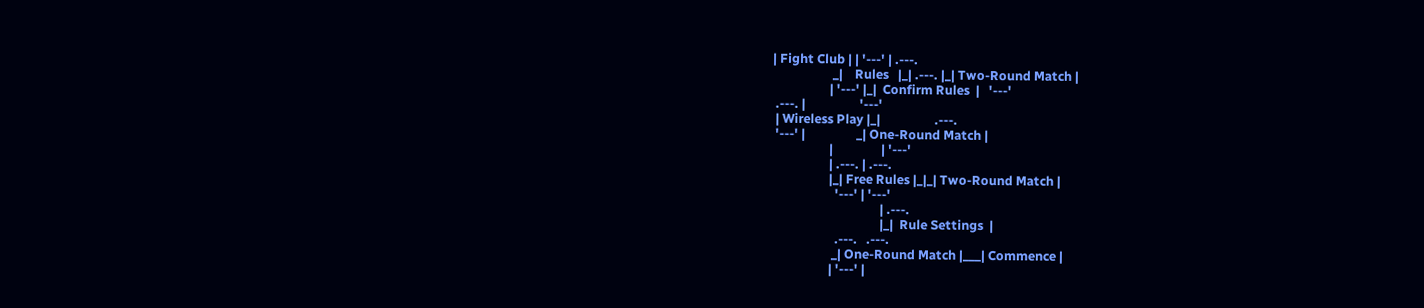| Fight Club | | '---' | .---.
                    _|    Rules   |_| .---. |_| Two-Round Match |
                   | '---' |_|  Confirm Rules  |   '---'
 .---. |                  '---'
 | Wireless Play |_|                  .---.
 '---' |                 _| One-Round Match |
                   |                | '---'
                   | .---. | .---.
                   |_| Free Rules |_|_| Two-Round Match |
                     '---' | '---'
                                    | .---.
                                    |_|  Rule Settings  |
                     .---.   .---.
                    _| One-Round Match |___| Commence |
                   | '---' |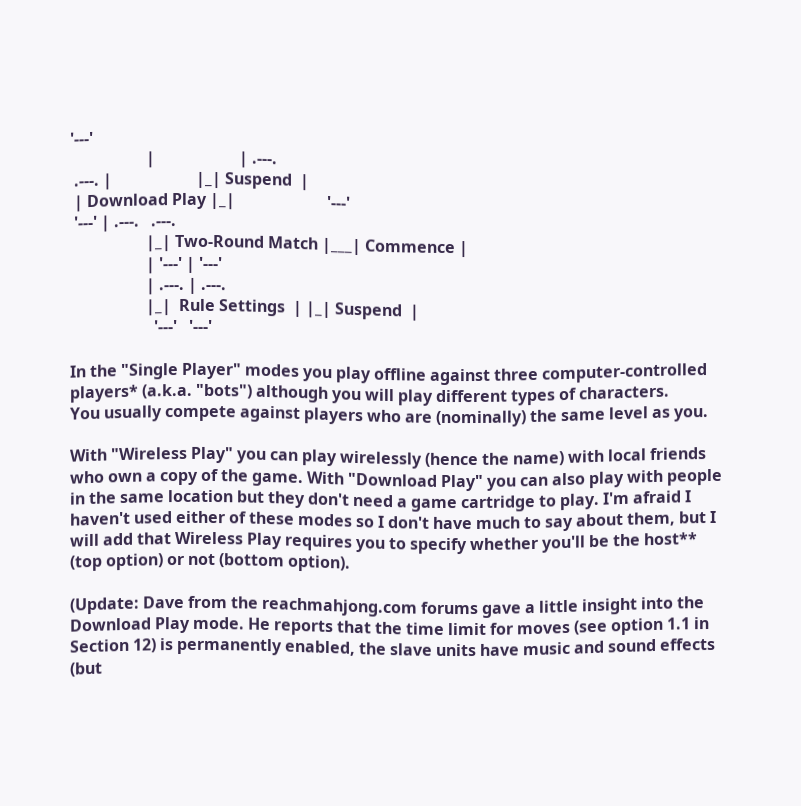'---'
                   |                     | .---.
 .---. |                     |_| Suspend  |
 | Download Play |_|                       '---'
 '---' | .---.   .---.
                   |_| Two-Round Match |___| Commence |
                   | '---' | '---'
                   | .---. | .---.
                   |_|  Rule Settings  | |_| Suspend  |
                     '---'   '---'

In the "Single Player" modes you play offline against three computer-controlled
players* (a.k.a. "bots") although you will play different types of characters.
You usually compete against players who are (nominally) the same level as you.

With "Wireless Play" you can play wirelessly (hence the name) with local friends
who own a copy of the game. With "Download Play" you can also play with people
in the same location but they don't need a game cartridge to play. I'm afraid I
haven't used either of these modes so I don't have much to say about them, but I
will add that Wireless Play requires you to specify whether you'll be the host**
(top option) or not (bottom option).

(Update: Dave from the reachmahjong.com forums gave a little insight into the
Download Play mode. He reports that the time limit for moves (see option 1.1 in
Section 12) is permanently enabled, the slave units have music and sound effects
(but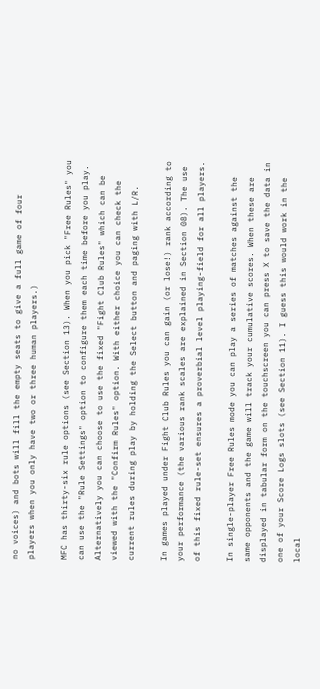no voices) and bots will fill the empty seats to give a full game of four
players when you only have two or three human players.)

MFC has thirty-six rule options (see Section 13). When you pick "Free Rules" you
can use the "Rule Settings" option to configure them each time before you play.
Alternatively you can choose to use the fixed "Fight Club Rules" which can be
viewed with the "Confirm Rules" option. With either choice you can check the
current rules during play by holding the Select button and paging with L/R.

In games played under Fight Club Rules you can gain (or lose!) rank according to
your performance (the various rank scales are explained in Section 08). The use
of this fixed rule-set ensures a proverbial level playing-field for all players.

In single-player Free Rules mode you can play a series of matches against the
same opponents and the game will track your cumulative scores. When these are
displayed in tabular form on the touchscreen you can press X to save the data in
one of your Score Logs slots (see Section 11). I guess this would work in the
local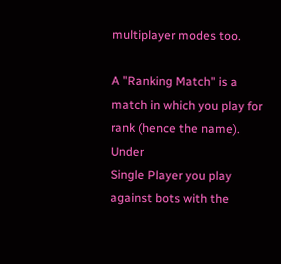multiplayer modes too.

A "Ranking Match" is a match in which you play for rank (hence the name). Under
Single Player you play against bots with the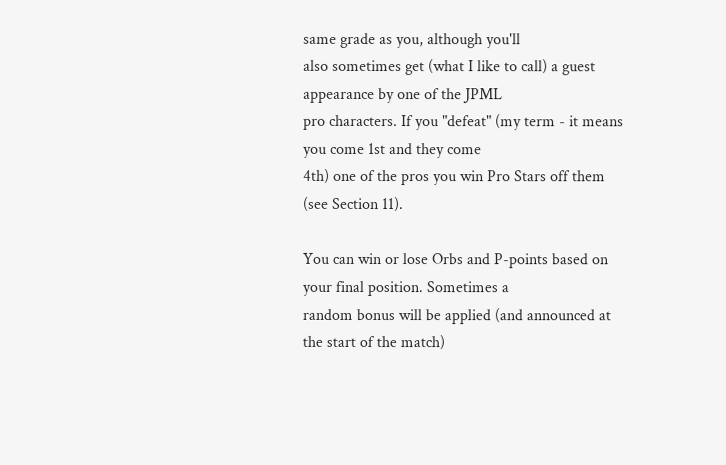same grade as you, although you'll
also sometimes get (what I like to call) a guest appearance by one of the JPML
pro characters. If you "defeat" (my term - it means you come 1st and they come
4th) one of the pros you win Pro Stars off them (see Section 11).

You can win or lose Orbs and P-points based on your final position. Sometimes a
random bonus will be applied (and announced at the start of the match)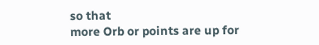so that
more Orb or points are up for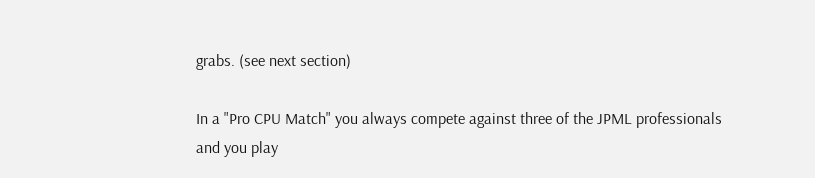grabs. (see next section)

In a "Pro CPU Match" you always compete against three of the JPML professionals
and you play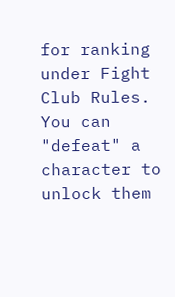for ranking under Fight Club Rules. You can "defeat" a character to
unlock them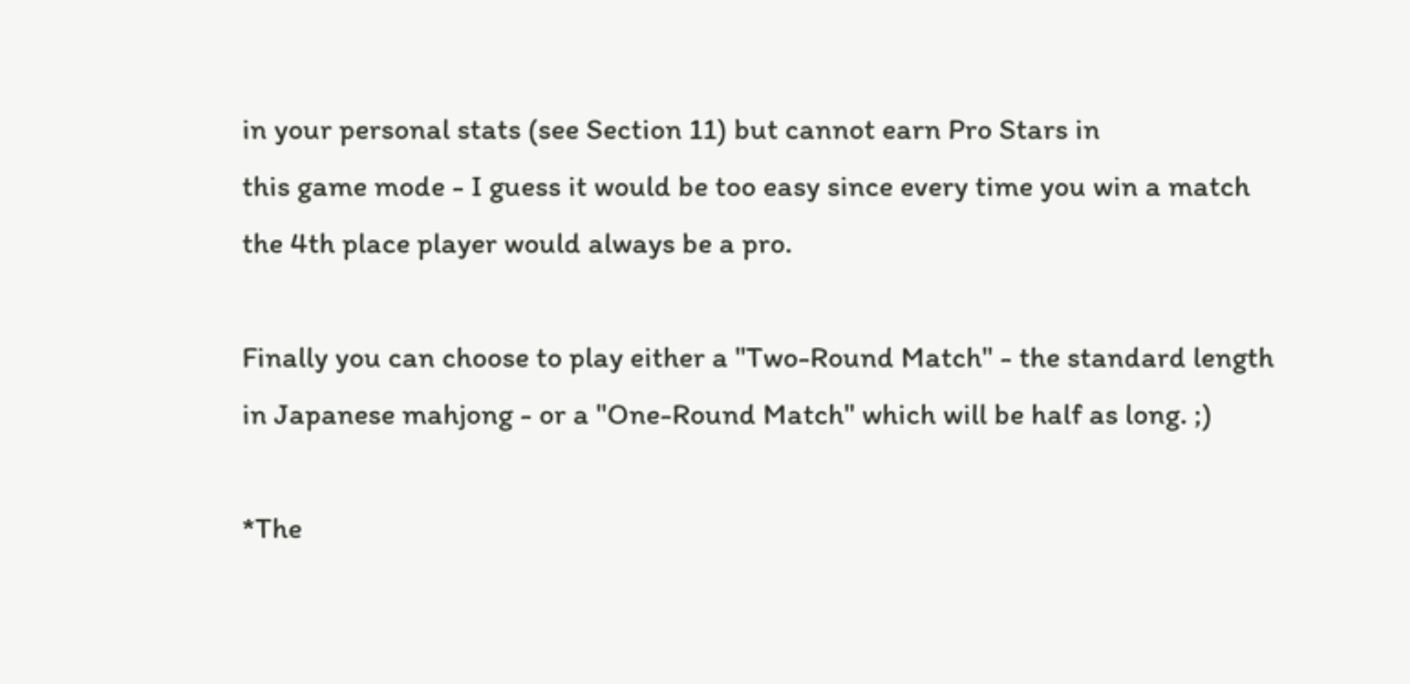in your personal stats (see Section 11) but cannot earn Pro Stars in
this game mode - I guess it would be too easy since every time you win a match
the 4th place player would always be a pro.

Finally you can choose to play either a "Two-Round Match" - the standard length
in Japanese mahjong - or a "One-Round Match" which will be half as long. ;)

*The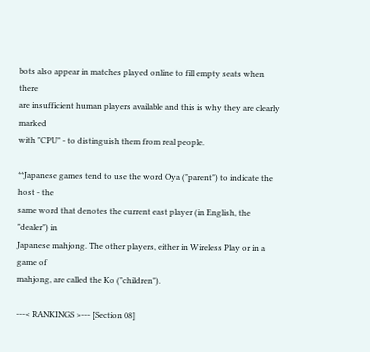bots also appear in matches played online to fill empty seats when there
are insufficient human players available and this is why they are clearly marked
with "CPU" - to distinguish them from real people.

**Japanese games tend to use the word Oya ("parent") to indicate the host - the
same word that denotes the current east player (in English, the "dealer") in
Japanese mahjong. The other players, either in Wireless Play or in a game of
mahjong, are called the Ko ("children").

---< RANKINGS >--- [Section 08]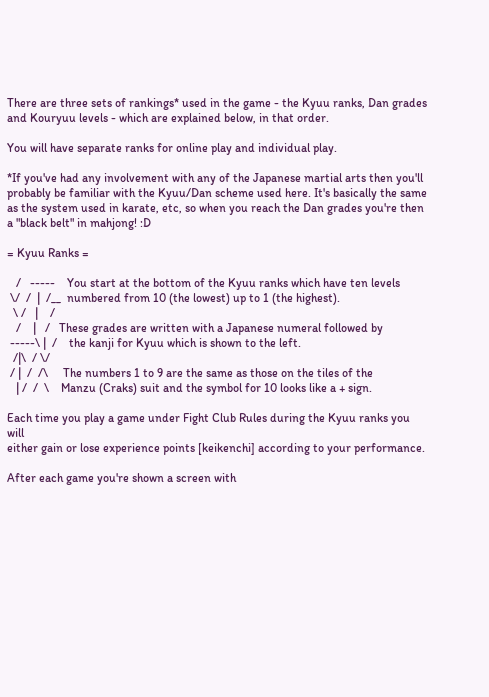There are three sets of rankings* used in the game - the Kyuu ranks, Dan grades
and Kouryuu levels - which are explained below, in that order.

You will have separate ranks for online play and individual play.

*If you've had any involvement with any of the Japanese martial arts then you'll
probably be familiar with the Kyuu/Dan scheme used here. It's basically the same
as the system used in karate, etc, so when you reach the Dan grades you're then
a "black belt" in mahjong! :D

= Kyuu Ranks =

   /   -----    You start at the bottom of the Kyuu ranks which have ten levels
 \/  /  |  /__  numbered from 10 (the lowest) up to 1 (the highest).
  \ /   |    /
   /    |   /   These grades are written with a Japanese numeral followed by
 -----\ |  /    the kanji for Kyuu which is shown to the left.
  /|\  / \/
 / |  /  /\     The numbers 1 to 9 are the same as those on the tiles of the
   | /  /  \    Manzu (Craks) suit and the symbol for 10 looks like a + sign.

Each time you play a game under Fight Club Rules during the Kyuu ranks you will
either gain or lose experience points [keikenchi] according to your performance.

After each game you're shown a screen with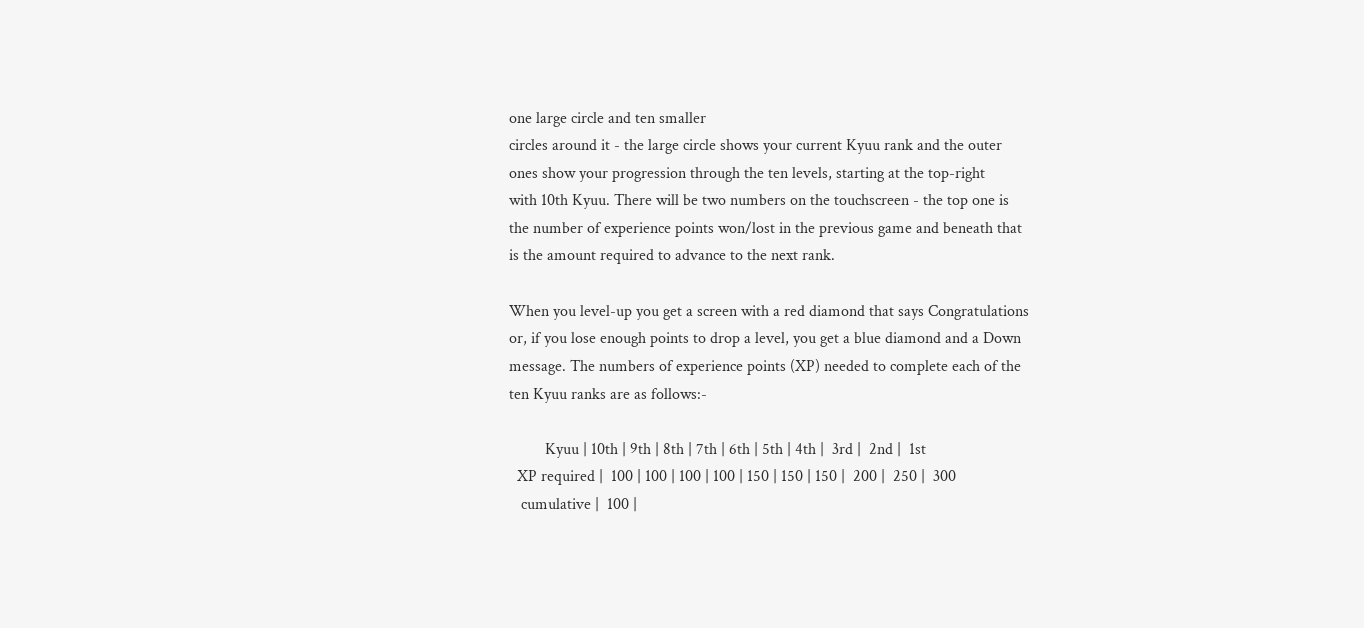one large circle and ten smaller
circles around it - the large circle shows your current Kyuu rank and the outer
ones show your progression through the ten levels, starting at the top-right
with 10th Kyuu. There will be two numbers on the touchscreen - the top one is
the number of experience points won/lost in the previous game and beneath that
is the amount required to advance to the next rank.

When you level-up you get a screen with a red diamond that says Congratulations
or, if you lose enough points to drop a level, you get a blue diamond and a Down
message. The numbers of experience points (XP) needed to complete each of the
ten Kyuu ranks are as follows:-

         Kyuu | 10th | 9th | 8th | 7th | 6th | 5th | 4th |  3rd |  2nd |  1st
  XP required |  100 | 100 | 100 | 100 | 150 | 150 | 150 |  200 |  250 |  300
   cumulative |  100 |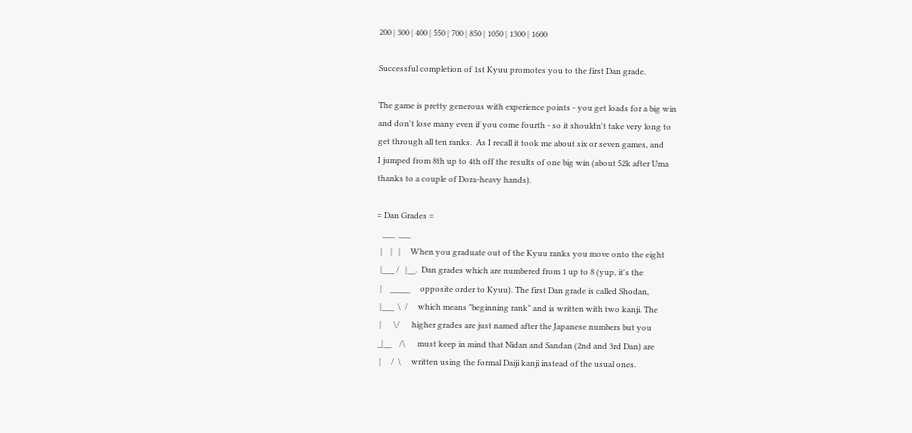200 | 300 | 400 | 550 | 700 | 850 | 1050 | 1300 | 1600

Successful completion of 1st Kyuu promotes you to the first Dan grade.

The game is pretty generous with experience points - you get loads for a big win
and don't lose many even if you come fourth - so it shouldn't take very long to
get through all ten ranks.  As I recall it took me about six or seven games, and
I jumped from 8th up to 4th off the results of one big win (about 52k after Uma
thanks to a couple of Dora-heavy hands).

= Dan Grades =
   ___  ___
  |    |   |     When you graduate out of the Kyuu ranks you move onto the eight
  |___ /   |__.  Dan grades which are numbered from 1 up to 8 (yup, it's the
  |    _____     opposite order to Kyuu). The first Dan grade is called Shodan,
  |___  \  /     which means "beginning rank" and is written with two kanji. The
  |      \/      higher grades are just named after the Japanese numbers but you
 _|__    /\      must keep in mind that Nidan and Sandan (2nd and 3rd Dan) are
  |     /  \     written using the formal Daiji kanji instead of the usual ones.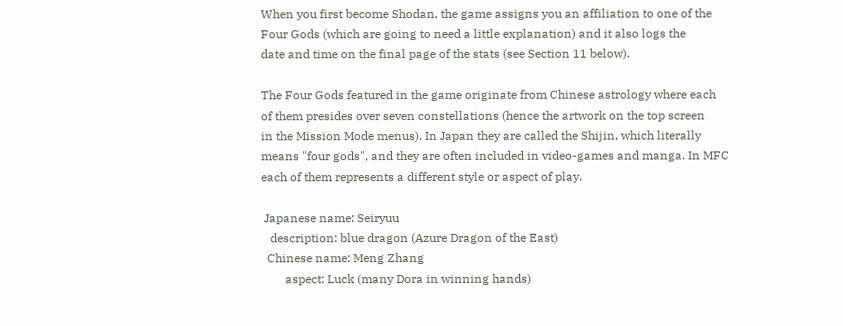When you first become Shodan, the game assigns you an affiliation to one of the
Four Gods (which are going to need a little explanation) and it also logs the
date and time on the final page of the stats (see Section 11 below).

The Four Gods featured in the game originate from Chinese astrology where each
of them presides over seven constellations (hence the artwork on the top screen
in the Mission Mode menus). In Japan they are called the Shijin, which literally
means "four gods", and they are often included in video-games and manga. In MFC
each of them represents a different style or aspect of play.

 Japanese name: Seiryuu
   description: blue dragon (Azure Dragon of the East)
  Chinese name: Meng Zhang
        aspect: Luck (many Dora in winning hands)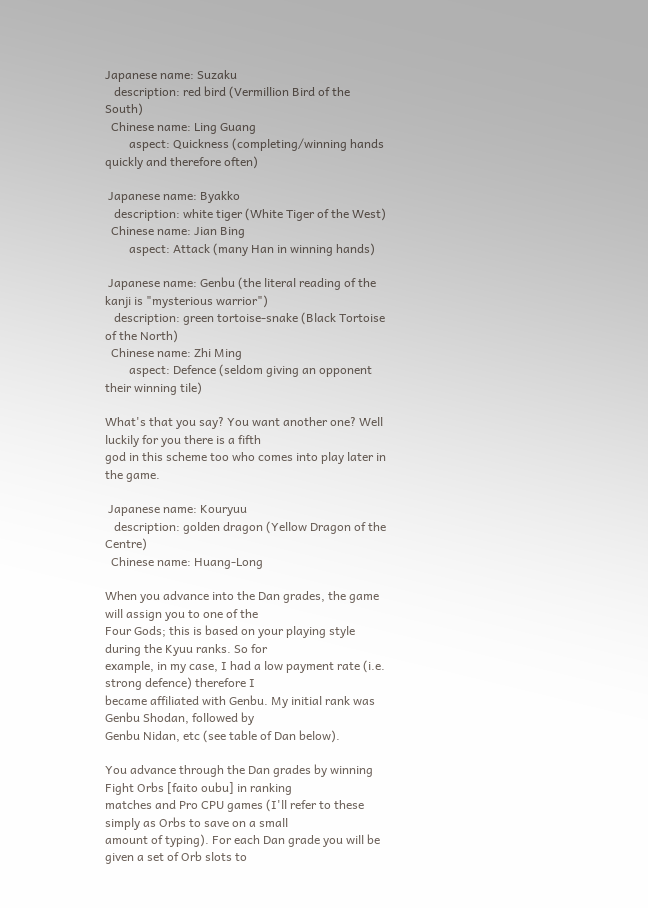Japanese name: Suzaku
   description: red bird (Vermillion Bird of the South)
  Chinese name: Ling Guang
        aspect: Quickness (completing/winning hands quickly and therefore often)

 Japanese name: Byakko
   description: white tiger (White Tiger of the West)
  Chinese name: Jian Bing
        aspect: Attack (many Han in winning hands)

 Japanese name: Genbu (the literal reading of the kanji is "mysterious warrior")
   description: green tortoise-snake (Black Tortoise of the North)
  Chinese name: Zhi Ming
        aspect: Defence (seldom giving an opponent their winning tile)

What's that you say? You want another one? Well luckily for you there is a fifth
god in this scheme too who comes into play later in the game.

 Japanese name: Kouryuu
   description: golden dragon (Yellow Dragon of the Centre)
  Chinese name: Huang-Long

When you advance into the Dan grades, the game will assign you to one of the
Four Gods; this is based on your playing style during the Kyuu ranks. So for
example, in my case, I had a low payment rate (i.e. strong defence) therefore I
became affiliated with Genbu. My initial rank was Genbu Shodan, followed by
Genbu Nidan, etc (see table of Dan below).

You advance through the Dan grades by winning Fight Orbs [faito oubu] in ranking
matches and Pro CPU games (I'll refer to these simply as Orbs to save on a small
amount of typing). For each Dan grade you will be given a set of Orb slots to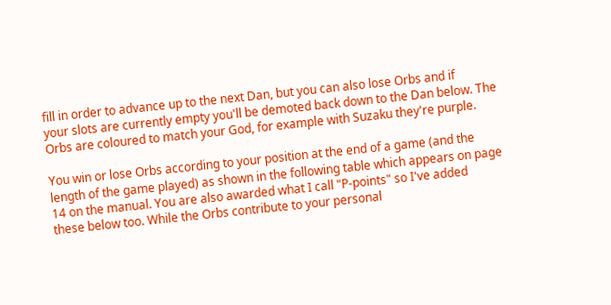fill in order to advance up to the next Dan, but you can also lose Orbs and if
your slots are currently empty you'll be demoted back down to the Dan below. The
Orbs are coloured to match your God, for example with Suzaku they're purple.

You win or lose Orbs according to your position at the end of a game (and the
length of the game played) as shown in the following table which appears on page
14 on the manual. You are also awarded what I call "P-points" so I've added
these below too. While the Orbs contribute to your personal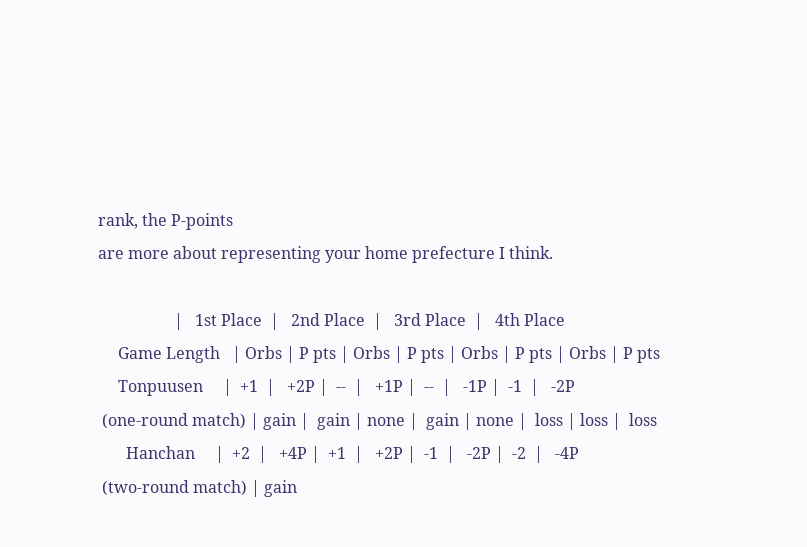rank, the P-points
are more about representing your home prefecture I think.

                   |   1st Place  |   2nd Place  |   3rd Place  |   4th Place
     Game Length   | Orbs | P pts | Orbs | P pts | Orbs | P pts | Orbs | P pts
     Tonpuusen     |  +1  |   +2P |  --  |   +1P |  --  |   -1P |  -1  |   -2P
 (one-round match) | gain |  gain | none |  gain | none |  loss | loss |  loss
       Hanchan     |  +2  |   +4P |  +1  |   +2P |  -1  |   -2P |  -2  |   -4P
 (two-round match) | gain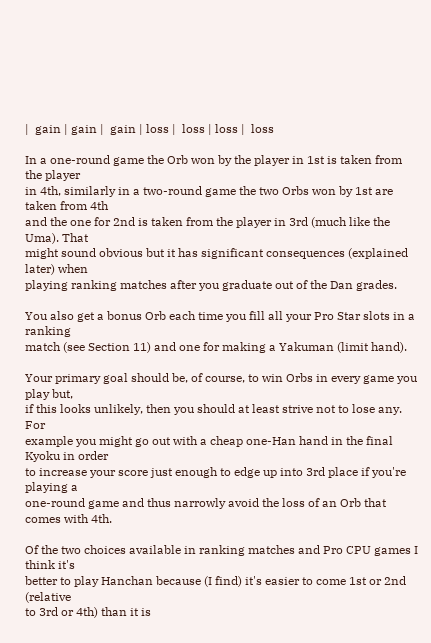|  gain | gain |  gain | loss |  loss | loss |  loss

In a one-round game the Orb won by the player in 1st is taken from the player
in 4th, similarly in a two-round game the two Orbs won by 1st are taken from 4th
and the one for 2nd is taken from the player in 3rd (much like the Uma). That
might sound obvious but it has significant consequences (explained later) when
playing ranking matches after you graduate out of the Dan grades.

You also get a bonus Orb each time you fill all your Pro Star slots in a ranking
match (see Section 11) and one for making a Yakuman (limit hand).

Your primary goal should be, of course, to win Orbs in every game you play but,
if this looks unlikely, then you should at least strive not to lose any. For
example you might go out with a cheap one-Han hand in the final Kyoku in order
to increase your score just enough to edge up into 3rd place if you're playing a
one-round game and thus narrowly avoid the loss of an Orb that comes with 4th.

Of the two choices available in ranking matches and Pro CPU games I think it's
better to play Hanchan because (I find) it's easier to come 1st or 2nd (relative
to 3rd or 4th) than it is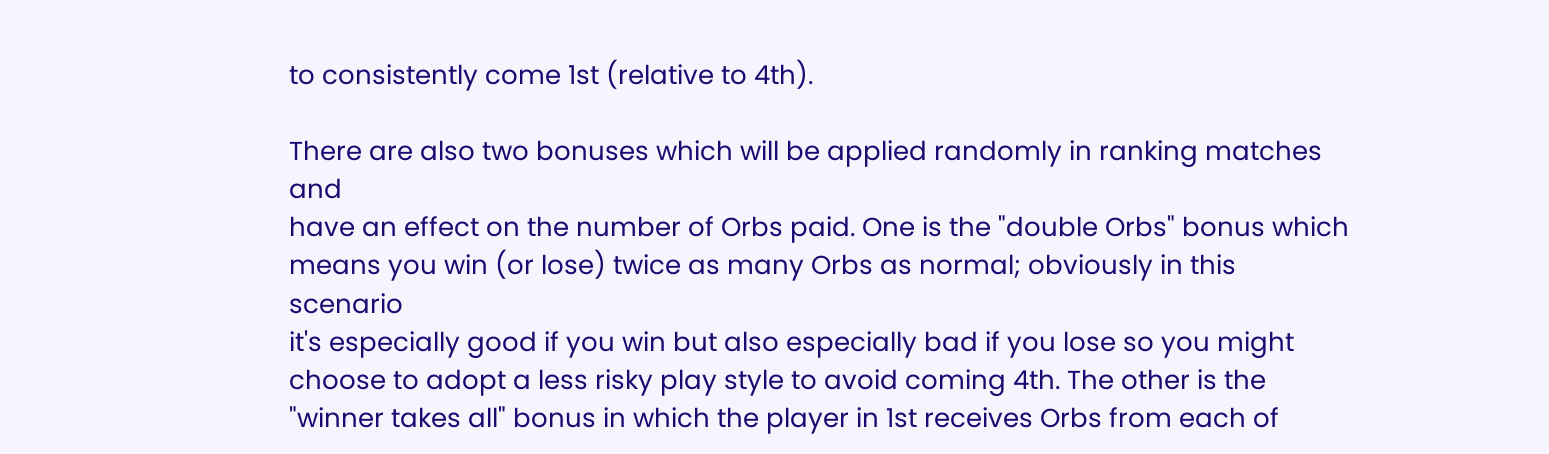to consistently come 1st (relative to 4th).

There are also two bonuses which will be applied randomly in ranking matches and
have an effect on the number of Orbs paid. One is the "double Orbs" bonus which
means you win (or lose) twice as many Orbs as normal; obviously in this scenario
it's especially good if you win but also especially bad if you lose so you might
choose to adopt a less risky play style to avoid coming 4th. The other is the
"winner takes all" bonus in which the player in 1st receives Orbs from each of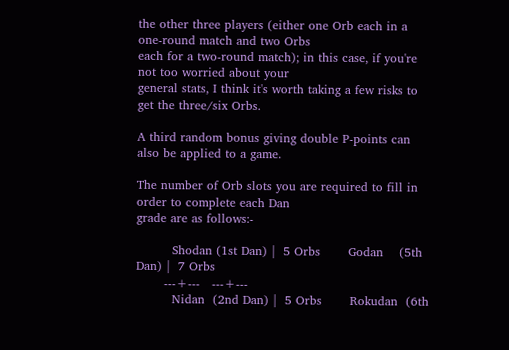the other three players (either one Orb each in a one-round match and two Orbs
each for a two-round match); in this case, if you're not too worried about your
general stats, I think it's worth taking a few risks to get the three/six Orbs.

A third random bonus giving double P-points can also be applied to a game.

The number of Orb slots you are required to fill in order to complete each Dan
grade are as follows:-

         Shodan (1st Dan) |  5 Orbs       Godan    (5th Dan) |  7 Orbs
       ---+---   ---+---
         Nidan  (2nd Dan) |  5 Orbs       Rokudan  (6th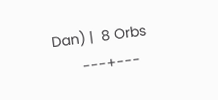Dan) |  8 Orbs
       ---+---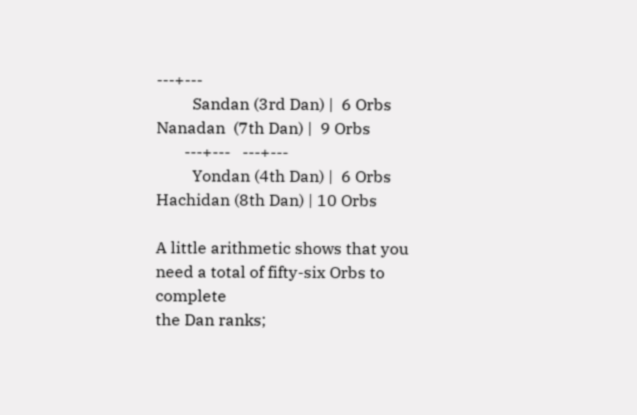---+---
         Sandan (3rd Dan) |  6 Orbs       Nanadan  (7th Dan) |  9 Orbs
       ---+---   ---+---
         Yondan (4th Dan) |  6 Orbs       Hachidan (8th Dan) | 10 Orbs

A little arithmetic shows that you need a total of fifty-six Orbs to complete
the Dan ranks;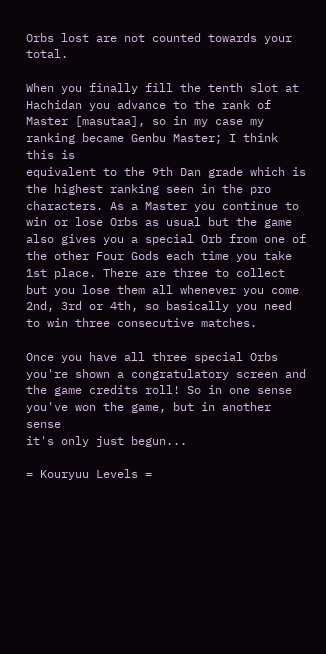Orbs lost are not counted towards your total.

When you finally fill the tenth slot at Hachidan you advance to the rank of
Master [masutaa], so in my case my ranking became Genbu Master; I think this is
equivalent to the 9th Dan grade which is the highest ranking seen in the pro
characters. As a Master you continue to win or lose Orbs as usual but the game
also gives you a special Orb from one of the other Four Gods each time you take
1st place. There are three to collect but you lose them all whenever you come
2nd, 3rd or 4th, so basically you need to win three consecutive matches.

Once you have all three special Orbs you're shown a congratulatory screen and
the game credits roll! So in one sense you've won the game, but in another sense
it's only just begun...

= Kouryuu Levels =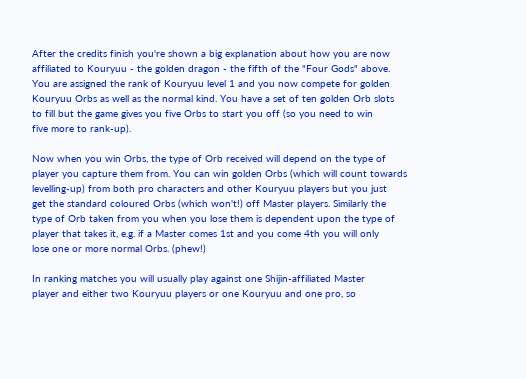After the credits finish you're shown a big explanation about how you are now
affiliated to Kouryuu - the golden dragon - the fifth of the "Four Gods" above.
You are assigned the rank of Kouryuu level 1 and you now compete for golden
Kouryuu Orbs as well as the normal kind. You have a set of ten golden Orb slots
to fill but the game gives you five Orbs to start you off (so you need to win
five more to rank-up).

Now when you win Orbs, the type of Orb received will depend on the type of
player you capture them from. You can win golden Orbs (which will count towards
levelling-up) from both pro characters and other Kouryuu players but you just
get the standard coloured Orbs (which won't!) off Master players. Similarly the
type of Orb taken from you when you lose them is dependent upon the type of
player that takes it, e.g. if a Master comes 1st and you come 4th you will only
lose one or more normal Orbs. (phew!)

In ranking matches you will usually play against one Shijin-affiliated Master
player and either two Kouryuu players or one Kouryuu and one pro, so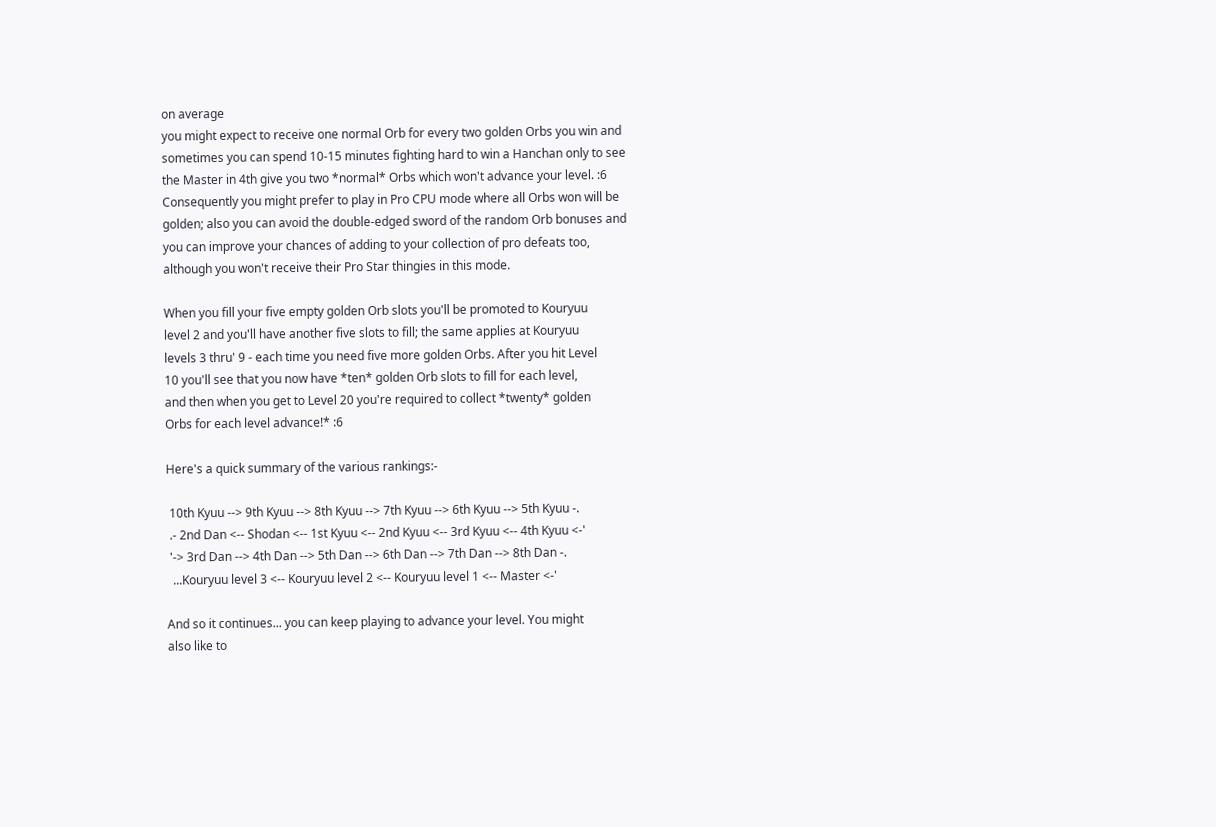on average
you might expect to receive one normal Orb for every two golden Orbs you win and
sometimes you can spend 10-15 minutes fighting hard to win a Hanchan only to see
the Master in 4th give you two *normal* Orbs which won't advance your level. :6
Consequently you might prefer to play in Pro CPU mode where all Orbs won will be
golden; also you can avoid the double-edged sword of the random Orb bonuses and
you can improve your chances of adding to your collection of pro defeats too,
although you won't receive their Pro Star thingies in this mode.

When you fill your five empty golden Orb slots you'll be promoted to Kouryuu
level 2 and you'll have another five slots to fill; the same applies at Kouryuu
levels 3 thru' 9 - each time you need five more golden Orbs. After you hit Level
10 you'll see that you now have *ten* golden Orb slots to fill for each level,
and then when you get to Level 20 you're required to collect *twenty* golden
Orbs for each level advance!* :6

Here's a quick summary of the various rankings:-

 10th Kyuu --> 9th Kyuu --> 8th Kyuu --> 7th Kyuu --> 6th Kyuu --> 5th Kyuu -.
 .- 2nd Dan <-- Shodan <-- 1st Kyuu <-- 2nd Kyuu <-- 3rd Kyuu <-- 4th Kyuu <-'
 '-> 3rd Dan --> 4th Dan --> 5th Dan --> 6th Dan --> 7th Dan --> 8th Dan -.
  ...Kouryuu level 3 <-- Kouryuu level 2 <-- Kouryuu level 1 <-- Master <-'

And so it continues... you can keep playing to advance your level. You might
also like to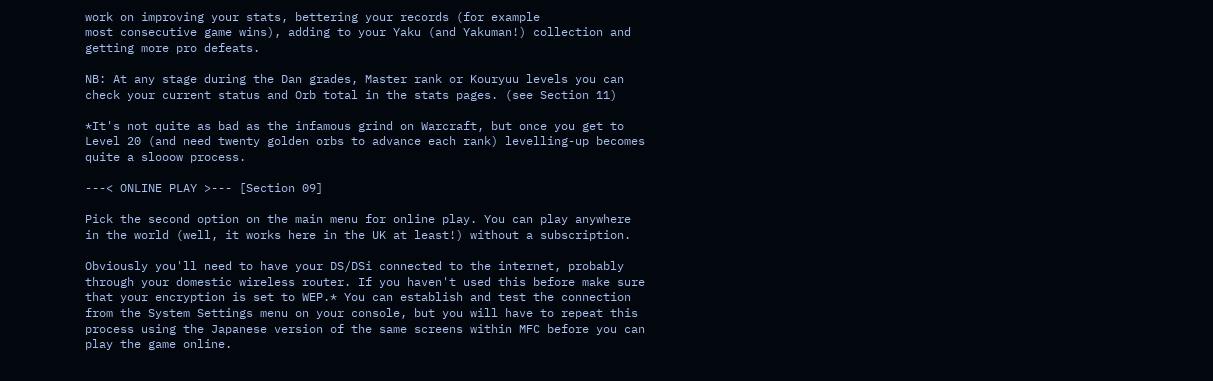work on improving your stats, bettering your records (for example
most consecutive game wins), adding to your Yaku (and Yakuman!) collection and
getting more pro defeats.

NB: At any stage during the Dan grades, Master rank or Kouryuu levels you can
check your current status and Orb total in the stats pages. (see Section 11)

*It's not quite as bad as the infamous grind on Warcraft, but once you get to
Level 20 (and need twenty golden orbs to advance each rank) levelling-up becomes
quite a slooow process.

---< ONLINE PLAY >--- [Section 09]

Pick the second option on the main menu for online play. You can play anywhere
in the world (well, it works here in the UK at least!) without a subscription.

Obviously you'll need to have your DS/DSi connected to the internet, probably
through your domestic wireless router. If you haven't used this before make sure
that your encryption is set to WEP.* You can establish and test the connection
from the System Settings menu on your console, but you will have to repeat this
process using the Japanese version of the same screens within MFC before you can
play the game online.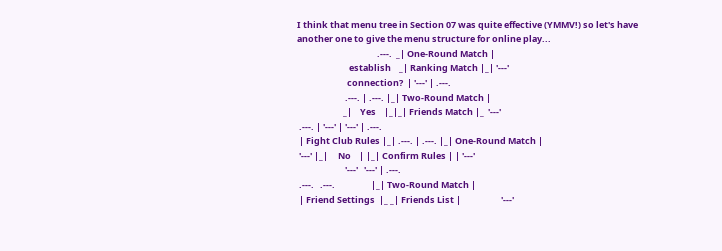I think that menu tree in Section 07 was quite effective (YMMV!) so let's have
another one to give the menu structure for online play...
                                        .---.  _| One-Round Match |
                          establish    _| Ranking Match |_| '---'
                         connection?  | '---' | .---.
                        .---. | .---. |_| Two-Round Match |
                       _|    Yes    |_|_| Friends Match |_  '---'
 .---. | '---' | '---' | .---.
 | Fight Club Rules |_| .---. | .---. |_| One-Round Match |
 '---' |_|     No    | |_| Confirm Rules | | '---'
                        '---'   '---' | .---.
 .---.   .---.                  |_| Two-Round Match |
 | Friend Settings  |_ _| Friends List |                    '---'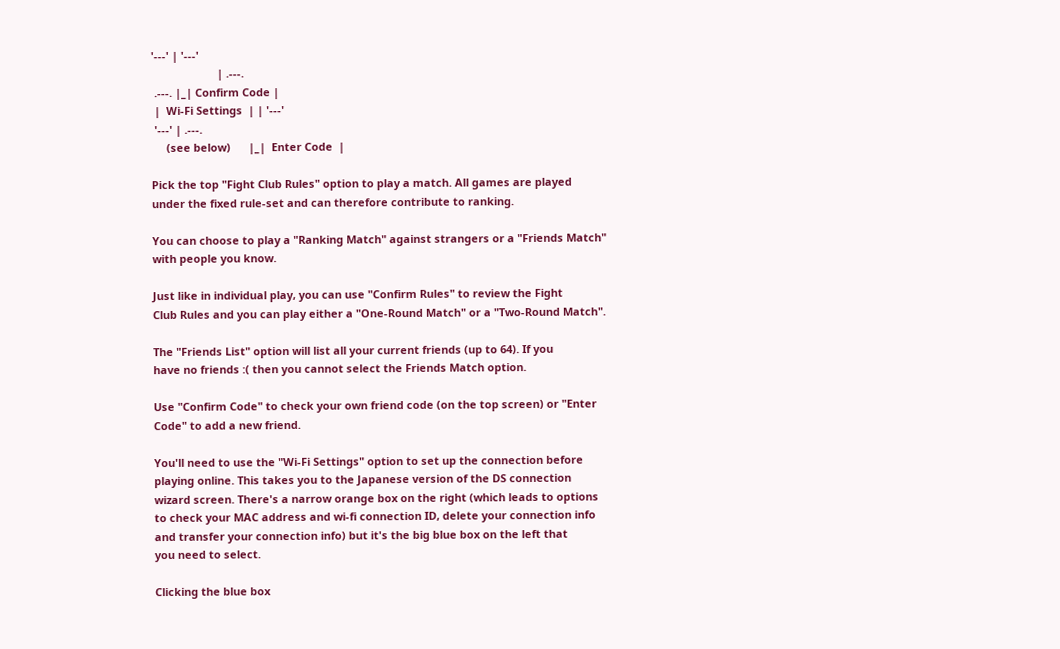'---' | '---'
                      | .---.
 .---. |_| Confirm Code |
 |  Wi-Fi Settings  | | '---'
 '---' | .---.
     (see below)      |_|  Enter Code  |

Pick the top "Fight Club Rules" option to play a match. All games are played
under the fixed rule-set and can therefore contribute to ranking.

You can choose to play a "Ranking Match" against strangers or a "Friends Match"
with people you know.

Just like in individual play, you can use "Confirm Rules" to review the Fight
Club Rules and you can play either a "One-Round Match" or a "Two-Round Match".

The "Friends List" option will list all your current friends (up to 64). If you
have no friends :( then you cannot select the Friends Match option.

Use "Confirm Code" to check your own friend code (on the top screen) or "Enter
Code" to add a new friend.

You'll need to use the "Wi-Fi Settings" option to set up the connection before
playing online. This takes you to the Japanese version of the DS connection
wizard screen. There's a narrow orange box on the right (which leads to options
to check your MAC address and wi-fi connection ID, delete your connection info
and transfer your connection info) but it's the big blue box on the left that
you need to select.

Clicking the blue box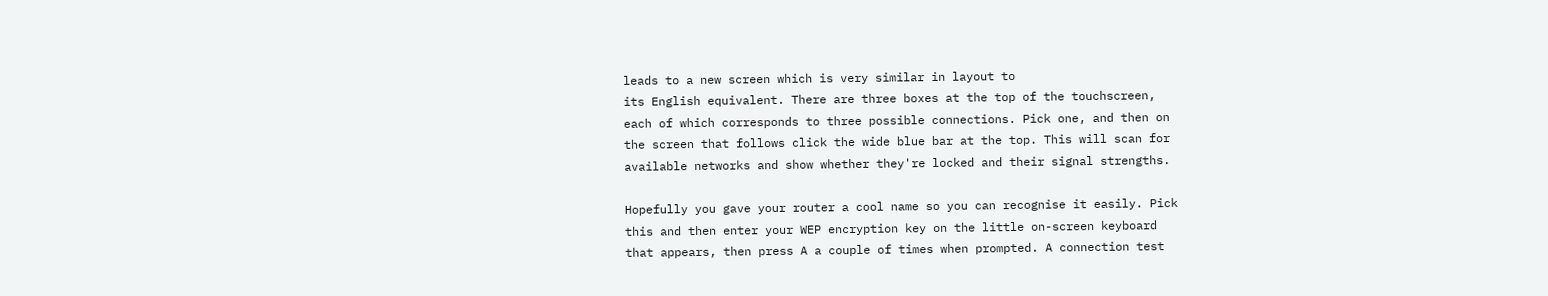leads to a new screen which is very similar in layout to
its English equivalent. There are three boxes at the top of the touchscreen,
each of which corresponds to three possible connections. Pick one, and then on
the screen that follows click the wide blue bar at the top. This will scan for
available networks and show whether they're locked and their signal strengths.

Hopefully you gave your router a cool name so you can recognise it easily. Pick
this and then enter your WEP encryption key on the little on-screen keyboard
that appears, then press A a couple of times when prompted. A connection test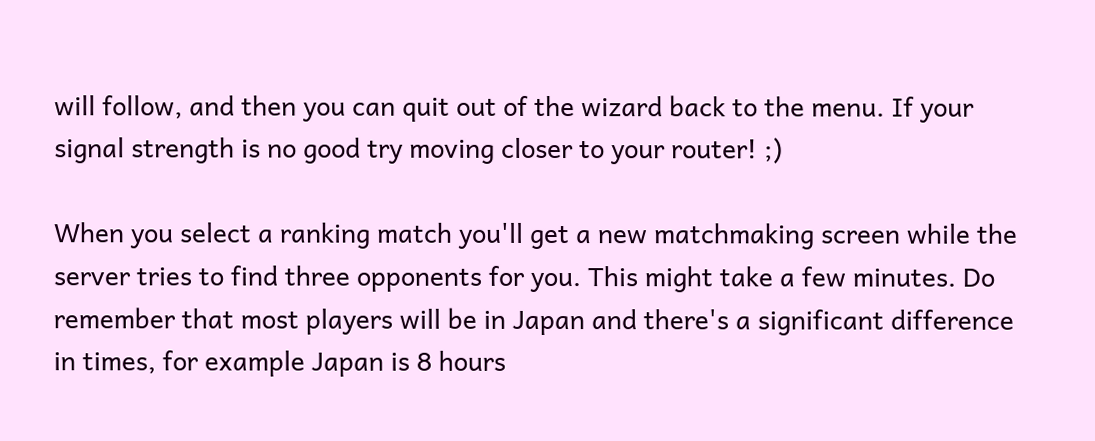will follow, and then you can quit out of the wizard back to the menu. If your
signal strength is no good try moving closer to your router! ;)

When you select a ranking match you'll get a new matchmaking screen while the
server tries to find three opponents for you. This might take a few minutes. Do
remember that most players will be in Japan and there's a significant difference
in times, for example Japan is 8 hours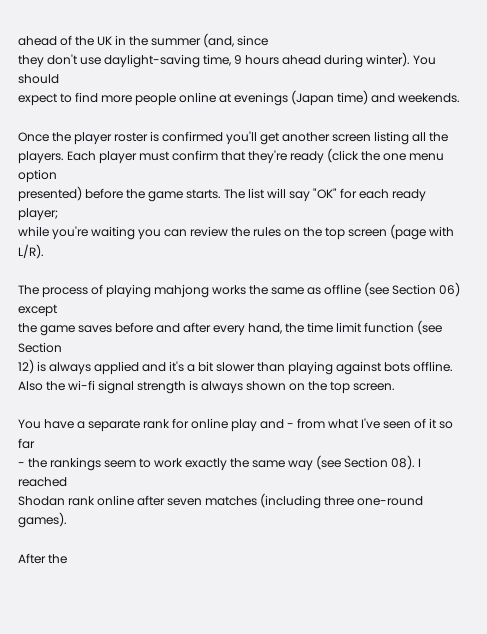ahead of the UK in the summer (and, since
they don't use daylight-saving time, 9 hours ahead during winter). You should
expect to find more people online at evenings (Japan time) and weekends.

Once the player roster is confirmed you'll get another screen listing all the
players. Each player must confirm that they're ready (click the one menu option
presented) before the game starts. The list will say "OK" for each ready player;
while you're waiting you can review the rules on the top screen (page with L/R).

The process of playing mahjong works the same as offline (see Section 06) except
the game saves before and after every hand, the time limit function (see Section
12) is always applied and it's a bit slower than playing against bots offline.
Also the wi-fi signal strength is always shown on the top screen.

You have a separate rank for online play and - from what I've seen of it so far
- the rankings seem to work exactly the same way (see Section 08). I reached
Shodan rank online after seven matches (including three one-round games).

After the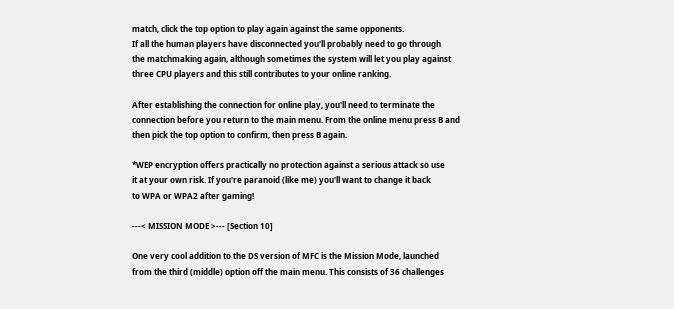match, click the top option to play again against the same opponents.
If all the human players have disconnected you'll probably need to go through
the matchmaking again, although sometimes the system will let you play against
three CPU players and this still contributes to your online ranking.

After establishing the connection for online play, you'll need to terminate the
connection before you return to the main menu. From the online menu press B and
then pick the top option to confirm, then press B again.

*WEP encryption offers practically no protection against a serious attack so use
it at your own risk. If you're paranoid (like me) you'll want to change it back
to WPA or WPA2 after gaming!

---< MISSION MODE >--- [Section 10]

One very cool addition to the DS version of MFC is the Mission Mode, launched
from the third (middle) option off the main menu. This consists of 36 challenges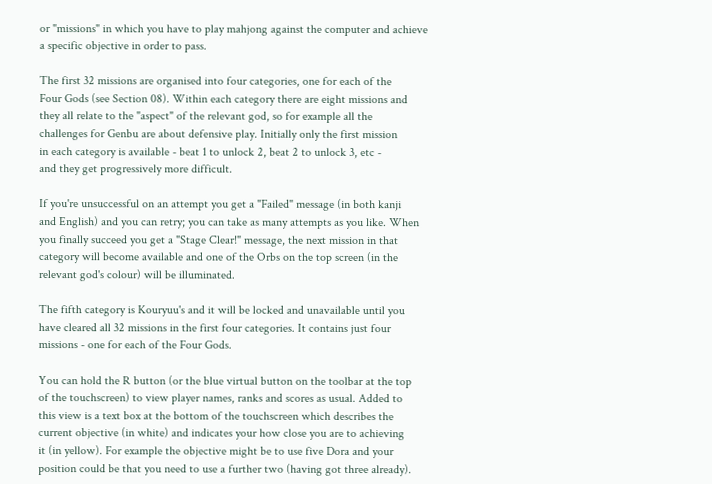or "missions" in which you have to play mahjong against the computer and achieve
a specific objective in order to pass.

The first 32 missions are organised into four categories, one for each of the
Four Gods (see Section 08). Within each category there are eight missions and
they all relate to the "aspect" of the relevant god, so for example all the
challenges for Genbu are about defensive play. Initially only the first mission
in each category is available - beat 1 to unlock 2, beat 2 to unlock 3, etc -
and they get progressively more difficult.

If you're unsuccessful on an attempt you get a "Failed" message (in both kanji
and English) and you can retry; you can take as many attempts as you like. When
you finally succeed you get a "Stage Clear!" message, the next mission in that
category will become available and one of the Orbs on the top screen (in the
relevant god's colour) will be illuminated.

The fifth category is Kouryuu's and it will be locked and unavailable until you
have cleared all 32 missions in the first four categories. It contains just four
missions - one for each of the Four Gods.

You can hold the R button (or the blue virtual button on the toolbar at the top
of the touchscreen) to view player names, ranks and scores as usual. Added to
this view is a text box at the bottom of the touchscreen which describes the
current objective (in white) and indicates your how close you are to achieving
it (in yellow). For example the objective might be to use five Dora and your
position could be that you need to use a further two (having got three already).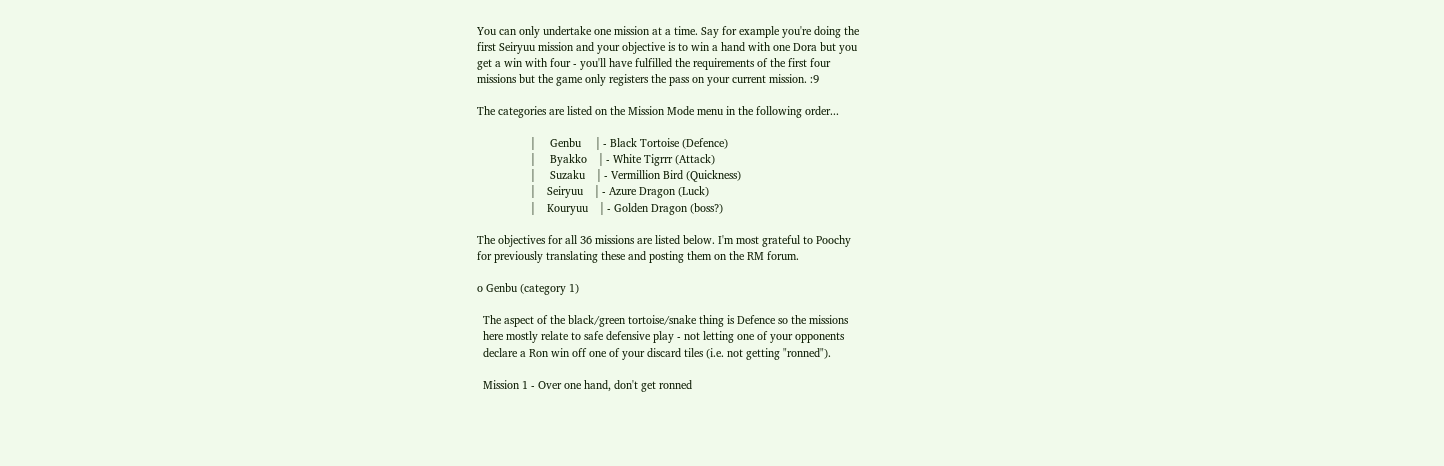You can only undertake one mission at a time. Say for example you're doing the
first Seiryuu mission and your objective is to win a hand with one Dora but you
get a win with four - you'll have fulfilled the requirements of the first four
missions but the game only registers the pass on your current mission. :9

The categories are listed on the Mission Mode menu in the following order...

                  |     Genbu     | - Black Tortoise (Defence)
                  |     Byakko    | - White Tigrrr (Attack)
                  |     Suzaku    | - Vermillion Bird (Quickness)
                  |    Seiryuu    | - Azure Dragon (Luck)
                  |    Kouryuu    | - Golden Dragon (boss?)

The objectives for all 36 missions are listed below. I'm most grateful to Poochy
for previously translating these and posting them on the RM forum.

o Genbu (category 1)

  The aspect of the black/green tortoise/snake thing is Defence so the missions
  here mostly relate to safe defensive play - not letting one of your opponents
  declare a Ron win off one of your discard tiles (i.e. not getting "ronned").

  Mission 1 - Over one hand, don't get ronned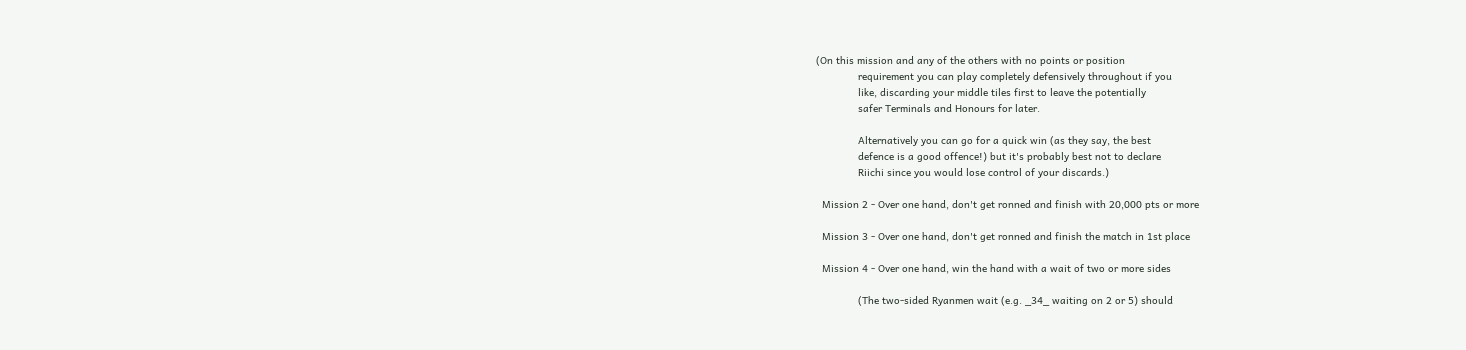(On this mission and any of the others with no points or position
              requirement you can play completely defensively throughout if you
              like, discarding your middle tiles first to leave the potentially
              safer Terminals and Honours for later.

              Alternatively you can go for a quick win (as they say, the best
              defence is a good offence!) but it's probably best not to declare
              Riichi since you would lose control of your discards.)

  Mission 2 - Over one hand, don't get ronned and finish with 20,000 pts or more

  Mission 3 - Over one hand, don't get ronned and finish the match in 1st place

  Mission 4 - Over one hand, win the hand with a wait of two or more sides

              (The two-sided Ryanmen wait (e.g. _34_ waiting on 2 or 5) should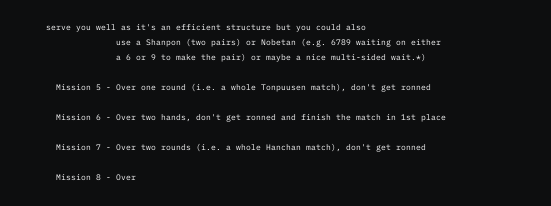serve you well as it's an efficient structure but you could also
              use a Shanpon (two pairs) or Nobetan (e.g. 6789 waiting on either
              a 6 or 9 to make the pair) or maybe a nice multi-sided wait.*)

  Mission 5 - Over one round (i.e. a whole Tonpuusen match), don't get ronned

  Mission 6 - Over two hands, don't get ronned and finish the match in 1st place

  Mission 7 - Over two rounds (i.e. a whole Hanchan match), don't get ronned

  Mission 8 - Over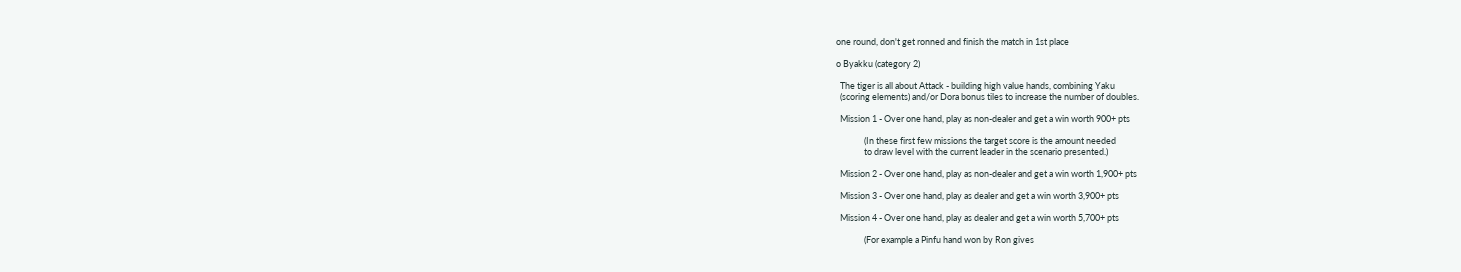one round, don't get ronned and finish the match in 1st place

o Byakku (category 2)

  The tiger is all about Attack - building high value hands, combining Yaku
  (scoring elements) and/or Dora bonus tiles to increase the number of doubles.

  Mission 1 - Over one hand, play as non-dealer and get a win worth 900+ pts

              (In these first few missions the target score is the amount needed
              to draw level with the current leader in the scenario presented.)

  Mission 2 - Over one hand, play as non-dealer and get a win worth 1,900+ pts

  Mission 3 - Over one hand, play as dealer and get a win worth 3,900+ pts

  Mission 4 - Over one hand, play as dealer and get a win worth 5,700+ pts

              (For example a Pinfu hand won by Ron gives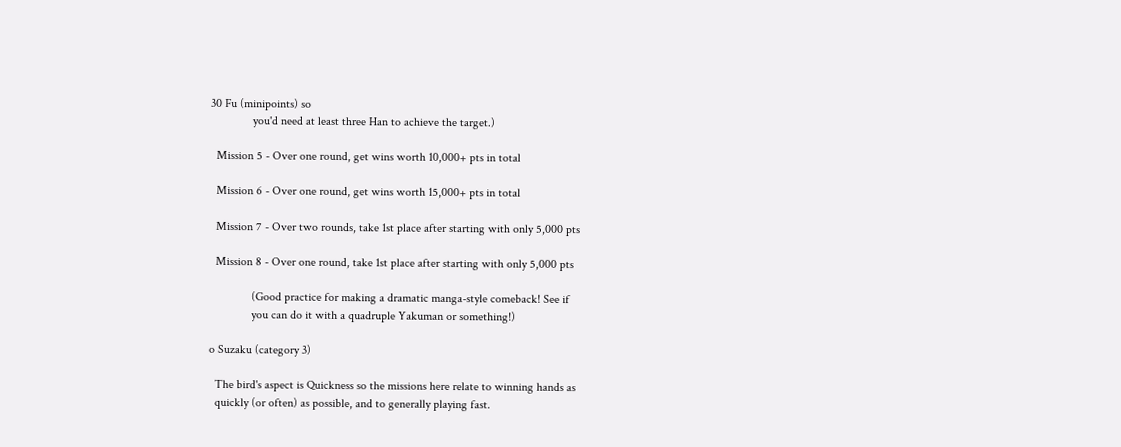30 Fu (minipoints) so
              you'd need at least three Han to achieve the target.)

  Mission 5 - Over one round, get wins worth 10,000+ pts in total

  Mission 6 - Over one round, get wins worth 15,000+ pts in total

  Mission 7 - Over two rounds, take 1st place after starting with only 5,000 pts

  Mission 8 - Over one round, take 1st place after starting with only 5,000 pts

              (Good practice for making a dramatic manga-style comeback! See if
              you can do it with a quadruple Yakuman or something!)

o Suzaku (category 3)

  The bird's aspect is Quickness so the missions here relate to winning hands as
  quickly (or often) as possible, and to generally playing fast.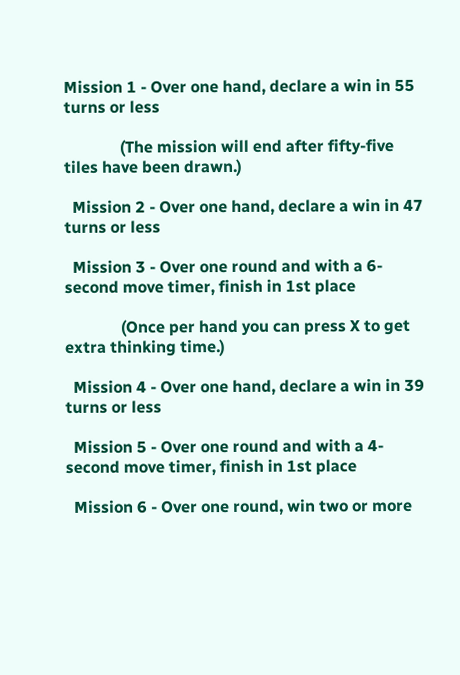Mission 1 - Over one hand, declare a win in 55 turns or less

              (The mission will end after fifty-five tiles have been drawn.)

  Mission 2 - Over one hand, declare a win in 47 turns or less

  Mission 3 - Over one round and with a 6-second move timer, finish in 1st place

              (Once per hand you can press X to get extra thinking time.)

  Mission 4 - Over one hand, declare a win in 39 turns or less

  Mission 5 - Over one round and with a 4-second move timer, finish in 1st place

  Mission 6 - Over one round, win two or more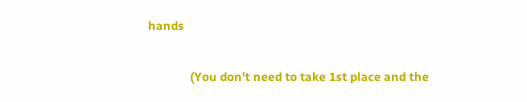hands

              (You don't need to take 1st place and the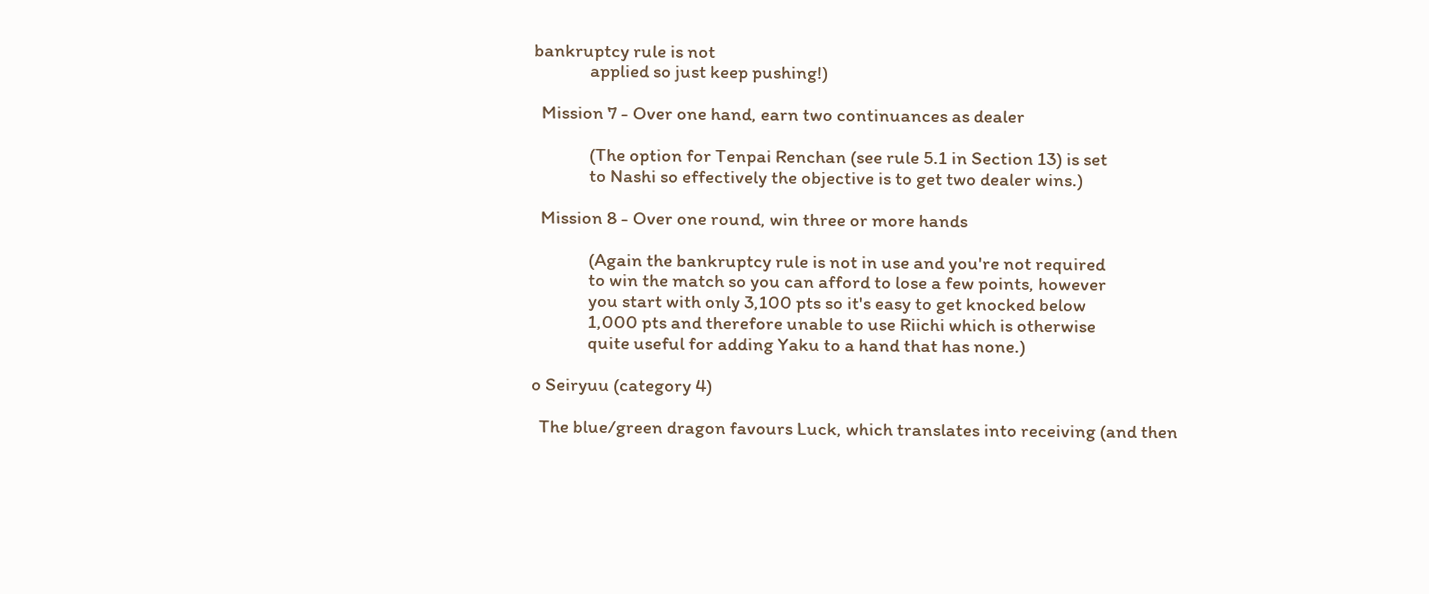bankruptcy rule is not
              applied so just keep pushing!)

  Mission 7 - Over one hand, earn two continuances as dealer

              (The option for Tenpai Renchan (see rule 5.1 in Section 13) is set
              to Nashi so effectively the objective is to get two dealer wins.)

  Mission 8 - Over one round, win three or more hands

              (Again the bankruptcy rule is not in use and you're not required
              to win the match so you can afford to lose a few points, however
              you start with only 3,100 pts so it's easy to get knocked below
              1,000 pts and therefore unable to use Riichi which is otherwise
              quite useful for adding Yaku to a hand that has none.)

o Seiryuu (category 4)

  The blue/green dragon favours Luck, which translates into receiving (and then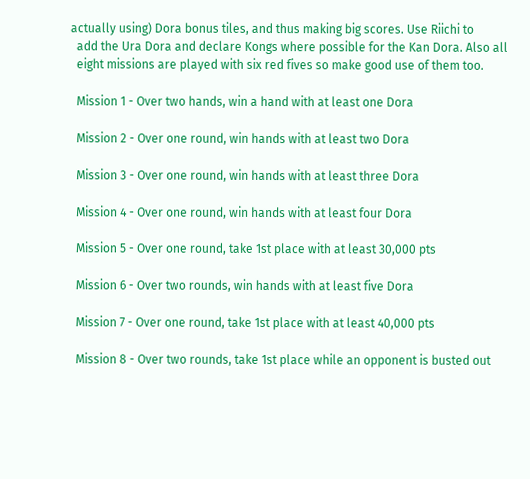actually using) Dora bonus tiles, and thus making big scores. Use Riichi to
  add the Ura Dora and declare Kongs where possible for the Kan Dora. Also all
  eight missions are played with six red fives so make good use of them too.

  Mission 1 - Over two hands, win a hand with at least one Dora

  Mission 2 - Over one round, win hands with at least two Dora

  Mission 3 - Over one round, win hands with at least three Dora

  Mission 4 - Over one round, win hands with at least four Dora

  Mission 5 - Over one round, take 1st place with at least 30,000 pts

  Mission 6 - Over two rounds, win hands with at least five Dora

  Mission 7 - Over one round, take 1st place with at least 40,000 pts

  Mission 8 - Over two rounds, take 1st place while an opponent is busted out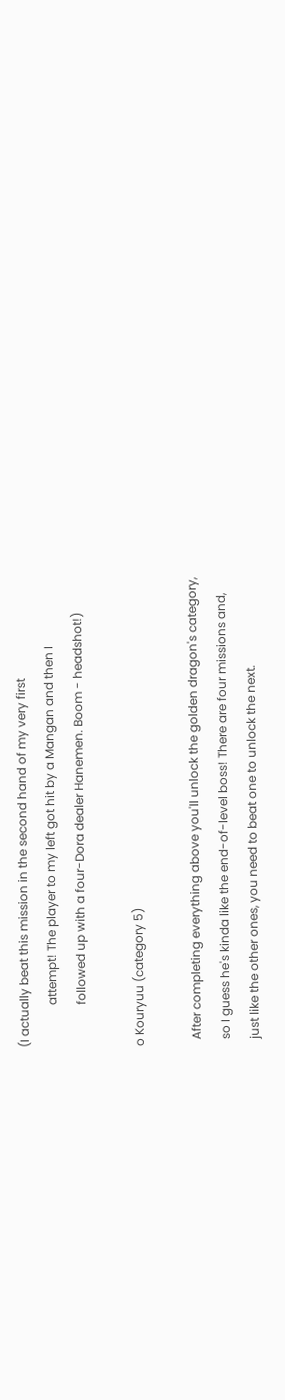(I actually beat this mission in the second hand of my very first
              attempt! The player to my left got hit by a Mangan and then I
              followed up with a four-Dora dealer Hanemen. Boom - headshot!)

o Kouryuu (category 5)

  After completing everything above you'll unlock the golden dragon's category,
  so I guess he's kinda like the end-of-level boss! There are four missions and,
  just like the other ones, you need to beat one to unlock the next.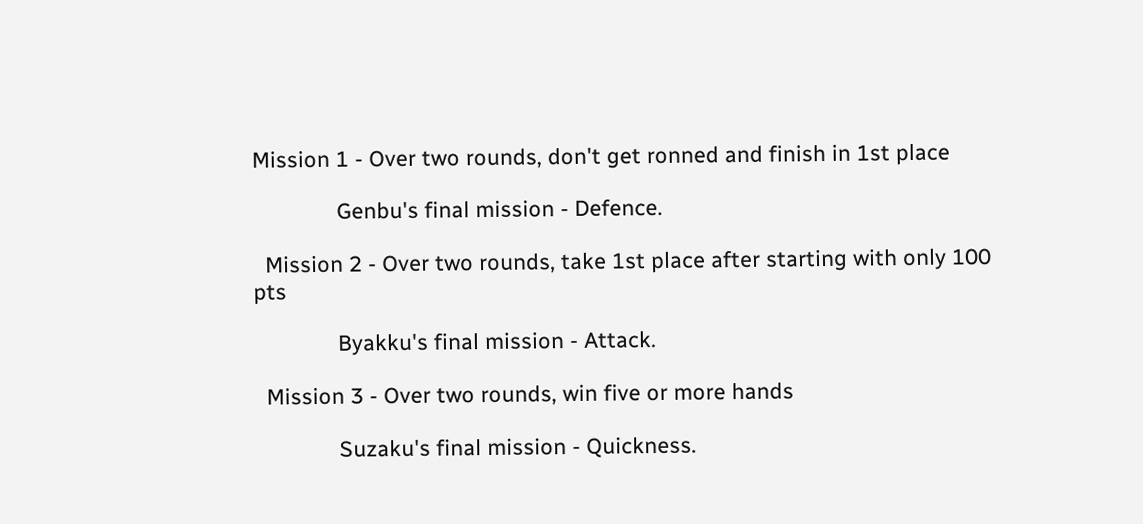Mission 1 - Over two rounds, don't get ronned and finish in 1st place

              Genbu's final mission - Defence.

  Mission 2 - Over two rounds, take 1st place after starting with only 100 pts

              Byakku's final mission - Attack.

  Mission 3 - Over two rounds, win five or more hands

              Suzaku's final mission - Quickness.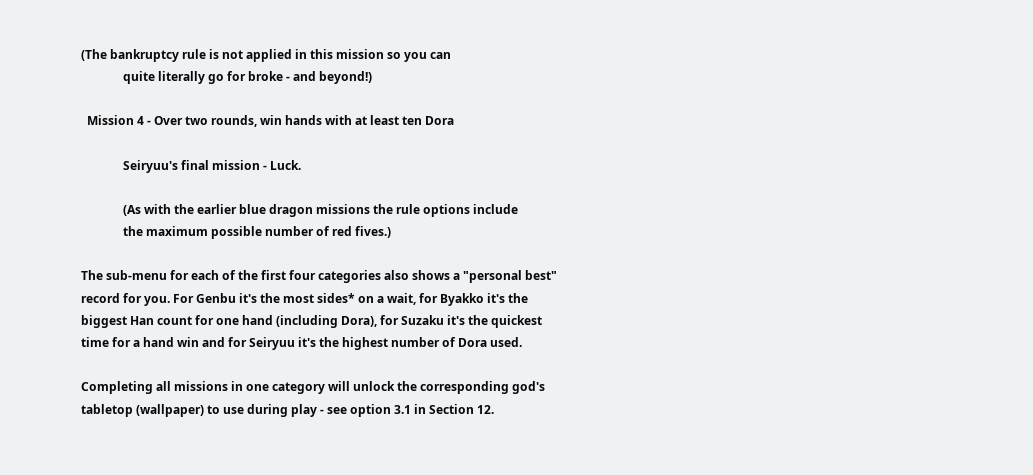(The bankruptcy rule is not applied in this mission so you can
              quite literally go for broke - and beyond!)

  Mission 4 - Over two rounds, win hands with at least ten Dora

              Seiryuu's final mission - Luck.

              (As with the earlier blue dragon missions the rule options include
              the maximum possible number of red fives.)

The sub-menu for each of the first four categories also shows a "personal best"
record for you. For Genbu it's the most sides* on a wait, for Byakko it's the
biggest Han count for one hand (including Dora), for Suzaku it's the quickest
time for a hand win and for Seiryuu it's the highest number of Dora used.

Completing all missions in one category will unlock the corresponding god's
tabletop (wallpaper) to use during play - see option 3.1 in Section 12.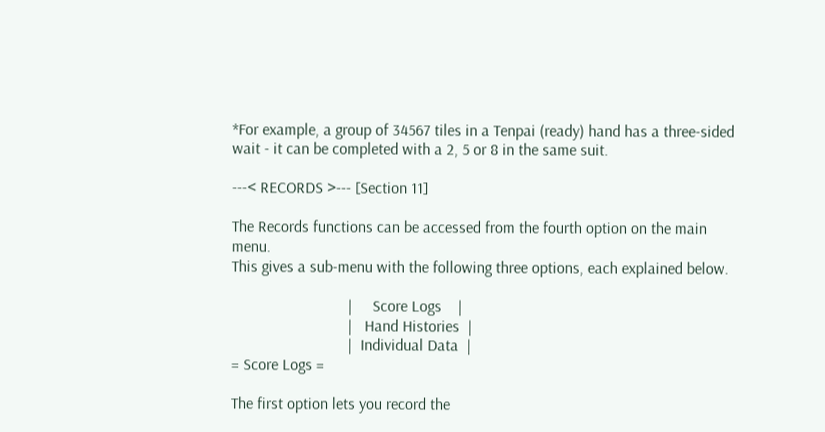*For example, a group of 34567 tiles in a Tenpai (ready) hand has a three-sided
wait - it can be completed with a 2, 5 or 8 in the same suit.

---< RECORDS >--- [Section 11]

The Records functions can be accessed from the fourth option on the main menu.
This gives a sub-menu with the following three options, each explained below.

                             |     Score Logs    |
                             |   Hand Histories  |
                             |  Individual Data  |
= Score Logs =

The first option lets you record the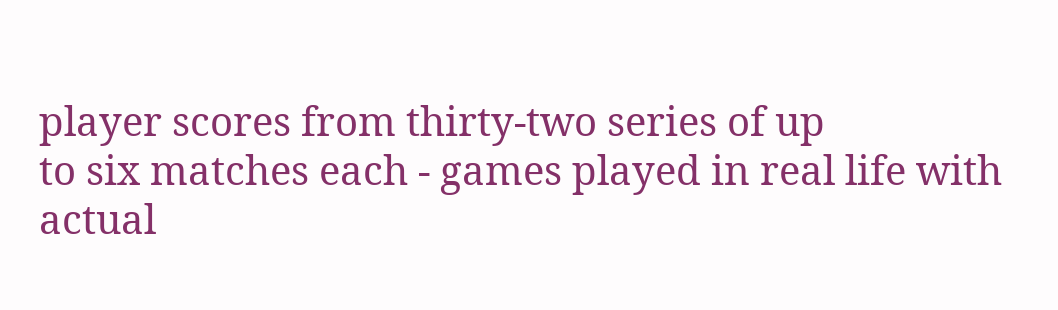player scores from thirty-two series of up
to six matches each - games played in real life with actual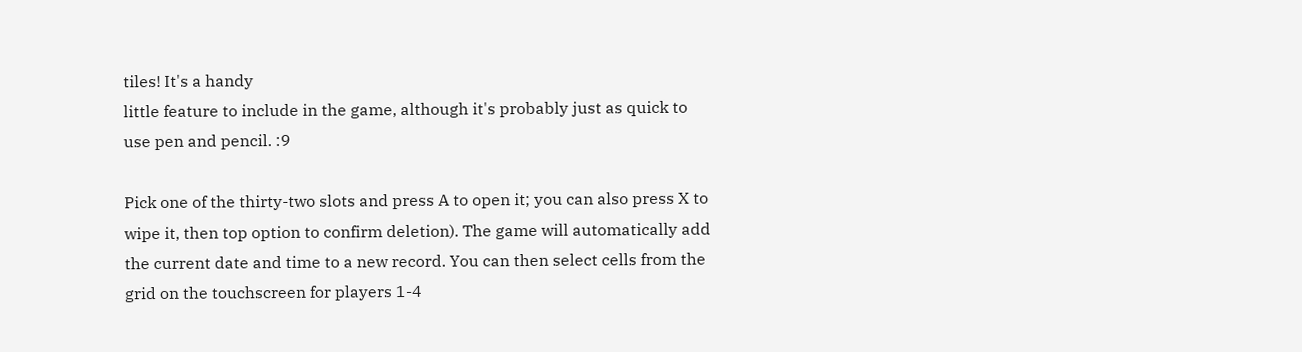tiles! It's a handy
little feature to include in the game, although it's probably just as quick to
use pen and pencil. :9

Pick one of the thirty-two slots and press A to open it; you can also press X to
wipe it, then top option to confirm deletion). The game will automatically add
the current date and time to a new record. You can then select cells from the
grid on the touchscreen for players 1-4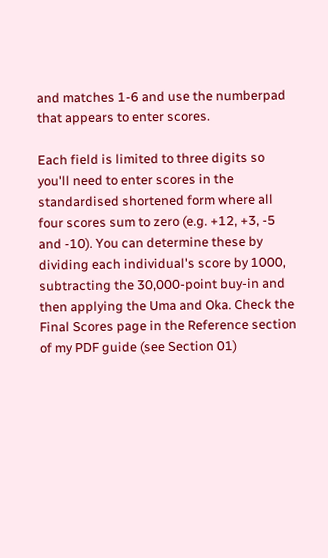and matches 1-6 and use the numberpad
that appears to enter scores.

Each field is limited to three digits so you'll need to enter scores in the
standardised shortened form where all four scores sum to zero (e.g. +12, +3, -5
and -10). You can determine these by dividing each individual's score by 1000,
subtracting the 30,000-point buy-in and then applying the Uma and Oka. Check the
Final Scores page in the Reference section of my PDF guide (see Section 01)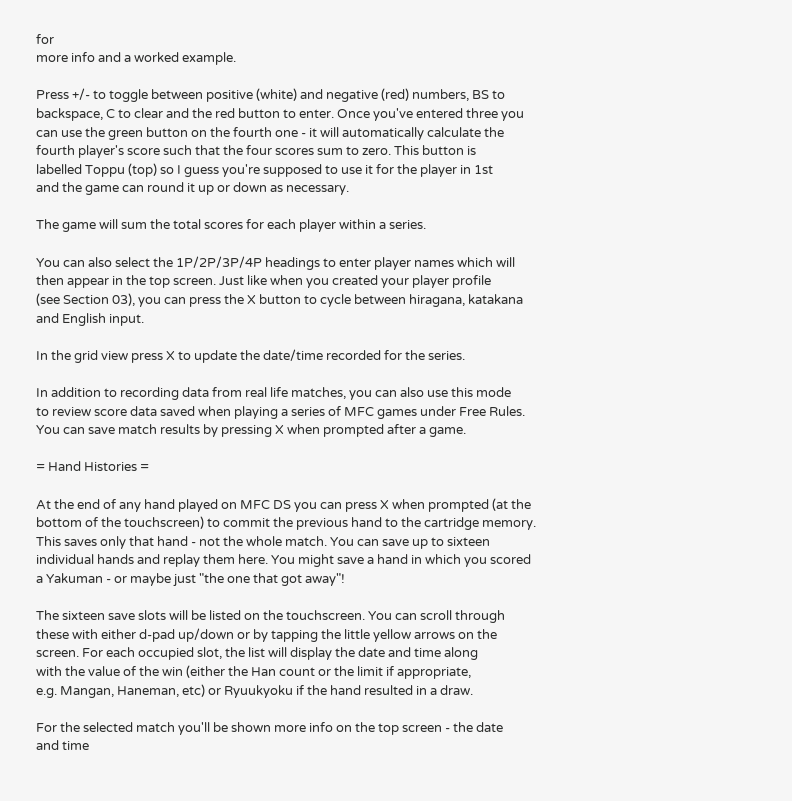for
more info and a worked example.

Press +/- to toggle between positive (white) and negative (red) numbers, BS to
backspace, C to clear and the red button to enter. Once you've entered three you
can use the green button on the fourth one - it will automatically calculate the
fourth player's score such that the four scores sum to zero. This button is
labelled Toppu (top) so I guess you're supposed to use it for the player in 1st
and the game can round it up or down as necessary.

The game will sum the total scores for each player within a series.

You can also select the 1P/2P/3P/4P headings to enter player names which will
then appear in the top screen. Just like when you created your player profile
(see Section 03), you can press the X button to cycle between hiragana, katakana
and English input.

In the grid view press X to update the date/time recorded for the series.

In addition to recording data from real life matches, you can also use this mode
to review score data saved when playing a series of MFC games under Free Rules.
You can save match results by pressing X when prompted after a game.

= Hand Histories =

At the end of any hand played on MFC DS you can press X when prompted (at the
bottom of the touchscreen) to commit the previous hand to the cartridge memory.
This saves only that hand - not the whole match. You can save up to sixteen
individual hands and replay them here. You might save a hand in which you scored
a Yakuman - or maybe just "the one that got away"!

The sixteen save slots will be listed on the touchscreen. You can scroll through
these with either d-pad up/down or by tapping the little yellow arrows on the
screen. For each occupied slot, the list will display the date and time along
with the value of the win (either the Han count or the limit if appropriate,
e.g. Mangan, Haneman, etc) or Ryuukyoku if the hand resulted in a draw.

For the selected match you'll be shown more info on the top screen - the date
and time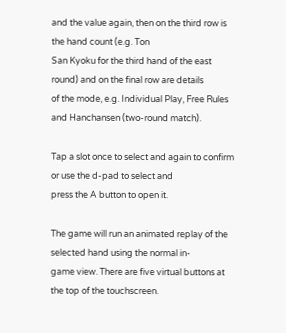and the value again, then on the third row is the hand count (e.g. Ton
San Kyoku for the third hand of the east round) and on the final row are details
of the mode, e.g. Individual Play, Free Rules and Hanchansen (two-round match).

Tap a slot once to select and again to confirm or use the d-pad to select and
press the A button to open it.

The game will run an animated replay of the selected hand using the normal in-
game view. There are five virtual buttons at the top of the touchscreen.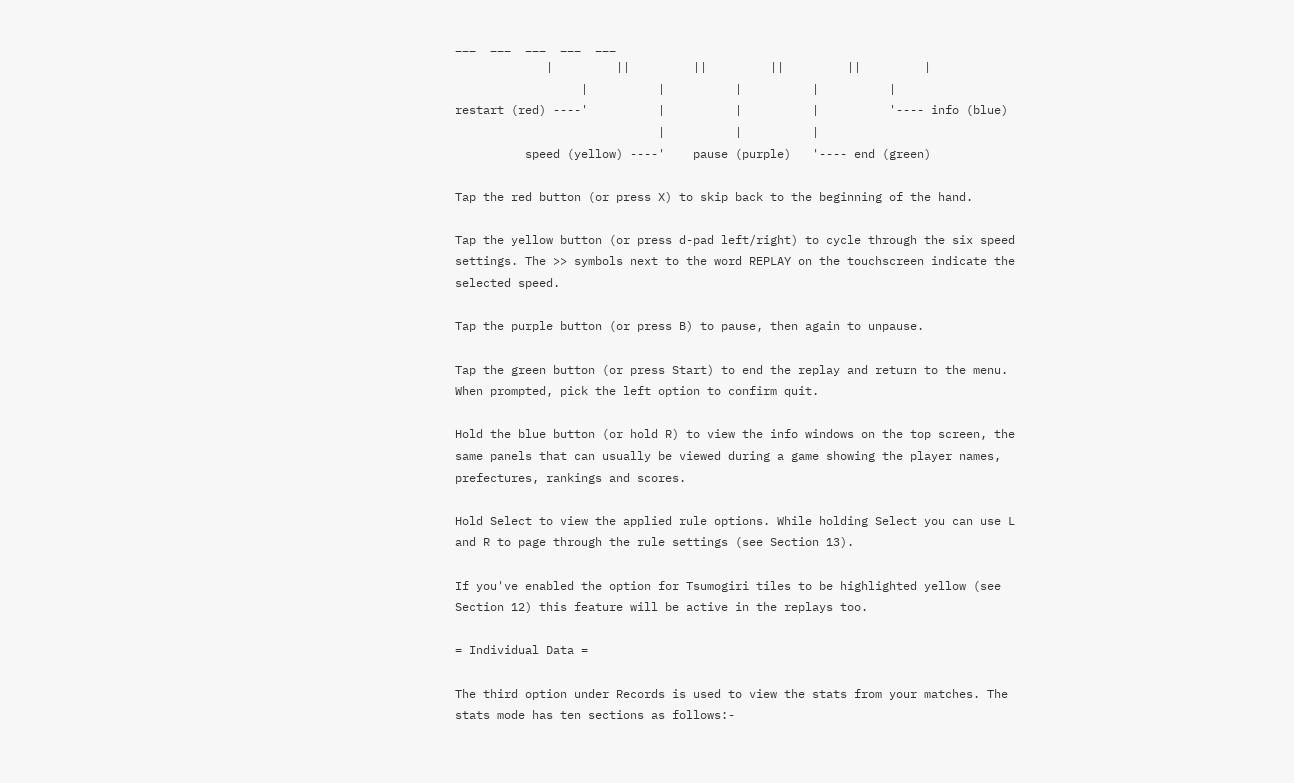___  ___  ___  ___  ___
             |         ||         ||         ||         ||         |
                  |          |          |          |          |
restart (red) ----'          |          |          |          '---- info (blue)
                             |          |          |
          speed (yellow) ----'    pause (purple)   '---- end (green)

Tap the red button (or press X) to skip back to the beginning of the hand.

Tap the yellow button (or press d-pad left/right) to cycle through the six speed
settings. The >> symbols next to the word REPLAY on the touchscreen indicate the
selected speed.

Tap the purple button (or press B) to pause, then again to unpause.

Tap the green button (or press Start) to end the replay and return to the menu.
When prompted, pick the left option to confirm quit.

Hold the blue button (or hold R) to view the info windows on the top screen, the
same panels that can usually be viewed during a game showing the player names,
prefectures, rankings and scores.

Hold Select to view the applied rule options. While holding Select you can use L
and R to page through the rule settings (see Section 13).

If you've enabled the option for Tsumogiri tiles to be highlighted yellow (see
Section 12) this feature will be active in the replays too.

= Individual Data =

The third option under Records is used to view the stats from your matches. The
stats mode has ten sections as follows:-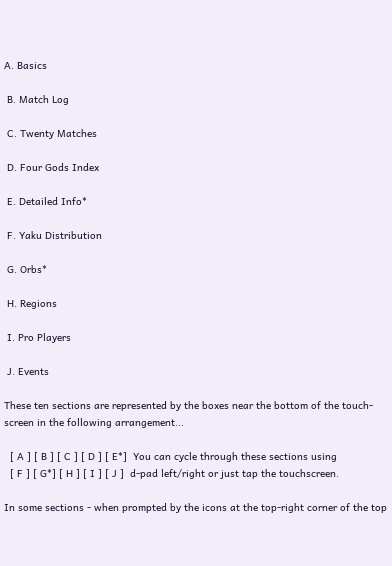A. Basics

 B. Match Log

 C. Twenty Matches

 D. Four Gods Index

 E. Detailed Info*

 F. Yaku Distribution

 G. Orbs*

 H. Regions

 I. Pro Players

 J. Events

These ten sections are represented by the boxes near the bottom of the touch-
screen in the following arrangement...

  [ A ] [ B ] [ C ] [ D ] [ E*]  You can cycle through these sections using
  [ F ] [ G*] [ H ] [ I ] [ J ]  d-pad left/right or just tap the touchscreen.

In some sections - when prompted by the icons at the top-right corner of the top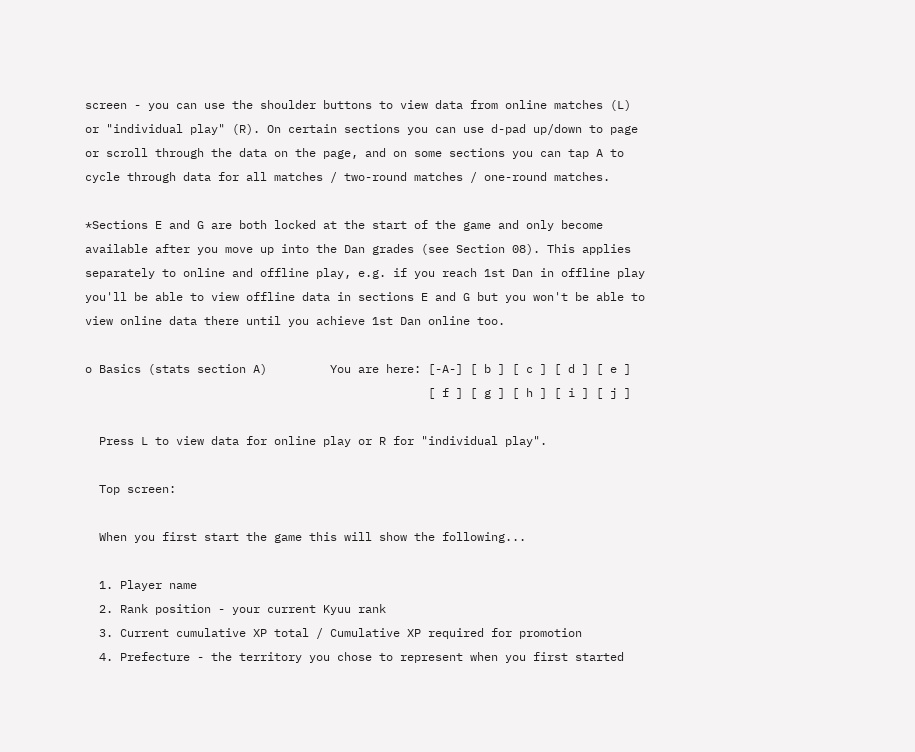screen - you can use the shoulder buttons to view data from online matches (L)
or "individual play" (R). On certain sections you can use d-pad up/down to page
or scroll through the data on the page, and on some sections you can tap A to
cycle through data for all matches / two-round matches / one-round matches.

*Sections E and G are both locked at the start of the game and only become
available after you move up into the Dan grades (see Section 08). This applies
separately to online and offline play, e.g. if you reach 1st Dan in offline play
you'll be able to view offline data in sections E and G but you won't be able to
view online data there until you achieve 1st Dan online too.

o Basics (stats section A)         You are here: [-A-] [ b ] [ c ] [ d ] [ e ]
                                                 [ f ] [ g ] [ h ] [ i ] [ j ]

  Press L to view data for online play or R for "individual play".

  Top screen:

  When you first start the game this will show the following...

  1. Player name
  2. Rank position - your current Kyuu rank
  3. Current cumulative XP total / Cumulative XP required for promotion
  4. Prefecture - the territory you chose to represent when you first started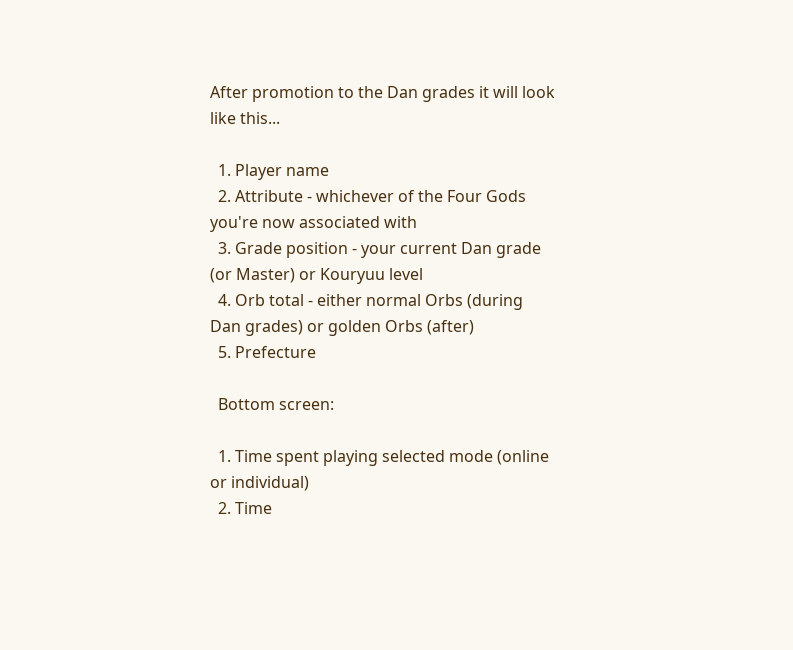After promotion to the Dan grades it will look like this...

  1. Player name
  2. Attribute - whichever of the Four Gods you're now associated with
  3. Grade position - your current Dan grade (or Master) or Kouryuu level
  4. Orb total - either normal Orbs (during Dan grades) or golden Orbs (after)
  5. Prefecture

  Bottom screen:

  1. Time spent playing selected mode (online or individual)
  2. Time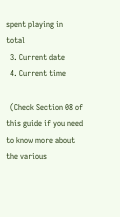spent playing in total
  3. Current date
  4. Current time

  (Check Section 08 of this guide if you need to know more about the various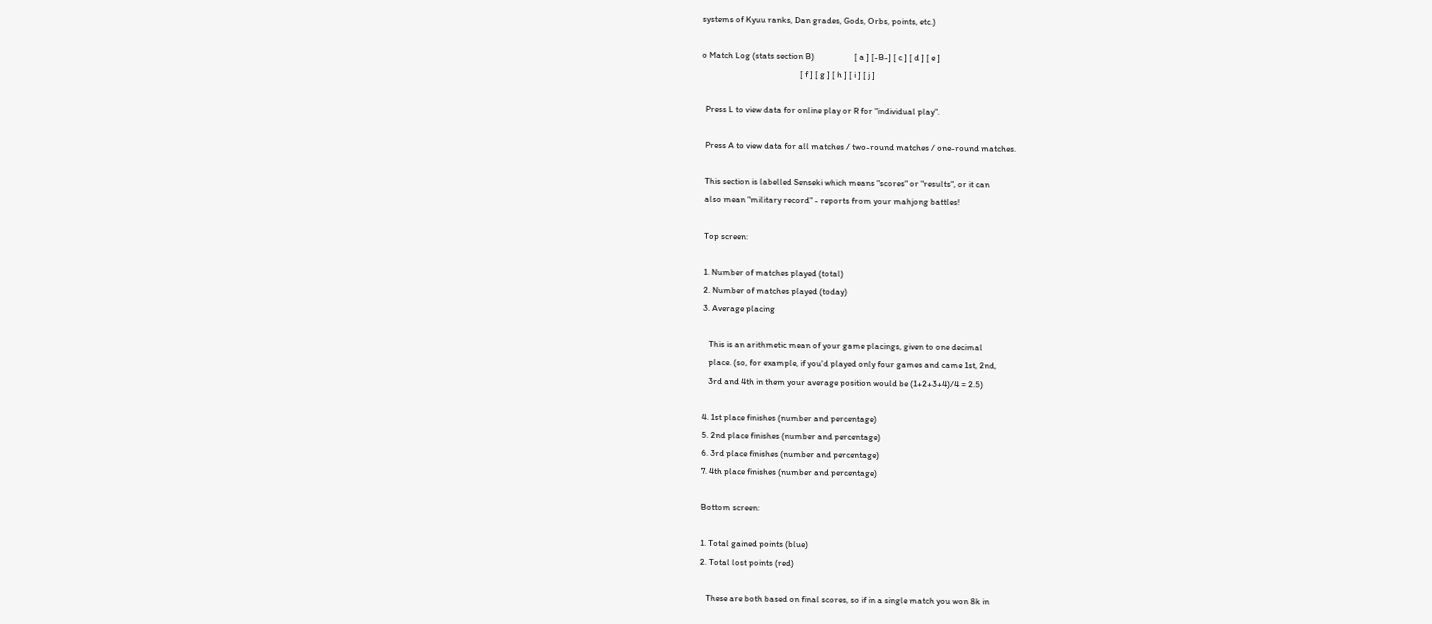systems of Kyuu ranks, Dan grades, Gods, Orbs, points, etc.)

o Match Log (stats section B)                    [ a ] [-B-] [ c ] [ d ] [ e ]
                                                 [ f ] [ g ] [ h ] [ i ] [ j ]

  Press L to view data for online play or R for "individual play".

  Press A to view data for all matches / two-round matches / one-round matches.

  This section is labelled Senseki which means "scores" or "results", or it can
  also mean "military record" - reports from your mahjong battles!

  Top screen:

  1. Number of matches played (total)
  2. Number of matches played (today)
  3. Average placing

     This is an arithmetic mean of your game placings, given to one decimal
     place. (so, for example, if you'd played only four games and came 1st, 2nd,
     3rd and 4th in them your average position would be (1+2+3+4)/4 = 2.5)

  4. 1st place finishes (number and percentage)
  5. 2nd place finishes (number and percentage)
  6. 3rd place finishes (number and percentage)
  7. 4th place finishes (number and percentage)

  Bottom screen:

  1. Total gained points (blue)
  2. Total lost points (red)

     These are both based on final scores, so if in a single match you won 8k in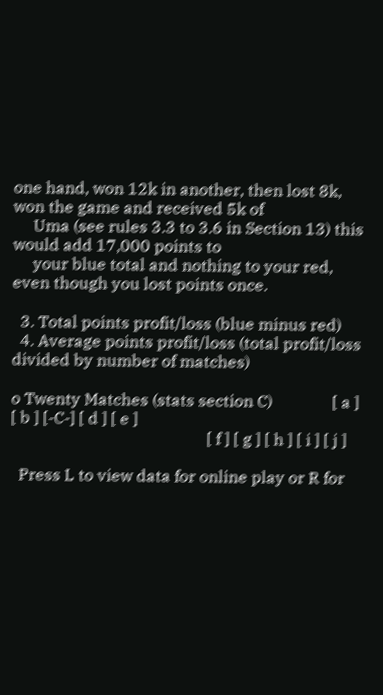one hand, won 12k in another, then lost 8k, won the game and received 5k of
     Uma (see rules 3.3 to 3.6 in Section 13) this would add 17,000 points to
     your blue total and nothing to your red, even though you lost points once.

  3. Total points profit/loss (blue minus red)
  4. Average points profit/loss (total profit/loss divided by number of matches)

o Twenty Matches (stats section C)               [ a ] [ b ] [-C-] [ d ] [ e ]
                                                 [ f ] [ g ] [ h ] [ i ] [ j ]

  Press L to view data for online play or R for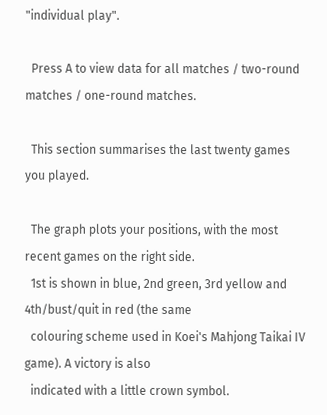"individual play".

  Press A to view data for all matches / two-round matches / one-round matches.

  This section summarises the last twenty games you played.

  The graph plots your positions, with the most recent games on the right side.
  1st is shown in blue, 2nd green, 3rd yellow and 4th/bust/quit in red (the same
  colouring scheme used in Koei's Mahjong Taikai IV game). A victory is also
  indicated with a little crown symbol.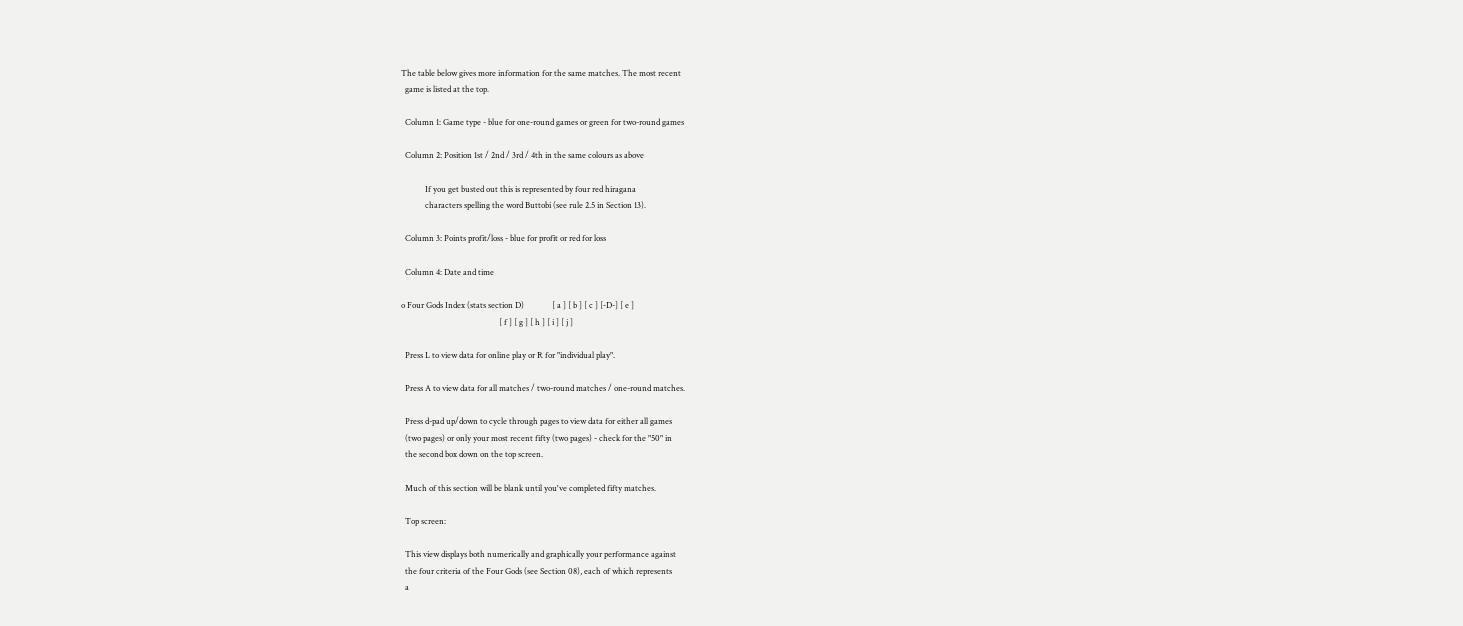The table below gives more information for the same matches. The most recent
  game is listed at the top.

  Column 1: Game type - blue for one-round games or green for two-round games

  Column 2: Position 1st / 2nd / 3rd / 4th in the same colours as above

            If you get busted out this is represented by four red hiragana
            characters spelling the word Buttobi (see rule 2.5 in Section 13).

  Column 3: Points profit/loss - blue for profit or red for loss

  Column 4: Date and time

o Four Gods Index (stats section D)              [ a ] [ b ] [ c ] [-D-] [ e ]
                                                 [ f ] [ g ] [ h ] [ i ] [ j ]

  Press L to view data for online play or R for "individual play".

  Press A to view data for all matches / two-round matches / one-round matches.

  Press d-pad up/down to cycle through pages to view data for either all games
  (two pages) or only your most recent fifty (two pages) - check for the "50" in
  the second box down on the top screen.

  Much of this section will be blank until you've completed fifty matches.

  Top screen:

  This view displays both numerically and graphically your performance against
  the four criteria of the Four Gods (see Section 08), each of which represents
  a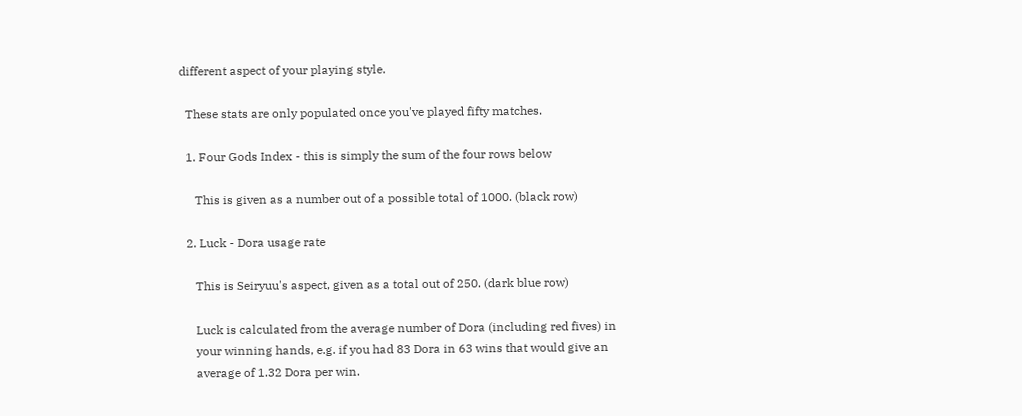different aspect of your playing style.

  These stats are only populated once you've played fifty matches.

  1. Four Gods Index - this is simply the sum of the four rows below

     This is given as a number out of a possible total of 1000. (black row)

  2. Luck - Dora usage rate

     This is Seiryuu's aspect, given as a total out of 250. (dark blue row)

     Luck is calculated from the average number of Dora (including red fives) in
     your winning hands, e.g. if you had 83 Dora in 63 wins that would give an
     average of 1.32 Dora per win.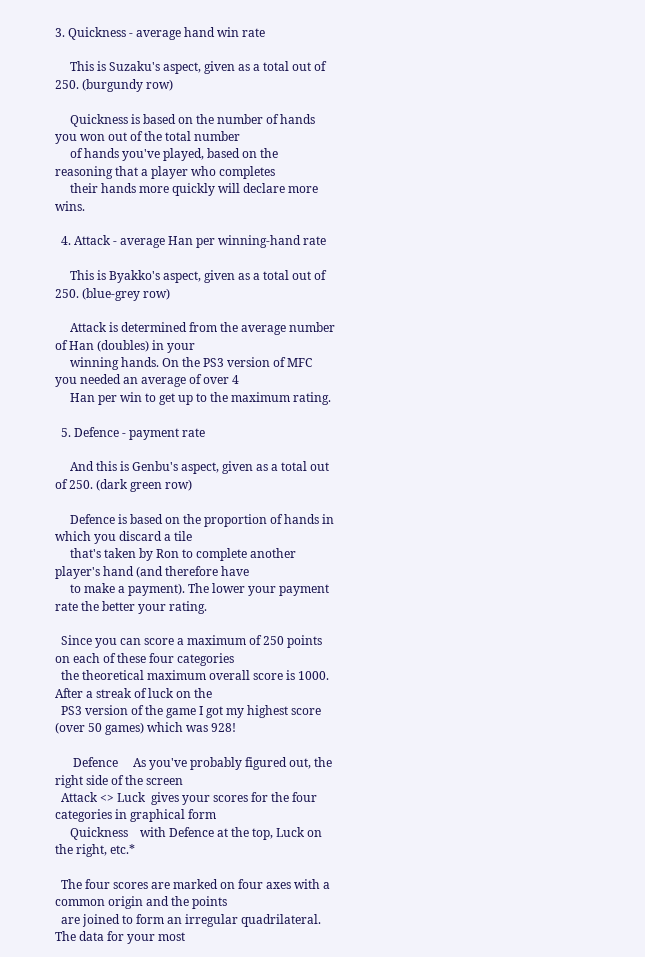3. Quickness - average hand win rate

     This is Suzaku's aspect, given as a total out of 250. (burgundy row)

     Quickness is based on the number of hands you won out of the total number
     of hands you've played, based on the reasoning that a player who completes
     their hands more quickly will declare more wins.

  4. Attack - average Han per winning-hand rate

     This is Byakko's aspect, given as a total out of 250. (blue-grey row)

     Attack is determined from the average number of Han (doubles) in your
     winning hands. On the PS3 version of MFC you needed an average of over 4
     Han per win to get up to the maximum rating.

  5. Defence - payment rate

     And this is Genbu's aspect, given as a total out of 250. (dark green row)

     Defence is based on the proportion of hands in which you discard a tile
     that's taken by Ron to complete another player's hand (and therefore have
     to make a payment). The lower your payment rate the better your rating.

  Since you can score a maximum of 250 points on each of these four categories
  the theoretical maximum overall score is 1000. After a streak of luck on the
  PS3 version of the game I got my highest score (over 50 games) which was 928!

      Defence     As you've probably figured out, the right side of the screen
  Attack <> Luck  gives your scores for the four categories in graphical form
     Quickness    with Defence at the top, Luck on the right, etc.*

  The four scores are marked on four axes with a common origin and the points
  are joined to form an irregular quadrilateral. The data for your most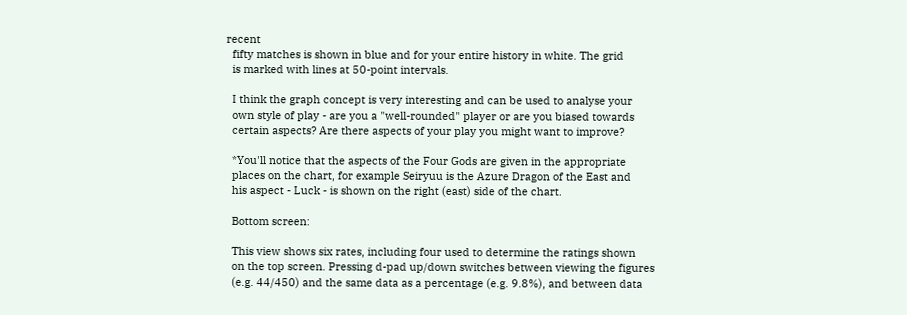recent
  fifty matches is shown in blue and for your entire history in white. The grid
  is marked with lines at 50-point intervals.

  I think the graph concept is very interesting and can be used to analyse your
  own style of play - are you a "well-rounded" player or are you biased towards
  certain aspects? Are there aspects of your play you might want to improve?

  *You'll notice that the aspects of the Four Gods are given in the appropriate
  places on the chart, for example Seiryuu is the Azure Dragon of the East and
  his aspect - Luck - is shown on the right (east) side of the chart.

  Bottom screen:

  This view shows six rates, including four used to determine the ratings shown
  on the top screen. Pressing d-pad up/down switches between viewing the figures
  (e.g. 44/450) and the same data as a percentage (e.g. 9.8%), and between data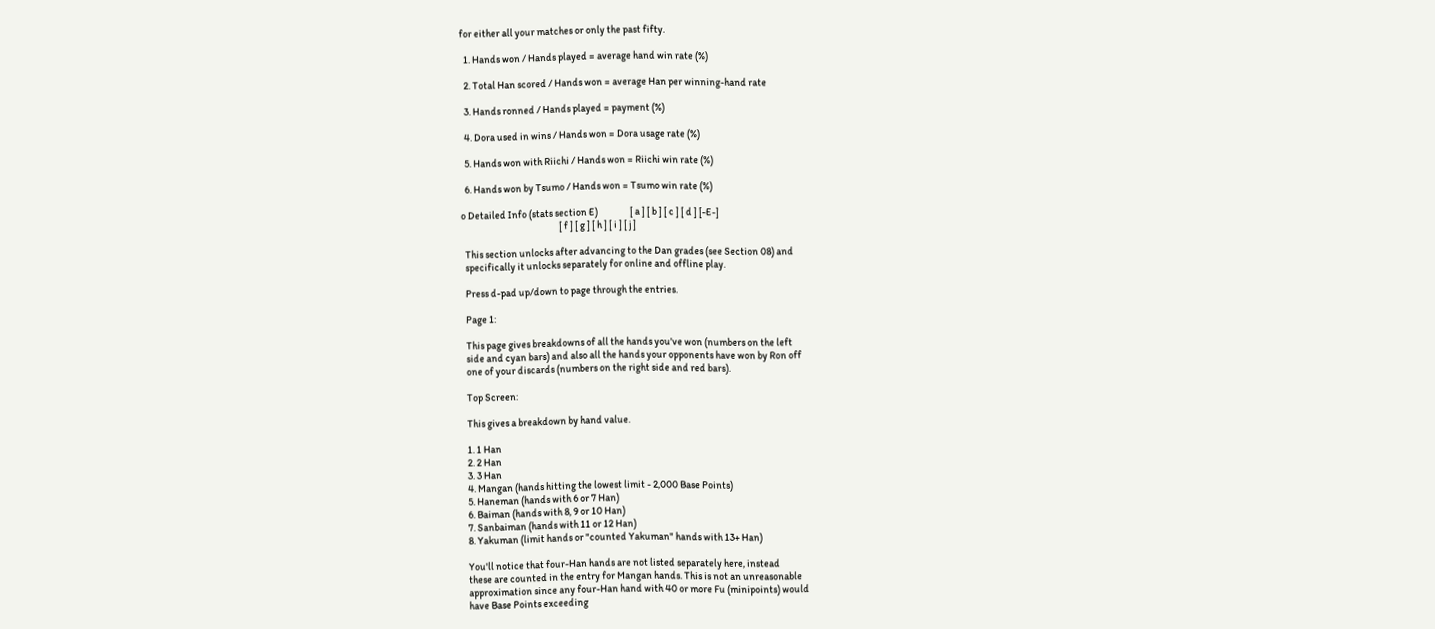for either all your matches or only the past fifty.

  1. Hands won / Hands played = average hand win rate (%)

  2. Total Han scored / Hands won = average Han per winning-hand rate

  3. Hands ronned / Hands played = payment (%)

  4. Dora used in wins / Hands won = Dora usage rate (%)

  5. Hands won with Riichi / Hands won = Riichi win rate (%)

  6. Hands won by Tsumo / Hands won = Tsumo win rate (%)

o Detailed Info (stats section E)                [ a ] [ b ] [ c ] [ d ] [-E-]
                                                 [ f ] [ g ] [ h ] [ i ] [ j ]

  This section unlocks after advancing to the Dan grades (see Section 08) and
  specifically it unlocks separately for online and offline play.

  Press d-pad up/down to page through the entries.

  Page 1:

  This page gives breakdowns of all the hands you've won (numbers on the left
  side and cyan bars) and also all the hands your opponents have won by Ron off
  one of your discards (numbers on the right side and red bars).

  Top Screen:

  This gives a breakdown by hand value.

  1. 1 Han
  2. 2 Han
  3. 3 Han
  4. Mangan (hands hitting the lowest limit - 2,000 Base Points)
  5. Haneman (hands with 6 or 7 Han)
  6. Baiman (hands with 8, 9 or 10 Han)
  7. Sanbaiman (hands with 11 or 12 Han)
  8. Yakuman (limit hands or "counted Yakuman" hands with 13+ Han)

  You'll notice that four-Han hands are not listed separately here, instead
  these are counted in the entry for Mangan hands. This is not an unreasonable
  approximation since any four-Han hand with 40 or more Fu (minipoints) would
  have Base Points exceeding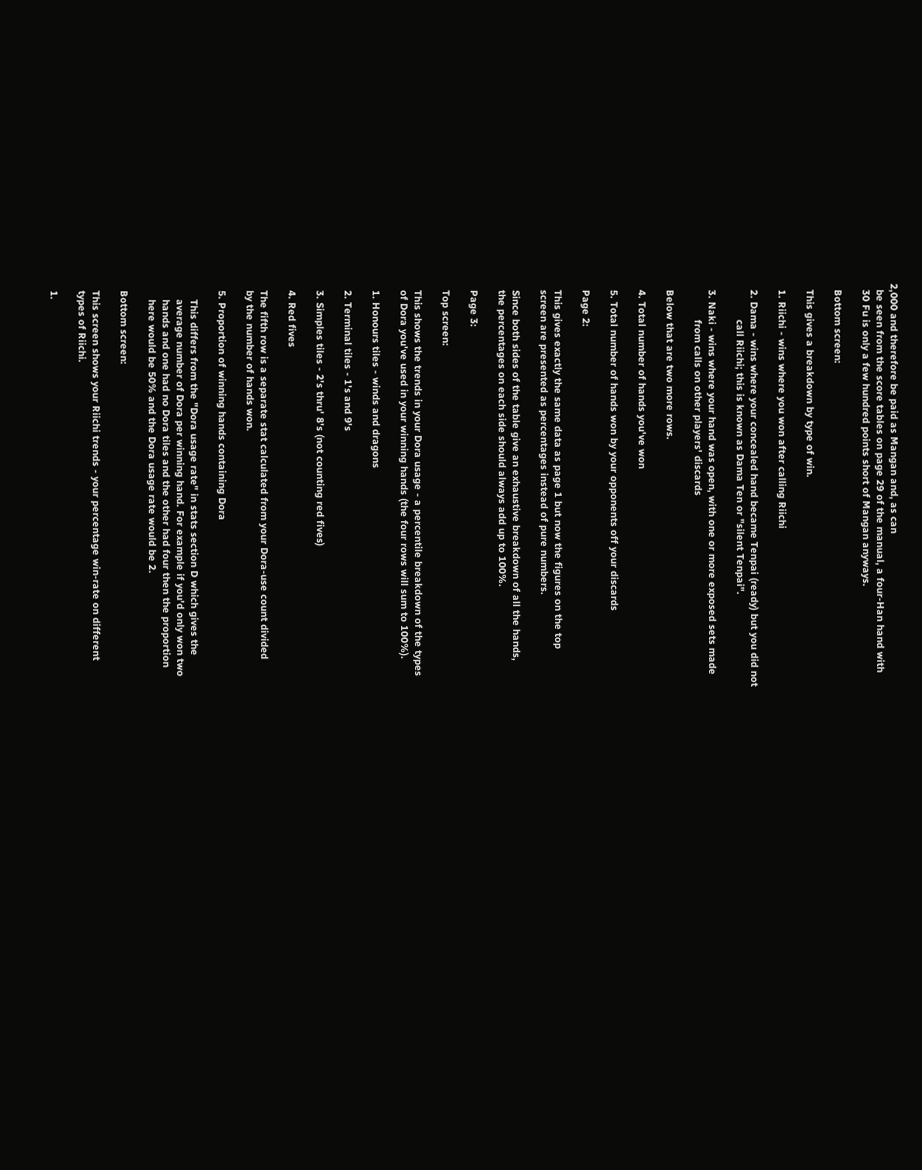2,000 and therefore be paid as Mangan and, as can
  be seen from the score tables on page 29 of the manual, a four-Han hand with
  30 Fu is only a few hundred points short of Mangan anyways.

  Bottom screen:

  This gives a breakdown by type of win.

  1. Riichi - wins where you won after calling Riichi

  2. Dama - wins where your concealed hand became Tenpai (ready) but you did not
            call Riichi; this is known as Dama Ten or "silent Tenpai".

  3. Naki - wins where your hand was open, with one or more exposed sets made
            from calls on other players' discards

  Below that are two more rows.

  4. Total number of hands you've won

  5. Total number of hands won by your opponents off your discards

  Page 2:

  This gives exactly the same data as page 1 but now the figures on the top
  screen are presented as percentages instead of pure numbers.

  Since both sides of the table give an exhaustive breakdown of all the hands,
  the percentages on each side should always add up to 100%.

  Page 3:

  Top screen:

  This shows the trends in your Dora usage - a percentile breakdown of the types
  of Dora you've used in your winning hands (the four rows will sum to 100%).

  1. Honours tiles - winds and dragons

  2. Terminal tiles - 1's and 9's

  3. Simples tiles - 2's thru' 8's (not counting red fives)

  4. Red fives

  The fifth row is a separate stat calculated from your Dora-use count divided
  by the number of hands won.

  5. Proportion of winning hands containing Dora

     This differs from the "Dora usage rate" in stats section D which gives the
     average number of Dora per winning hand. For example if you'd only won two
     hands and one had no Dora tiles and the other had four then the proportion
     here would be 50% and the Dora usage rate would be 2.

  Bottom screen:

  This screen shows your Riichi trends - your percentage win-rate on different
  types of Riichi.

  1.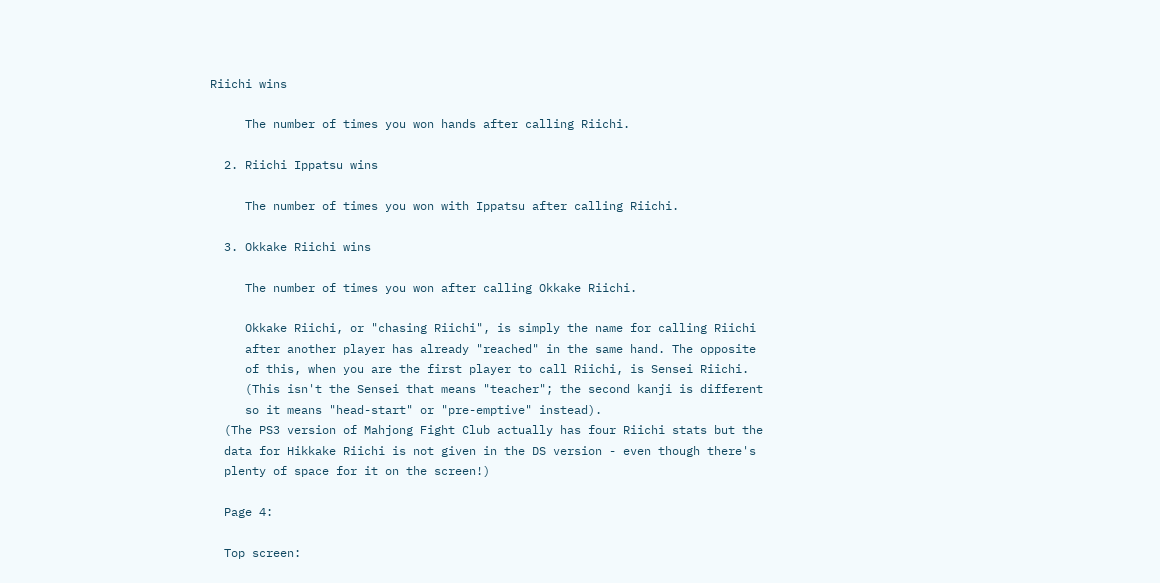Riichi wins

     The number of times you won hands after calling Riichi.

  2. Riichi Ippatsu wins

     The number of times you won with Ippatsu after calling Riichi.

  3. Okkake Riichi wins

     The number of times you won after calling Okkake Riichi.

     Okkake Riichi, or "chasing Riichi", is simply the name for calling Riichi
     after another player has already "reached" in the same hand. The opposite
     of this, when you are the first player to call Riichi, is Sensei Riichi.
     (This isn't the Sensei that means "teacher"; the second kanji is different
     so it means "head-start" or "pre-emptive" instead).
  (The PS3 version of Mahjong Fight Club actually has four Riichi stats but the
  data for Hikkake Riichi is not given in the DS version - even though there's
  plenty of space for it on the screen!)

  Page 4:

  Top screen: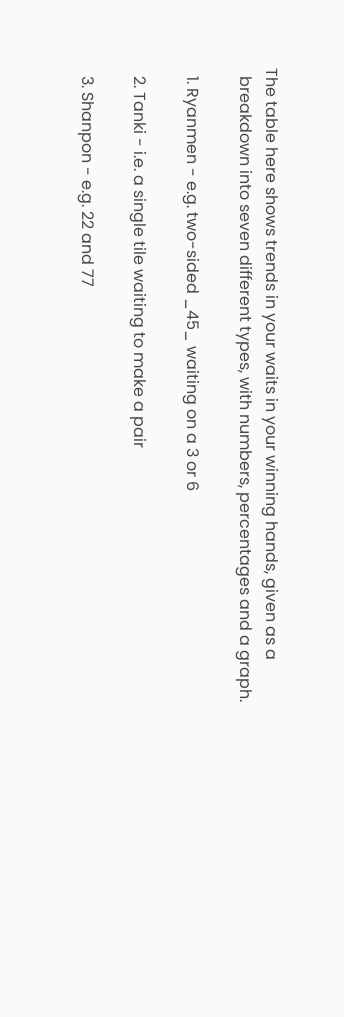The table here shows trends in your waits in your winning hands, given as a
  breakdown into seven different types, with numbers, percentages and a graph.

  1. Ryanmen - e.g. two-sided _45_ waiting on a 3 or 6

  2. Tanki - i.e. a single tile waiting to make a pair

  3. Shanpon - e.g. 22 and 77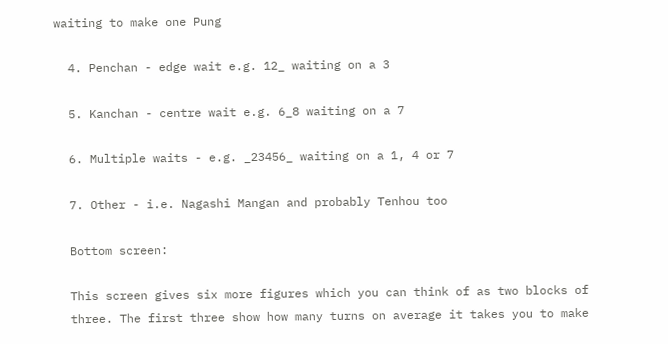waiting to make one Pung

  4. Penchan - edge wait e.g. 12_ waiting on a 3

  5. Kanchan - centre wait e.g. 6_8 waiting on a 7

  6. Multiple waits - e.g. _23456_ waiting on a 1, 4 or 7

  7. Other - i.e. Nagashi Mangan and probably Tenhou too

  Bottom screen:

  This screen gives six more figures which you can think of as two blocks of
  three. The first three show how many turns on average it takes you to make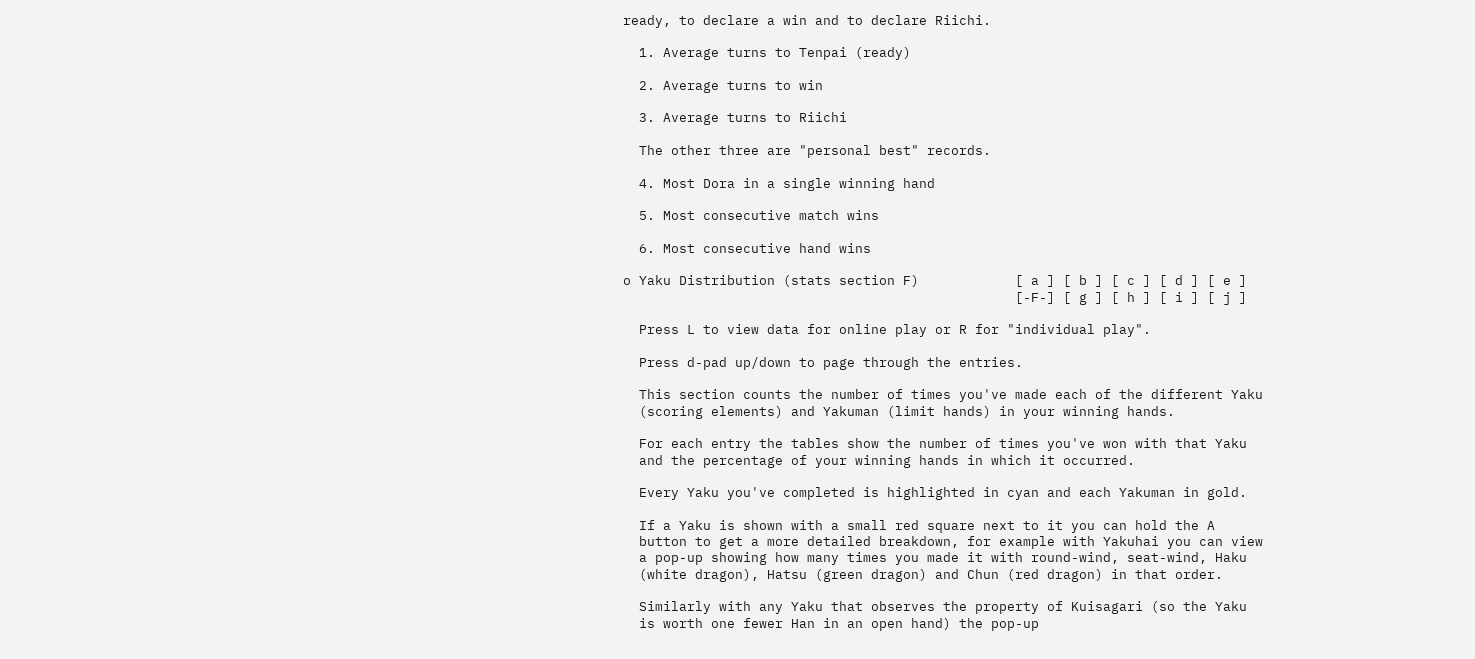ready, to declare a win and to declare Riichi.

  1. Average turns to Tenpai (ready)

  2. Average turns to win

  3. Average turns to Riichi

  The other three are "personal best" records.

  4. Most Dora in a single winning hand

  5. Most consecutive match wins

  6. Most consecutive hand wins

o Yaku Distribution (stats section F)            [ a ] [ b ] [ c ] [ d ] [ e ]
                                                 [-F-] [ g ] [ h ] [ i ] [ j ]

  Press L to view data for online play or R for "individual play".

  Press d-pad up/down to page through the entries.

  This section counts the number of times you've made each of the different Yaku
  (scoring elements) and Yakuman (limit hands) in your winning hands.

  For each entry the tables show the number of times you've won with that Yaku
  and the percentage of your winning hands in which it occurred.

  Every Yaku you've completed is highlighted in cyan and each Yakuman in gold.

  If a Yaku is shown with a small red square next to it you can hold the A
  button to get a more detailed breakdown, for example with Yakuhai you can view
  a pop-up showing how many times you made it with round-wind, seat-wind, Haku
  (white dragon), Hatsu (green dragon) and Chun (red dragon) in that order.

  Similarly with any Yaku that observes the property of Kuisagari (so the Yaku
  is worth one fewer Han in an open hand) the pop-up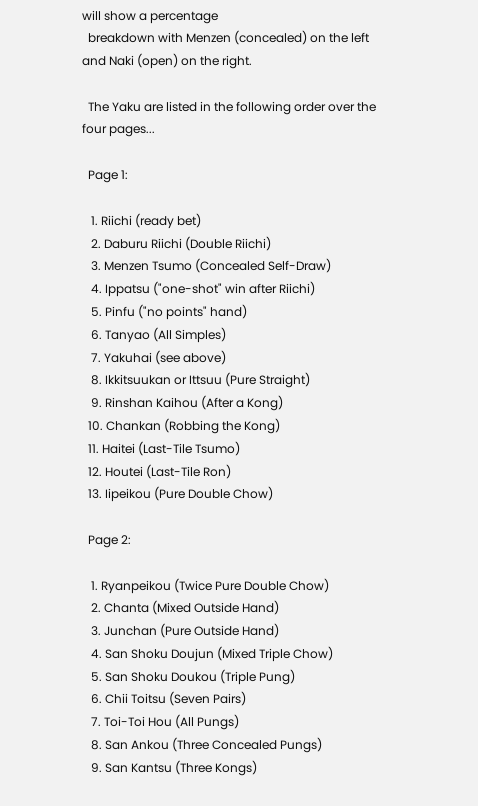will show a percentage
  breakdown with Menzen (concealed) on the left and Naki (open) on the right.

  The Yaku are listed in the following order over the four pages...

  Page 1:

   1. Riichi (ready bet)
   2. Daburu Riichi (Double Riichi)
   3. Menzen Tsumo (Concealed Self-Draw)
   4. Ippatsu ("one-shot" win after Riichi)
   5. Pinfu ("no points" hand)
   6. Tanyao (All Simples)
   7. Yakuhai (see above)
   8. Ikkitsuukan or Ittsuu (Pure Straight)
   9. Rinshan Kaihou (After a Kong)
  10. Chankan (Robbing the Kong)
  11. Haitei (Last-Tile Tsumo)
  12. Houtei (Last-Tile Ron)
  13. Iipeikou (Pure Double Chow)

  Page 2:

   1. Ryanpeikou (Twice Pure Double Chow)
   2. Chanta (Mixed Outside Hand)
   3. Junchan (Pure Outside Hand)
   4. San Shoku Doujun (Mixed Triple Chow)
   5. San Shoku Doukou (Triple Pung)
   6. Chii Toitsu (Seven Pairs)
   7. Toi-Toi Hou (All Pungs)
   8. San Ankou (Three Concealed Pungs)
   9. San Kantsu (Three Kongs)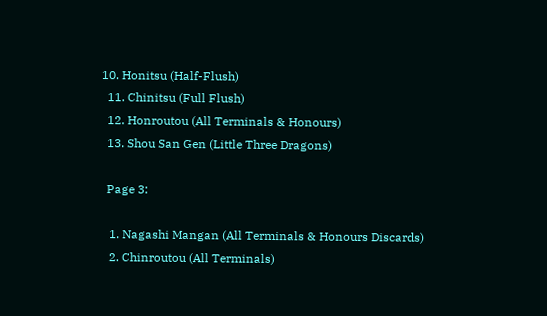10. Honitsu (Half-Flush)
  11. Chinitsu (Full Flush)
  12. Honroutou (All Terminals & Honours)
  13. Shou San Gen (Little Three Dragons)

  Page 3:

   1. Nagashi Mangan (All Terminals & Honours Discards)
   2. Chinroutou (All Terminals)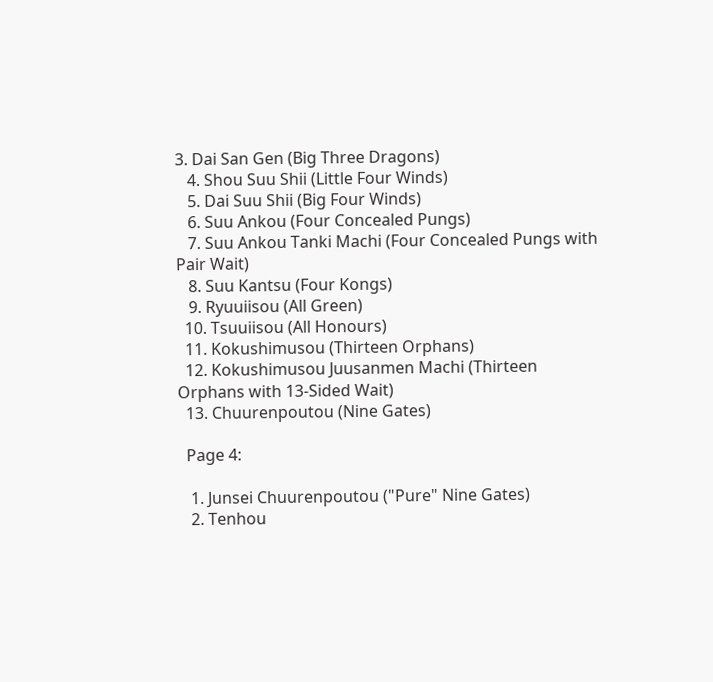3. Dai San Gen (Big Three Dragons)
   4. Shou Suu Shii (Little Four Winds)
   5. Dai Suu Shii (Big Four Winds)
   6. Suu Ankou (Four Concealed Pungs)
   7. Suu Ankou Tanki Machi (Four Concealed Pungs with Pair Wait)
   8. Suu Kantsu (Four Kongs)
   9. Ryuuiisou (All Green)
  10. Tsuuiisou (All Honours)
  11. Kokushimusou (Thirteen Orphans)
  12. Kokushimusou Juusanmen Machi (Thirteen Orphans with 13-Sided Wait)
  13. Chuurenpoutou (Nine Gates)

  Page 4:

   1. Junsei Chuurenpoutou ("Pure" Nine Gates)
   2. Tenhou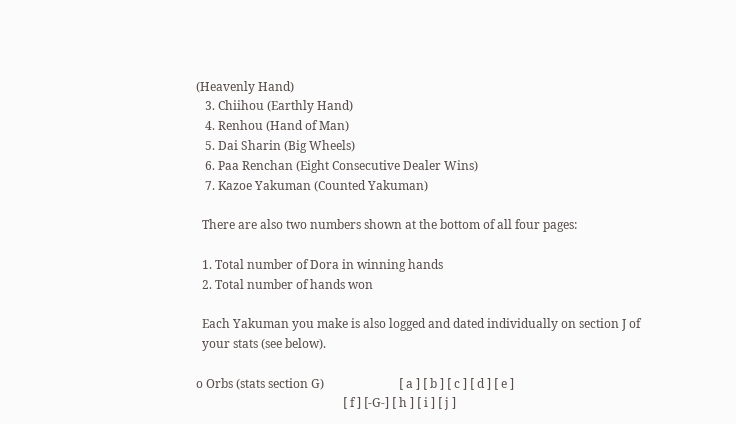(Heavenly Hand)
   3. Chiihou (Earthly Hand)
   4. Renhou (Hand of Man)
   5. Dai Sharin (Big Wheels)
   6. Paa Renchan (Eight Consecutive Dealer Wins)
   7. Kazoe Yakuman (Counted Yakuman)

  There are also two numbers shown at the bottom of all four pages:

  1. Total number of Dora in winning hands
  2. Total number of hands won

  Each Yakuman you make is also logged and dated individually on section J of
  your stats (see below).

o Orbs (stats section G)                         [ a ] [ b ] [ c ] [ d ] [ e ]
                                                 [ f ] [-G-] [ h ] [ i ] [ j ]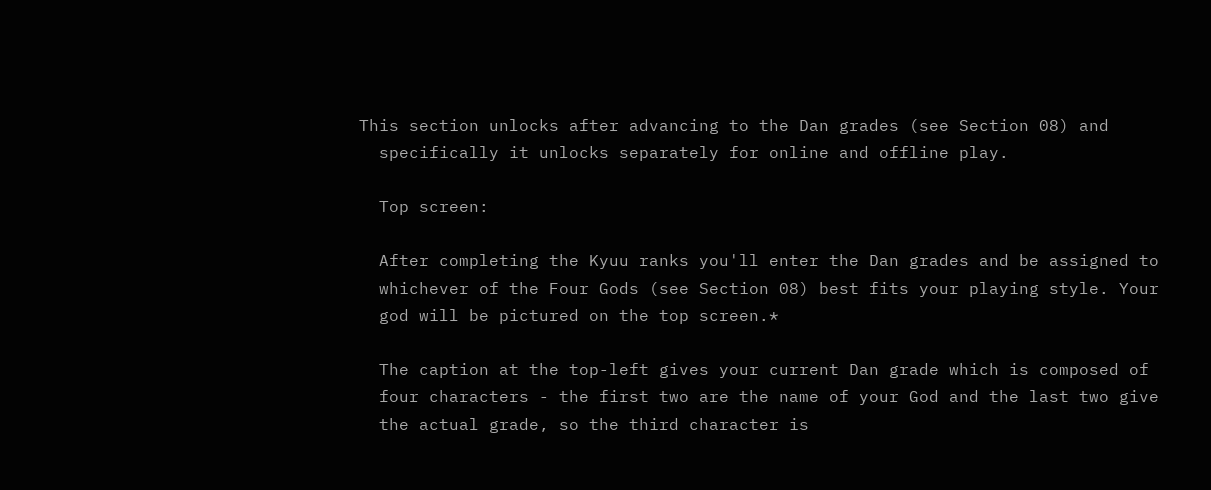This section unlocks after advancing to the Dan grades (see Section 08) and
  specifically it unlocks separately for online and offline play.

  Top screen:

  After completing the Kyuu ranks you'll enter the Dan grades and be assigned to
  whichever of the Four Gods (see Section 08) best fits your playing style. Your
  god will be pictured on the top screen.*

  The caption at the top-left gives your current Dan grade which is composed of
  four characters - the first two are the name of your God and the last two give
  the actual grade, so the third character is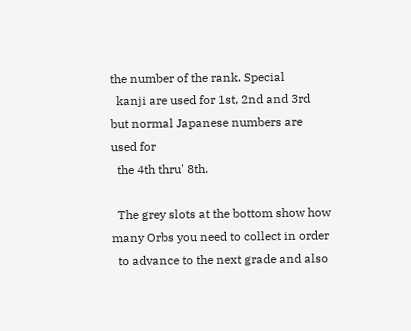the number of the rank. Special
  kanji are used for 1st, 2nd and 3rd but normal Japanese numbers are used for
  the 4th thru' 8th.

  The grey slots at the bottom show how many Orbs you need to collect in order
  to advance to the next grade and also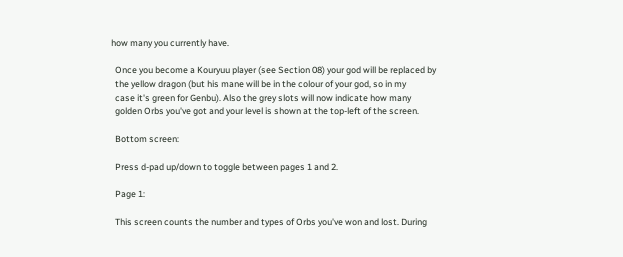how many you currently have.

  Once you become a Kouryuu player (see Section 08) your god will be replaced by
  the yellow dragon (but his mane will be in the colour of your god, so in my
  case it's green for Genbu). Also the grey slots will now indicate how many
  golden Orbs you've got and your level is shown at the top-left of the screen.

  Bottom screen:

  Press d-pad up/down to toggle between pages 1 and 2.

  Page 1:

  This screen counts the number and types of Orbs you've won and lost. During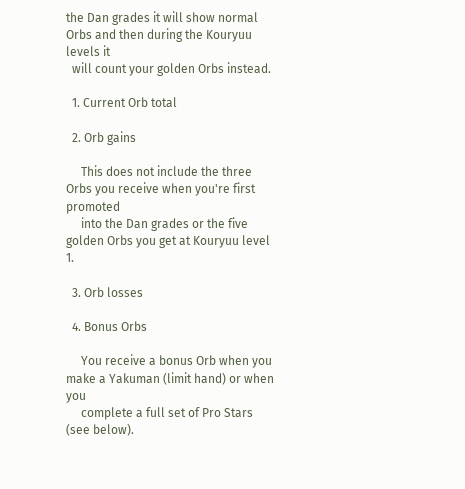the Dan grades it will show normal Orbs and then during the Kouryuu levels it
  will count your golden Orbs instead.

  1. Current Orb total

  2. Orb gains

     This does not include the three Orbs you receive when you're first promoted
     into the Dan grades or the five golden Orbs you get at Kouryuu level 1.

  3. Orb losses

  4. Bonus Orbs

     You receive a bonus Orb when you make a Yakuman (limit hand) or when you
     complete a full set of Pro Stars (see below).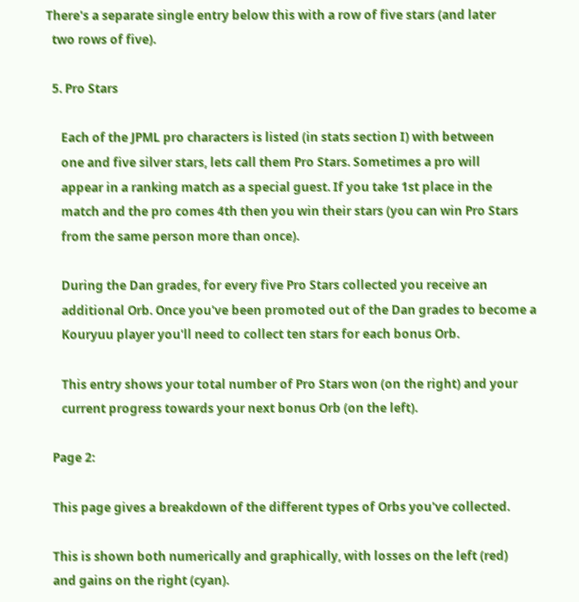There's a separate single entry below this with a row of five stars (and later
  two rows of five).

  5. Pro Stars

     Each of the JPML pro characters is listed (in stats section I) with between
     one and five silver stars, lets call them Pro Stars. Sometimes a pro will
     appear in a ranking match as a special guest. If you take 1st place in the
     match and the pro comes 4th then you win their stars (you can win Pro Stars
     from the same person more than once).

     During the Dan grades, for every five Pro Stars collected you receive an
     additional Orb. Once you've been promoted out of the Dan grades to become a
     Kouryuu player you'll need to collect ten stars for each bonus Orb.

     This entry shows your total number of Pro Stars won (on the right) and your
     current progress towards your next bonus Orb (on the left).

  Page 2:

  This page gives a breakdown of the different types of Orbs you've collected.

  This is shown both numerically and graphically, with losses on the left (red)
  and gains on the right (cyan).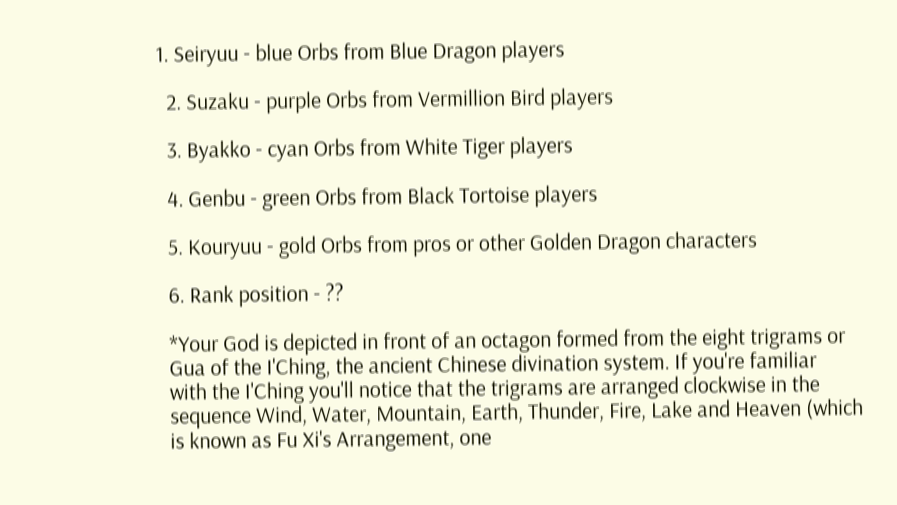1. Seiryuu - blue Orbs from Blue Dragon players

  2. Suzaku - purple Orbs from Vermillion Bird players

  3. Byakko - cyan Orbs from White Tiger players

  4. Genbu - green Orbs from Black Tortoise players

  5. Kouryuu - gold Orbs from pros or other Golden Dragon characters

  6. Rank position - ??

  *Your God is depicted in front of an octagon formed from the eight trigrams or
  Gua of the I'Ching, the ancient Chinese divination system. If you're familiar
  with the I'Ching you'll notice that the trigrams are arranged clockwise in the
  sequence Wind, Water, Mountain, Earth, Thunder, Fire, Lake and Heaven (which
  is known as Fu Xi's Arrangement, one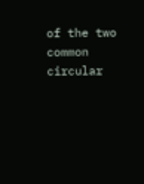of the two common circular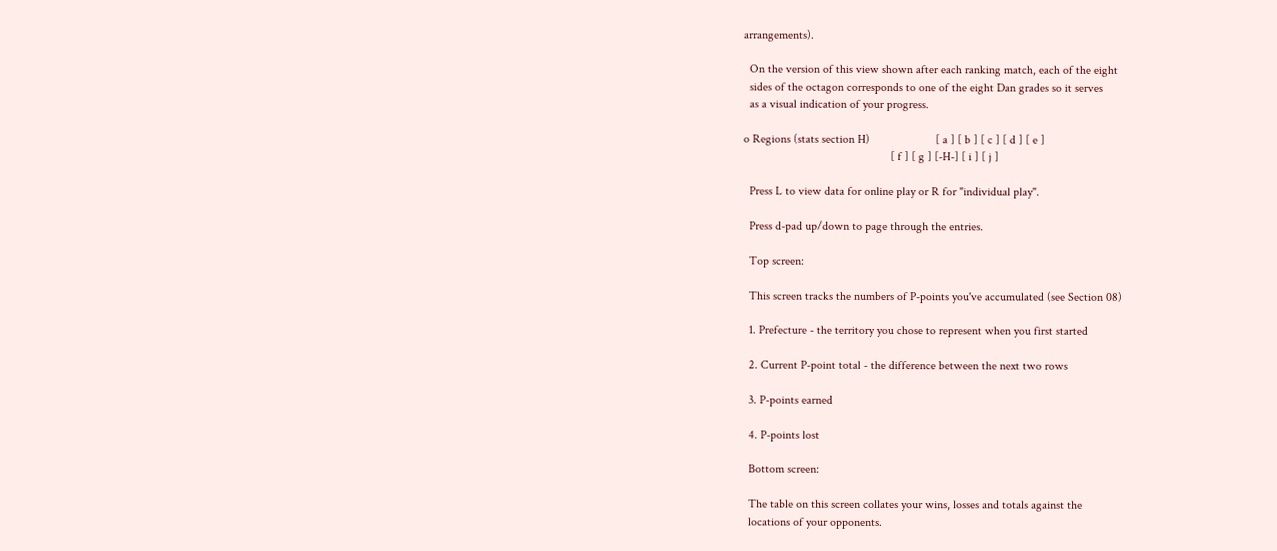arrangements).

  On the version of this view shown after each ranking match, each of the eight
  sides of the octagon corresponds to one of the eight Dan grades so it serves
  as a visual indication of your progress.

o Regions (stats section H)                      [ a ] [ b ] [ c ] [ d ] [ e ]
                                                 [ f ] [ g ] [-H-] [ i ] [ j ]

  Press L to view data for online play or R for "individual play".

  Press d-pad up/down to page through the entries.

  Top screen:

  This screen tracks the numbers of P-points you've accumulated (see Section 08)

  1. Prefecture - the territory you chose to represent when you first started

  2. Current P-point total - the difference between the next two rows

  3. P-points earned

  4. P-points lost

  Bottom screen:

  The table on this screen collates your wins, losses and totals against the
  locations of your opponents.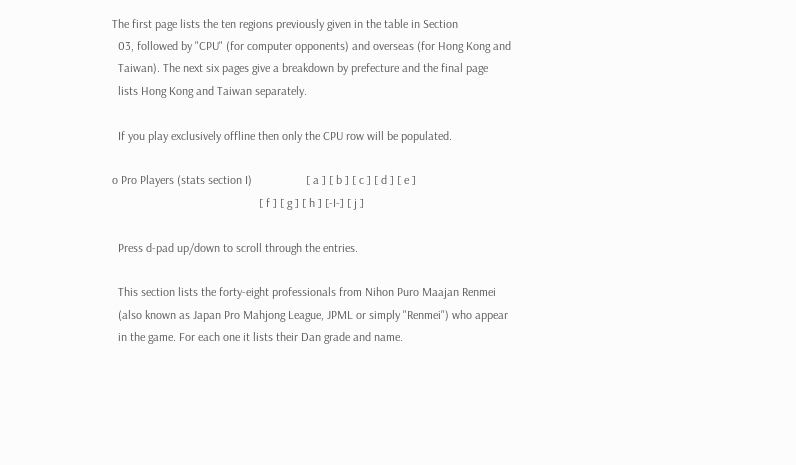The first page lists the ten regions previously given in the table in Section
  03, followed by "CPU" (for computer opponents) and overseas (for Hong Kong and
  Taiwan). The next six pages give a breakdown by prefecture and the final page
  lists Hong Kong and Taiwan separately.

  If you play exclusively offline then only the CPU row will be populated.

o Pro Players (stats section I)                  [ a ] [ b ] [ c ] [ d ] [ e ]
                                                 [ f ] [ g ] [ h ] [-I-] [ j ]

  Press d-pad up/down to scroll through the entries.

  This section lists the forty-eight professionals from Nihon Puro Maajan Renmei
  (also known as Japan Pro Mahjong League, JPML or simply "Renmei") who appear
  in the game. For each one it lists their Dan grade and name.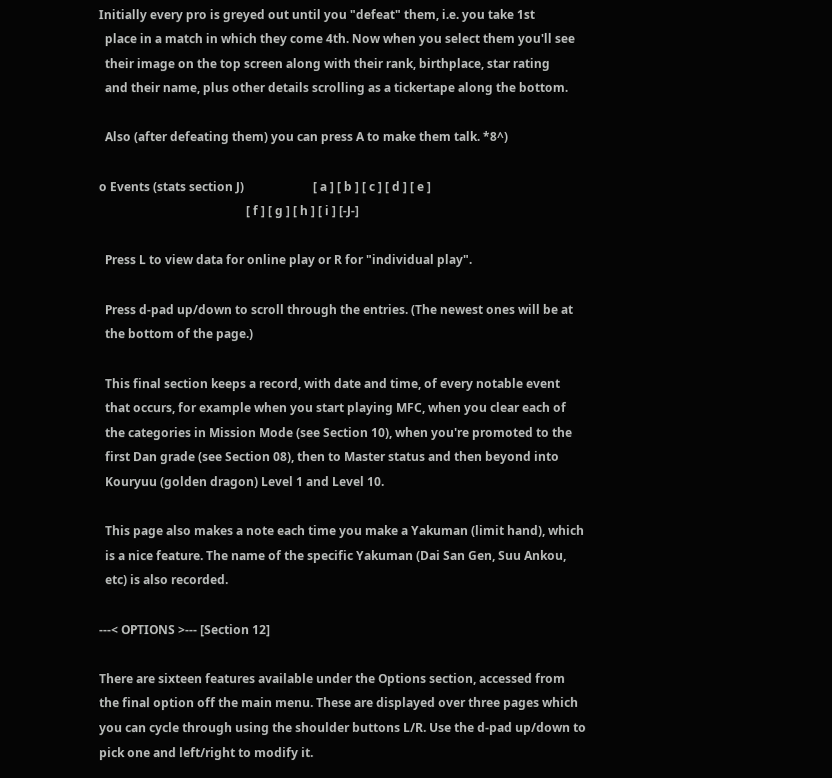Initially every pro is greyed out until you "defeat" them, i.e. you take 1st
  place in a match in which they come 4th. Now when you select them you'll see
  their image on the top screen along with their rank, birthplace, star rating
  and their name, plus other details scrolling as a tickertape along the bottom.

  Also (after defeating them) you can press A to make them talk. *8^)

o Events (stats section J)                       [ a ] [ b ] [ c ] [ d ] [ e ]
                                                 [ f ] [ g ] [ h ] [ i ] [-J-]

  Press L to view data for online play or R for "individual play".

  Press d-pad up/down to scroll through the entries. (The newest ones will be at
  the bottom of the page.)

  This final section keeps a record, with date and time, of every notable event
  that occurs, for example when you start playing MFC, when you clear each of
  the categories in Mission Mode (see Section 10), when you're promoted to the
  first Dan grade (see Section 08), then to Master status and then beyond into
  Kouryuu (golden dragon) Level 1 and Level 10.

  This page also makes a note each time you make a Yakuman (limit hand), which
  is a nice feature. The name of the specific Yakuman (Dai San Gen, Suu Ankou,
  etc) is also recorded.

---< OPTIONS >--- [Section 12]

There are sixteen features available under the Options section, accessed from
the final option off the main menu. These are displayed over three pages which
you can cycle through using the shoulder buttons L/R. Use the d-pad up/down to
pick one and left/right to modify it.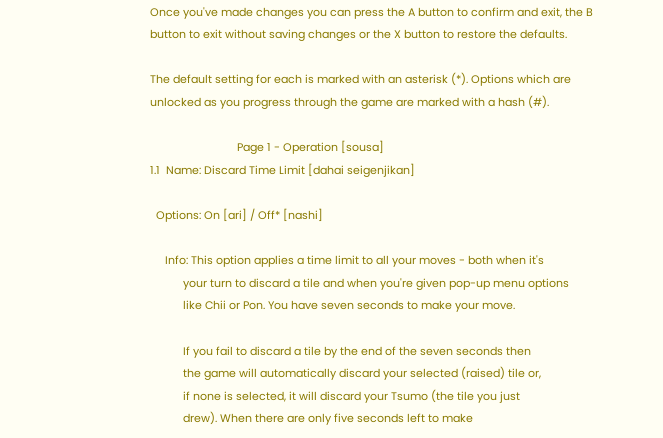Once you've made changes you can press the A button to confirm and exit, the B
button to exit without saving changes or the X button to restore the defaults.

The default setting for each is marked with an asterisk (*). Options which are
unlocked as you progress through the game are marked with a hash (#).

                             Page 1 - Operation [sousa]
1.1  Name: Discard Time Limit [dahai seigenjikan]

  Options: On [ari] / Off* [nashi]

     Info: This option applies a time limit to all your moves - both when it's
           your turn to discard a tile and when you're given pop-up menu options
           like Chii or Pon. You have seven seconds to make your move.

           If you fail to discard a tile by the end of the seven seconds then
           the game will automatically discard your selected (raised) tile or,
           if none is selected, it will discard your Tsumo (the tile you just
           drew). When there are only five seconds left to make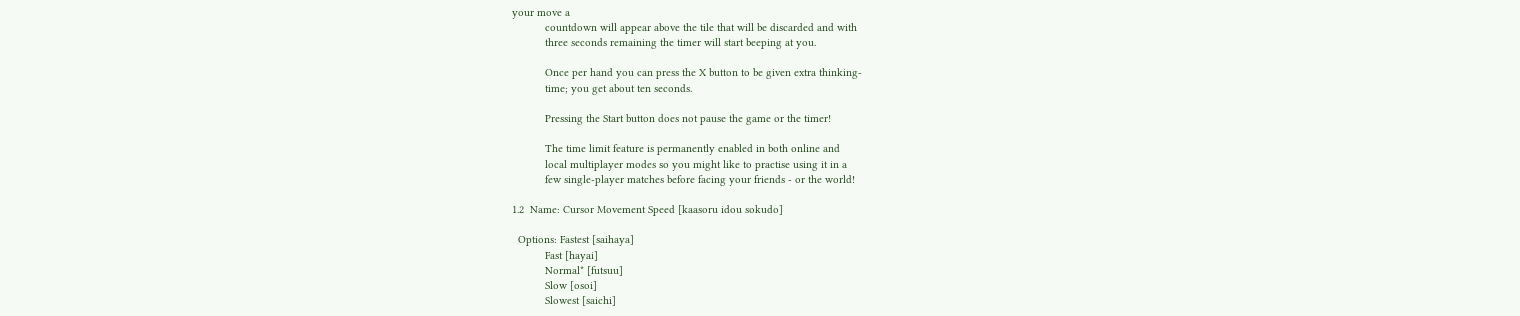your move a
           countdown will appear above the tile that will be discarded and with
           three seconds remaining the timer will start beeping at you.

           Once per hand you can press the X button to be given extra thinking-
           time; you get about ten seconds.

           Pressing the Start button does not pause the game or the timer!

           The time limit feature is permanently enabled in both online and
           local multiplayer modes so you might like to practise using it in a
           few single-player matches before facing your friends - or the world!

1.2  Name: Cursor Movement Speed [kaasoru idou sokudo]

  Options: Fastest [saihaya]
           Fast [hayai]
           Normal* [futsuu]
           Slow [osoi]
           Slowest [saichi]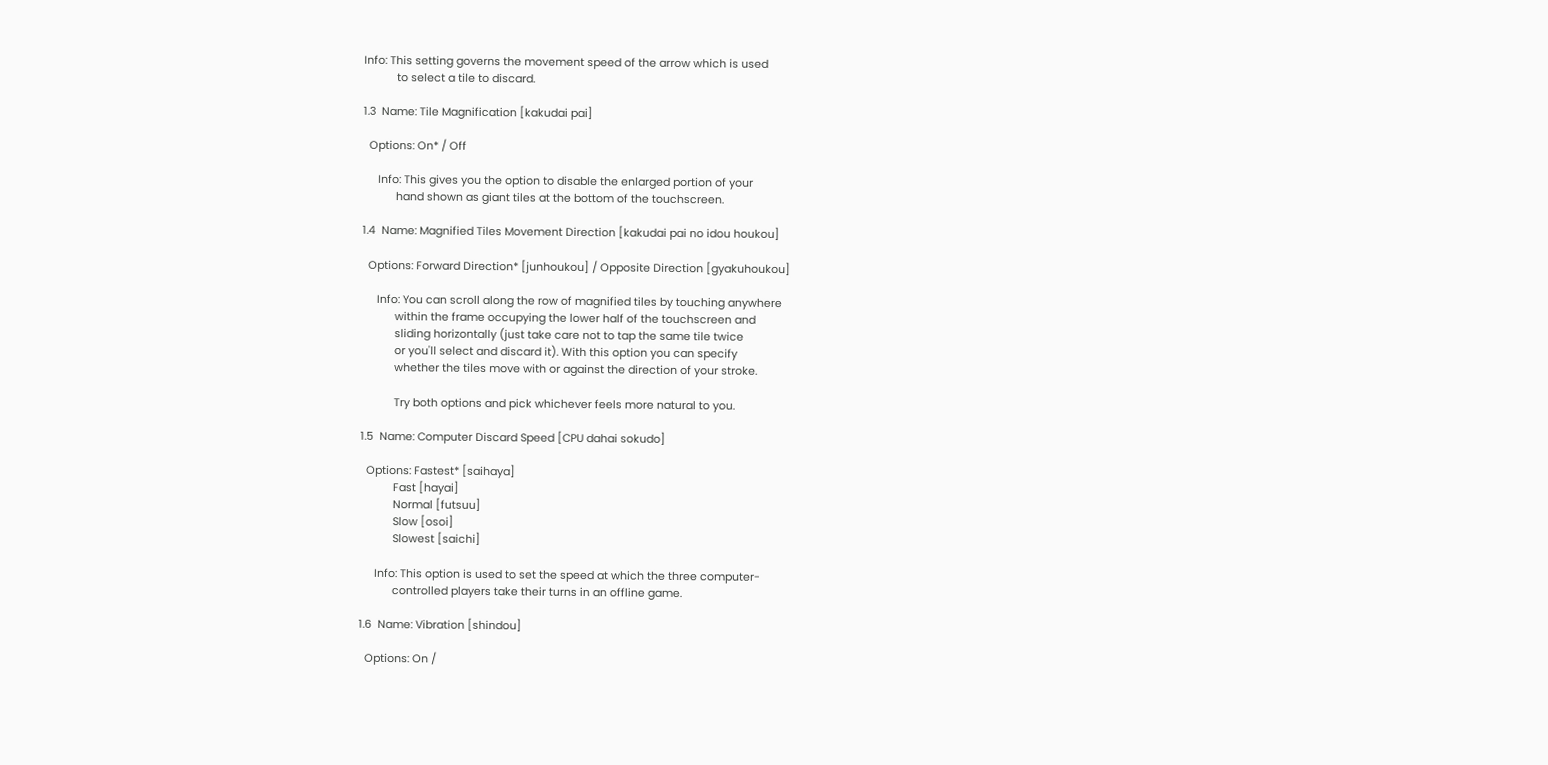Info: This setting governs the movement speed of the arrow which is used
           to select a tile to discard.

1.3  Name: Tile Magnification [kakudai pai]

  Options: On* / Off

     Info: This gives you the option to disable the enlarged portion of your
           hand shown as giant tiles at the bottom of the touchscreen.

1.4  Name: Magnified Tiles Movement Direction [kakudai pai no idou houkou]

  Options: Forward Direction* [junhoukou] / Opposite Direction [gyakuhoukou]

     Info: You can scroll along the row of magnified tiles by touching anywhere
           within the frame occupying the lower half of the touchscreen and
           sliding horizontally (just take care not to tap the same tile twice
           or you'll select and discard it). With this option you can specify
           whether the tiles move with or against the direction of your stroke.

           Try both options and pick whichever feels more natural to you.

1.5  Name: Computer Discard Speed [CPU dahai sokudo]

  Options: Fastest* [saihaya]
           Fast [hayai]
           Normal [futsuu]
           Slow [osoi]
           Slowest [saichi]

     Info: This option is used to set the speed at which the three computer-
           controlled players take their turns in an offline game.

1.6  Name: Vibration [shindou]

  Options: On /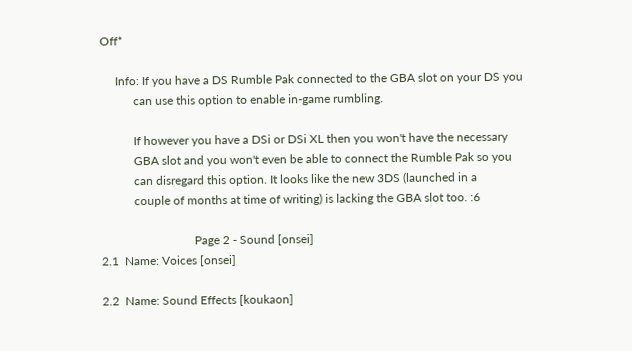Off*

     Info: If you have a DS Rumble Pak connected to the GBA slot on your DS you
           can use this option to enable in-game rumbling.

           If however you have a DSi or DSi XL then you won't have the necessary
           GBA slot and you won't even be able to connect the Rumble Pak so you
           can disregard this option. It looks like the new 3DS (launched in a
           couple of months at time of writing) is lacking the GBA slot too. :6

                               Page 2 - Sound [onsei]
2.1  Name: Voices [onsei]

2.2  Name: Sound Effects [koukaon]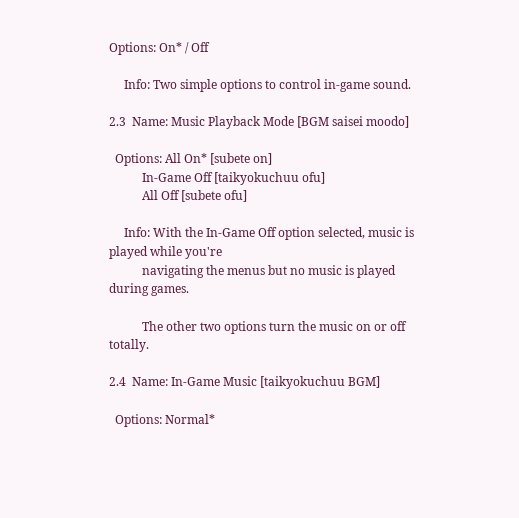Options: On* / Off

     Info: Two simple options to control in-game sound.

2.3  Name: Music Playback Mode [BGM saisei moodo]

  Options: All On* [subete on]
           In-Game Off [taikyokuchuu ofu]
           All Off [subete ofu]

     Info: With the In-Game Off option selected, music is played while you're
           navigating the menus but no music is played during games.

           The other two options turn the music on or off totally.

2.4  Name: In-Game Music [taikyokuchuu BGM]

  Options: Normal*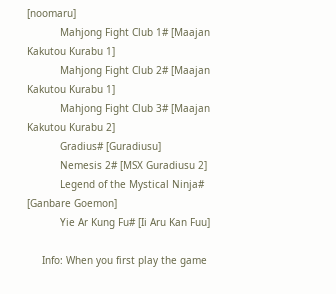[noomaru]
           Mahjong Fight Club 1# [Maajan Kakutou Kurabu 1]
           Mahjong Fight Club 2# [Maajan Kakutou Kurabu 1]
           Mahjong Fight Club 3# [Maajan Kakutou Kurabu 2]
           Gradius# [Guradiusu]
           Nemesis 2# [MSX Guradiusu 2]
           Legend of the Mystical Ninja# [Ganbare Goemon]
           Yie Ar Kung Fu# [Ii Aru Kan Fuu]

     Info: When you first play the game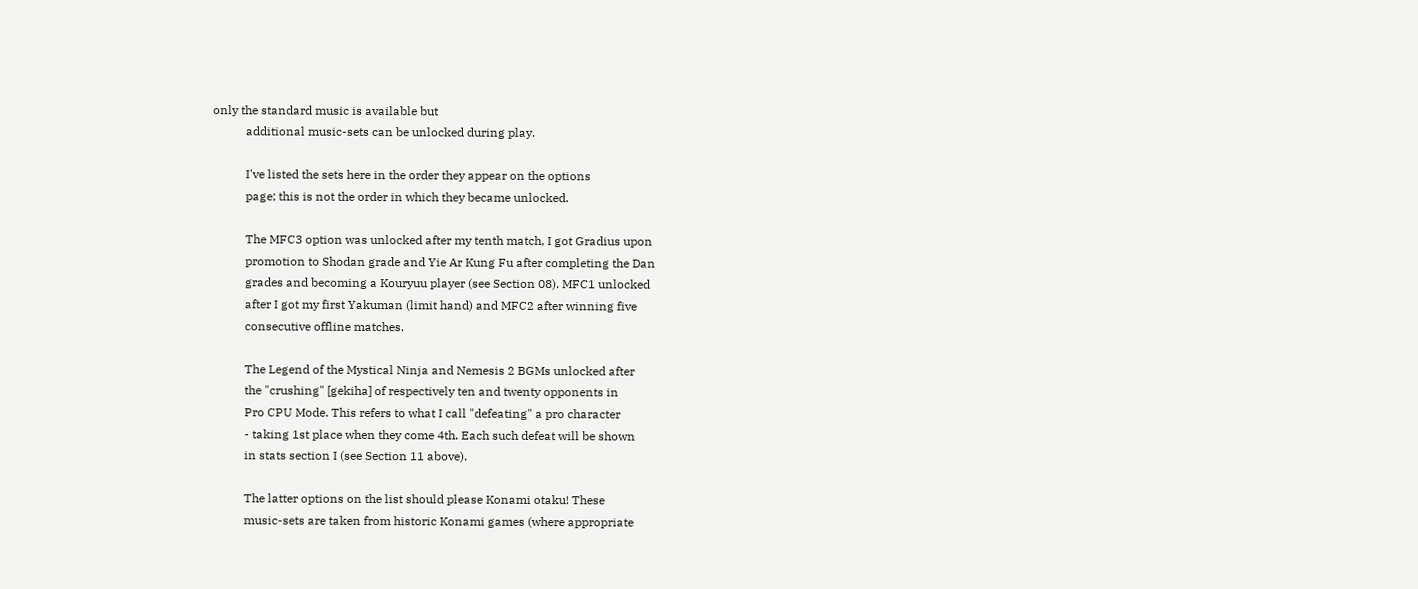only the standard music is available but
           additional music-sets can be unlocked during play.

           I've listed the sets here in the order they appear on the options
           page; this is not the order in which they became unlocked.

           The MFC3 option was unlocked after my tenth match, I got Gradius upon
           promotion to Shodan grade and Yie Ar Kung Fu after completing the Dan
           grades and becoming a Kouryuu player (see Section 08). MFC1 unlocked
           after I got my first Yakuman (limit hand) and MFC2 after winning five
           consecutive offline matches.

           The Legend of the Mystical Ninja and Nemesis 2 BGMs unlocked after
           the "crushing" [gekiha] of respectively ten and twenty opponents in
           Pro CPU Mode. This refers to what I call "defeating" a pro character
           - taking 1st place when they come 4th. Each such defeat will be shown
           in stats section I (see Section 11 above).

           The latter options on the list should please Konami otaku! These
           music-sets are taken from historic Konami games (where appropriate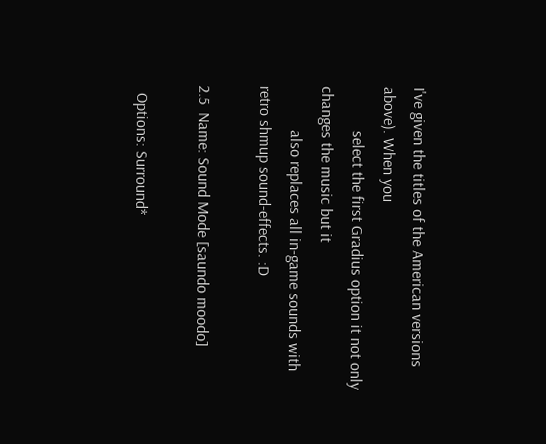I've given the titles of the American versions above). When you
           select the first Gradius option it not only changes the music but it
           also replaces all in-game sounds with retro shmup sound-effects. :D

2.5  Name: Sound Mode [saundo moodo]

  Options: Surround*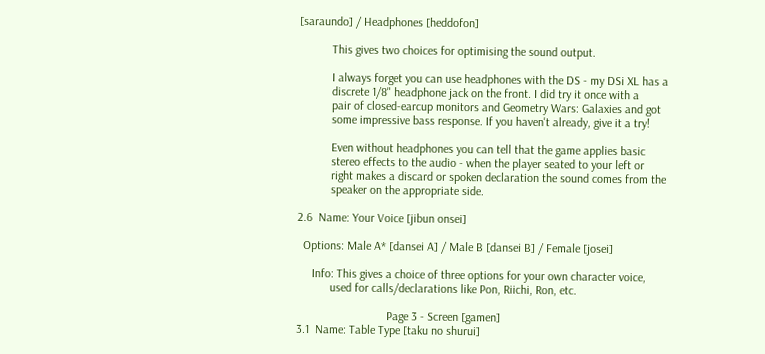[saraundo] / Headphones [heddofon]

           This gives two choices for optimising the sound output.

           I always forget you can use headphones with the DS - my DSi XL has a
           discrete 1/8" headphone jack on the front. I did try it once with a
           pair of closed-earcup monitors and Geometry Wars: Galaxies and got
           some impressive bass response. If you haven't already, give it a try!

           Even without headphones you can tell that the game applies basic
           stereo effects to the audio - when the player seated to your left or
           right makes a discard or spoken declaration the sound comes from the
           speaker on the appropriate side.

2.6  Name: Your Voice [jibun onsei]

  Options: Male A* [dansei A] / Male B [dansei B] / Female [josei]

     Info: This gives a choice of three options for your own character voice,
           used for calls/declarations like Pon, Riichi, Ron, etc.

                              Page 3 - Screen [gamen]
3.1  Name: Table Type [taku no shurui]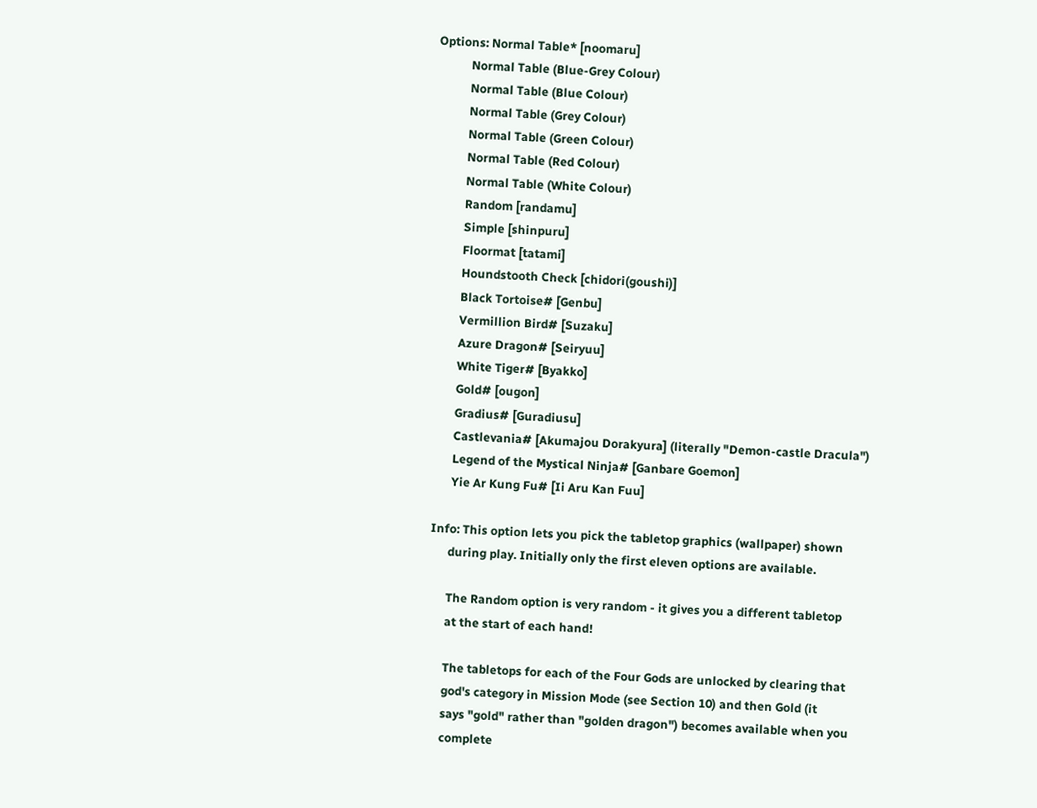Options: Normal Table* [noomaru]
           Normal Table (Blue-Grey Colour)
           Normal Table (Blue Colour)
           Normal Table (Grey Colour)
           Normal Table (Green Colour)
           Normal Table (Red Colour)
           Normal Table (White Colour)
           Random [randamu]
           Simple [shinpuru]
           Floormat [tatami]
           Houndstooth Check [chidori(goushi)]
           Black Tortoise# [Genbu]
           Vermillion Bird# [Suzaku]
           Azure Dragon# [Seiryuu]
           White Tiger# [Byakko]
           Gold# [ougon]
           Gradius# [Guradiusu]
           Castlevania# [Akumajou Dorakyura] (literally "Demon-castle Dracula")
           Legend of the Mystical Ninja# [Ganbare Goemon]
           Yie Ar Kung Fu# [Ii Aru Kan Fuu]

     Info: This option lets you pick the tabletop graphics (wallpaper) shown
           during play. Initially only the first eleven options are available.

           The Random option is very random - it gives you a different tabletop
           at the start of each hand!

           The tabletops for each of the Four Gods are unlocked by clearing that
           god's category in Mission Mode (see Section 10) and then Gold (it
           says "gold" rather than "golden dragon") becomes available when you
           complete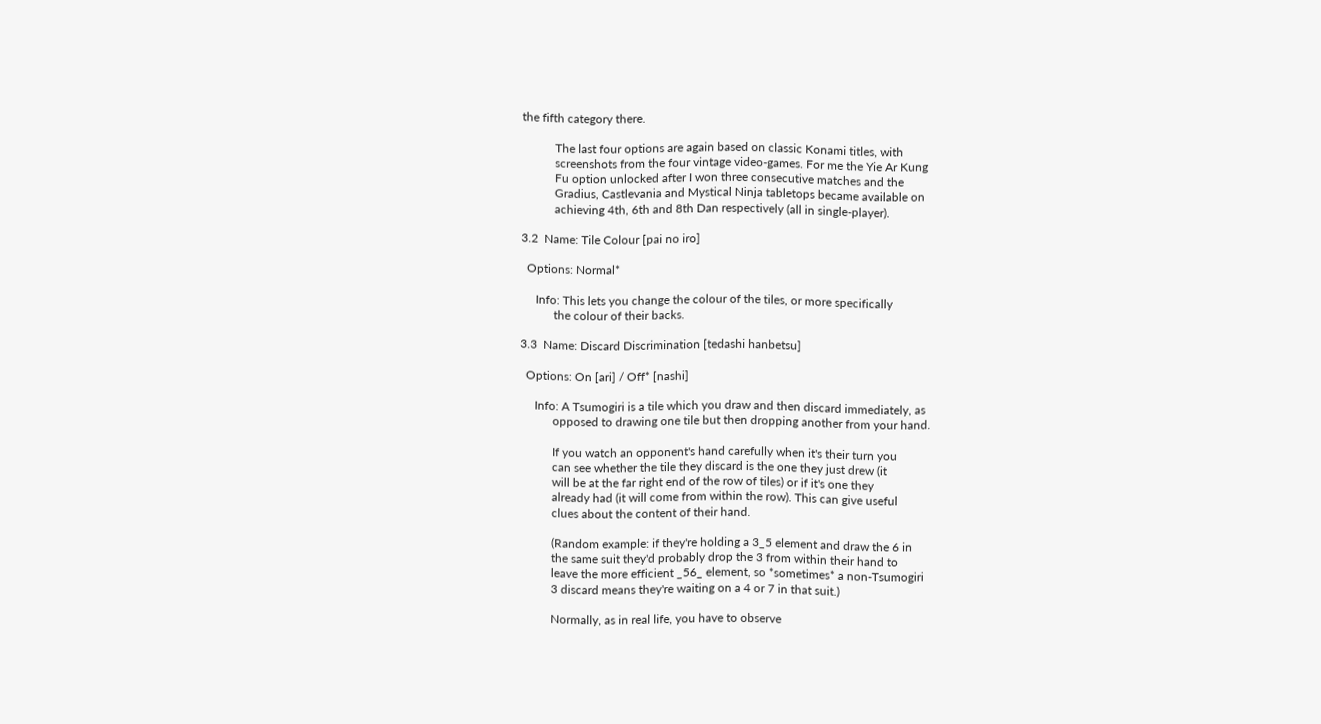the fifth category there.

           The last four options are again based on classic Konami titles, with
           screenshots from the four vintage video-games. For me the Yie Ar Kung
           Fu option unlocked after I won three consecutive matches and the
           Gradius, Castlevania and Mystical Ninja tabletops became available on
           achieving 4th, 6th and 8th Dan respectively (all in single-player).

3.2  Name: Tile Colour [pai no iro]

  Options: Normal*

     Info: This lets you change the colour of the tiles, or more specifically
           the colour of their backs.

3.3  Name: Discard Discrimination [tedashi hanbetsu]

  Options: On [ari] / Off* [nashi]

     Info: A Tsumogiri is a tile which you draw and then discard immediately, as
           opposed to drawing one tile but then dropping another from your hand.

           If you watch an opponent's hand carefully when it's their turn you
           can see whether the tile they discard is the one they just drew (it
           will be at the far right end of the row of tiles) or if it's one they
           already had (it will come from within the row). This can give useful
           clues about the content of their hand.

           (Random example: if they're holding a 3_5 element and draw the 6 in
           the same suit they'd probably drop the 3 from within their hand to
           leave the more efficient _56_ element, so *sometimes* a non-Tsumogiri
           3 discard means they're waiting on a 4 or 7 in that suit.)

           Normally, as in real life, you have to observe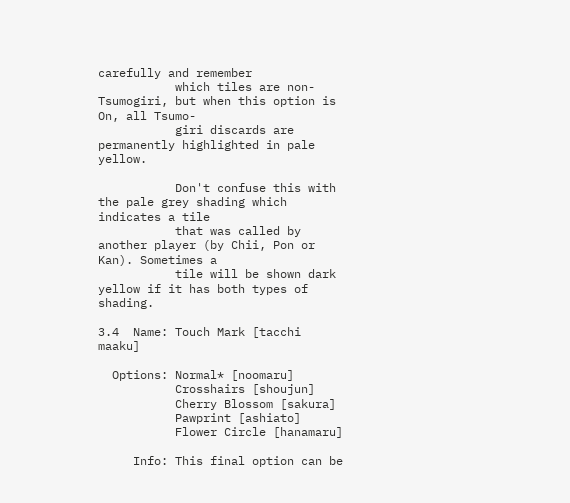carefully and remember
           which tiles are non-Tsumogiri, but when this option is On, all Tsumo-
           giri discards are permanently highlighted in pale yellow.

           Don't confuse this with the pale grey shading which indicates a tile
           that was called by another player (by Chii, Pon or Kan). Sometimes a
           tile will be shown dark yellow if it has both types of shading.

3.4  Name: Touch Mark [tacchi maaku]

  Options: Normal* [noomaru]
           Crosshairs [shoujun]
           Cherry Blossom [sakura]
           Pawprint [ashiato]
           Flower Circle [hanamaru]

     Info: This final option can be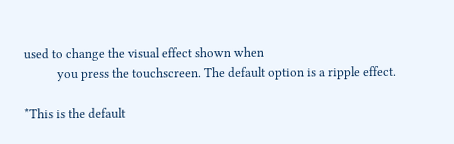used to change the visual effect shown when
           you press the touchscreen. The default option is a ripple effect.

*This is the default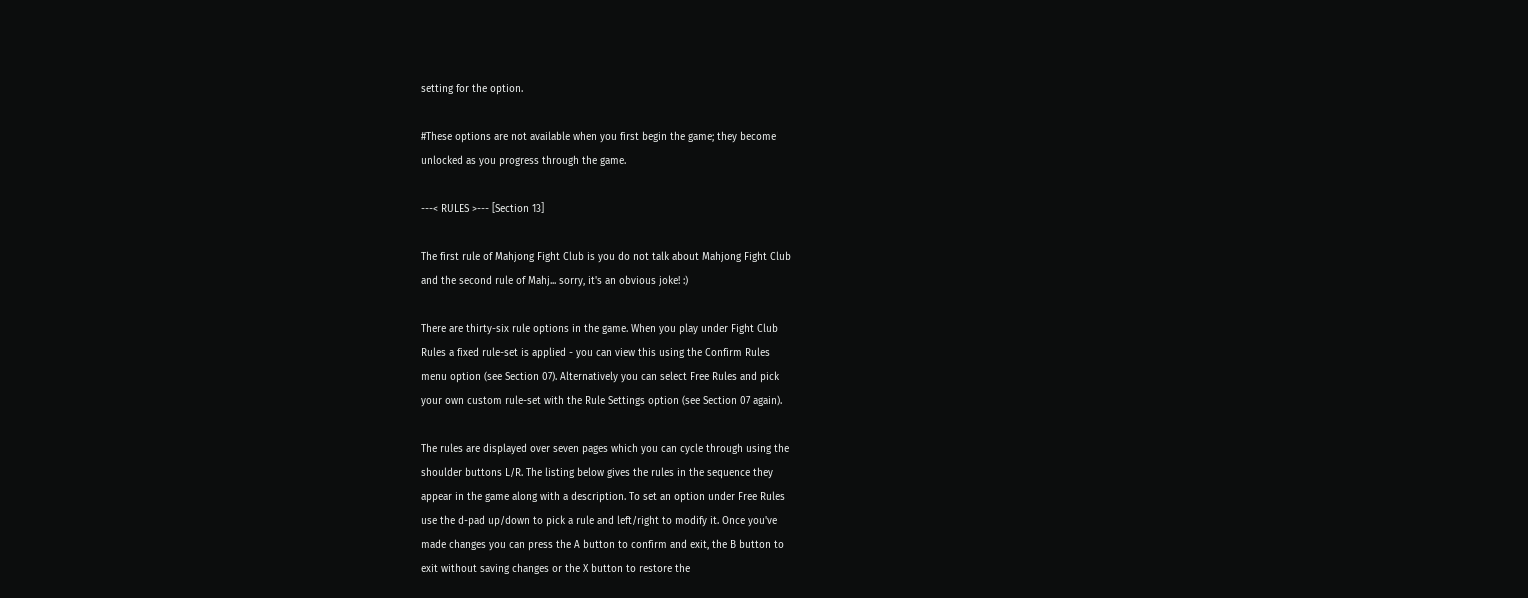setting for the option.

#These options are not available when you first begin the game; they become
unlocked as you progress through the game.

---< RULES >--- [Section 13]

The first rule of Mahjong Fight Club is you do not talk about Mahjong Fight Club
and the second rule of Mahj... sorry, it's an obvious joke! :)

There are thirty-six rule options in the game. When you play under Fight Club
Rules a fixed rule-set is applied - you can view this using the Confirm Rules
menu option (see Section 07). Alternatively you can select Free Rules and pick
your own custom rule-set with the Rule Settings option (see Section 07 again).

The rules are displayed over seven pages which you can cycle through using the
shoulder buttons L/R. The listing below gives the rules in the sequence they
appear in the game along with a description. To set an option under Free Rules
use the d-pad up/down to pick a rule and left/right to modify it. Once you've
made changes you can press the A button to confirm and exit, the B button to
exit without saving changes or the X button to restore the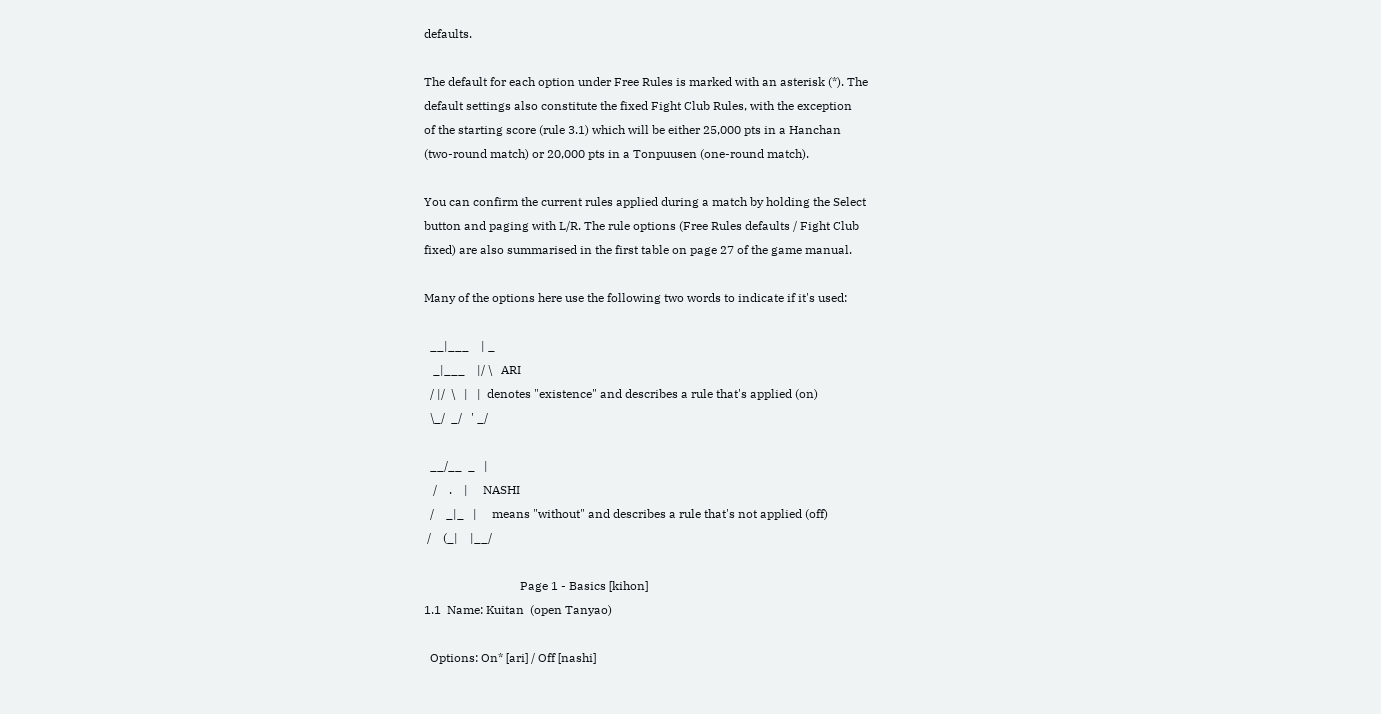defaults.

The default for each option under Free Rules is marked with an asterisk (*). The
default settings also constitute the fixed Fight Club Rules, with the exception
of the starting score (rule 3.1) which will be either 25,000 pts in a Hanchan
(two-round match) or 20,000 pts in a Tonpuusen (one-round match).

You can confirm the current rules applied during a match by holding the Select
button and paging with L/R. The rule options (Free Rules defaults / Fight Club
fixed) are also summarised in the first table on page 27 of the game manual.

Many of the options here use the following two words to indicate if it's used:

  __|___    | _
   _|___    |/ \   ARI
  / |/  \   |   |  denotes "existence" and describes a rule that's applied (on)
  \_/  _/   ' _/

  __/__  _   |
   /    .    |     NASHI
  /    _|_   |     means "without" and describes a rule that's not applied (off)
 /    (_|    |__/

                                Page 1 - Basics [kihon]
1.1  Name: Kuitan  (open Tanyao)

  Options: On* [ari] / Off [nashi]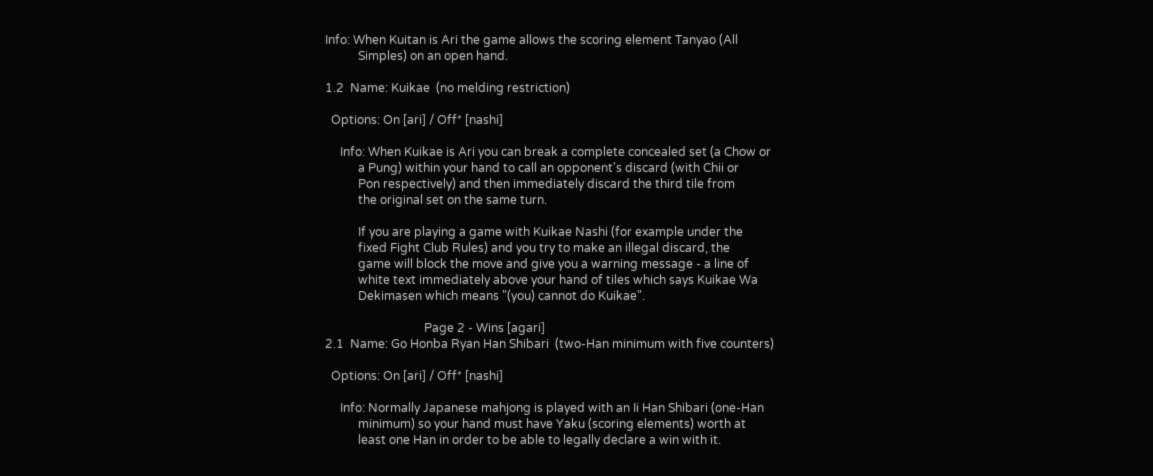Info: When Kuitan is Ari the game allows the scoring element Tanyao (All
           Simples) on an open hand.

1.2  Name: Kuikae  (no melding restriction)

  Options: On [ari] / Off* [nashi]

     Info: When Kuikae is Ari you can break a complete concealed set (a Chow or
           a Pung) within your hand to call an opponent's discard (with Chii or
           Pon respectively) and then immediately discard the third tile from
           the original set on the same turn.

           If you are playing a game with Kuikae Nashi (for example under the
           fixed Fight Club Rules) and you try to make an illegal discard, the
           game will block the move and give you a warning message - a line of
           white text immediately above your hand of tiles which says Kuikae Wa
           Dekimasen which means "(you) cannot do Kuikae".

                                 Page 2 - Wins [agari]
2.1  Name: Go Honba Ryan Han Shibari  (two-Han minimum with five counters)

  Options: On [ari] / Off* [nashi]

     Info: Normally Japanese mahjong is played with an Ii Han Shibari (one-Han
           minimum) so your hand must have Yaku (scoring elements) worth at
           least one Han in order to be able to legally declare a win with it.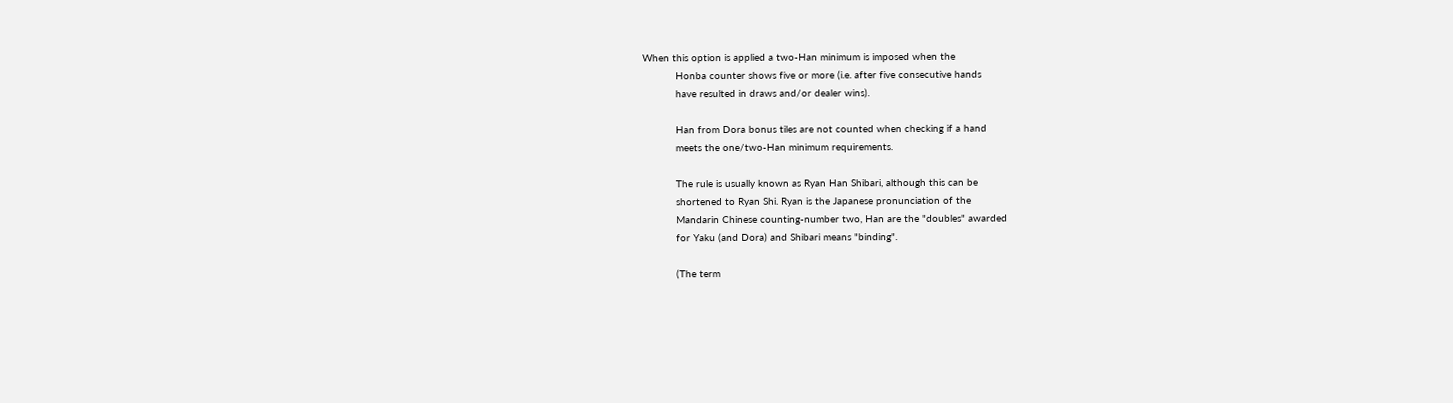When this option is applied a two-Han minimum is imposed when the
           Honba counter shows five or more (i.e. after five consecutive hands
           have resulted in draws and/or dealer wins).

           Han from Dora bonus tiles are not counted when checking if a hand
           meets the one/two-Han minimum requirements.

           The rule is usually known as Ryan Han Shibari, although this can be
           shortened to Ryan Shi. Ryan is the Japanese pronunciation of the
           Mandarin Chinese counting-number two, Han are the "doubles" awarded
           for Yaku (and Dora) and Shibari means "binding".

           (The term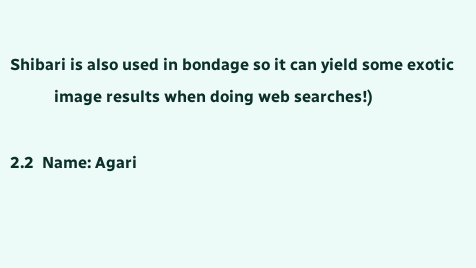Shibari is also used in bondage so it can yield some exotic
           image results when doing web searches!)

2.2  Name: Agari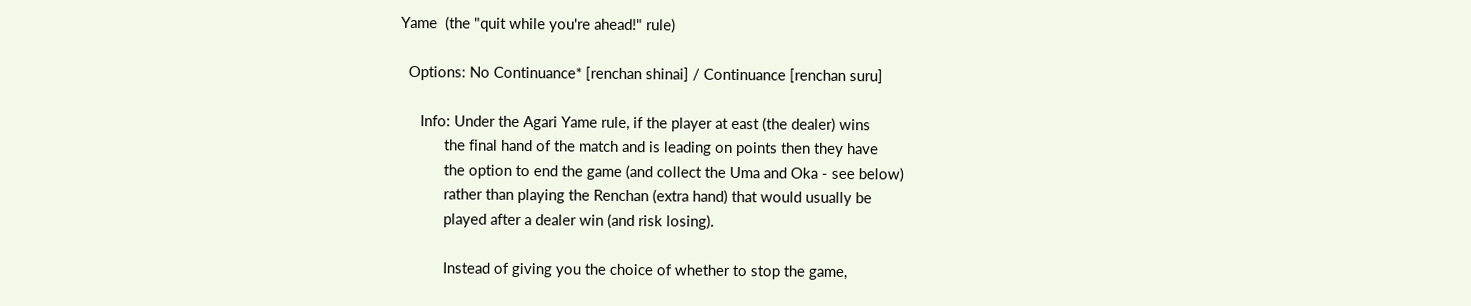Yame  (the "quit while you're ahead!" rule)

  Options: No Continuance* [renchan shinai] / Continuance [renchan suru]

     Info: Under the Agari Yame rule, if the player at east (the dealer) wins
           the final hand of the match and is leading on points then they have
           the option to end the game (and collect the Uma and Oka - see below)
           rather than playing the Renchan (extra hand) that would usually be
           played after a dealer win (and risk losing).

           Instead of giving you the choice of whether to stop the game,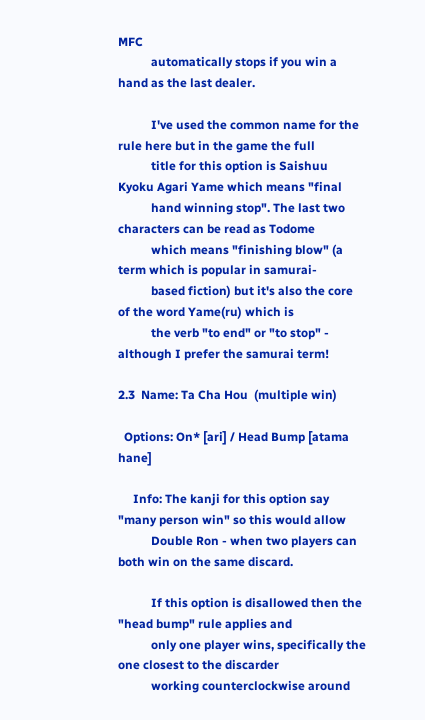MFC
           automatically stops if you win a hand as the last dealer.

           I've used the common name for the rule here but in the game the full
           title for this option is Saishuu Kyoku Agari Yame which means "final
           hand winning stop". The last two characters can be read as Todome
           which means "finishing blow" (a term which is popular in samurai-
           based fiction) but it's also the core of the word Yame(ru) which is
           the verb "to end" or "to stop" - although I prefer the samurai term!

2.3  Name: Ta Cha Hou  (multiple win)

  Options: On* [ari] / Head Bump [atama hane]

     Info: The kanji for this option say "many person win" so this would allow
           Double Ron - when two players can both win on the same discard.

           If this option is disallowed then the "head bump" rule applies and
           only one player wins, specifically the one closest to the discarder
           working counterclockwise around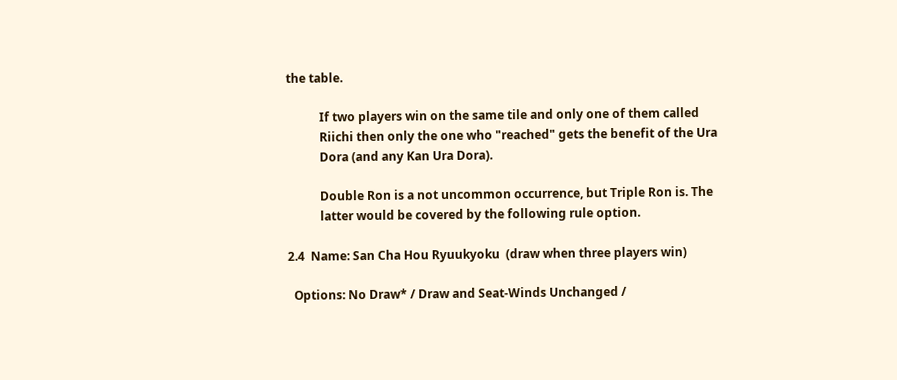the table.

           If two players win on the same tile and only one of them called
           Riichi then only the one who "reached" gets the benefit of the Ura
           Dora (and any Kan Ura Dora).

           Double Ron is a not uncommon occurrence, but Triple Ron is. The
           latter would be covered by the following rule option.

2.4  Name: San Cha Hou Ryuukyoku  (draw when three players win)

  Options: No Draw* / Draw and Seat-Winds Unchanged /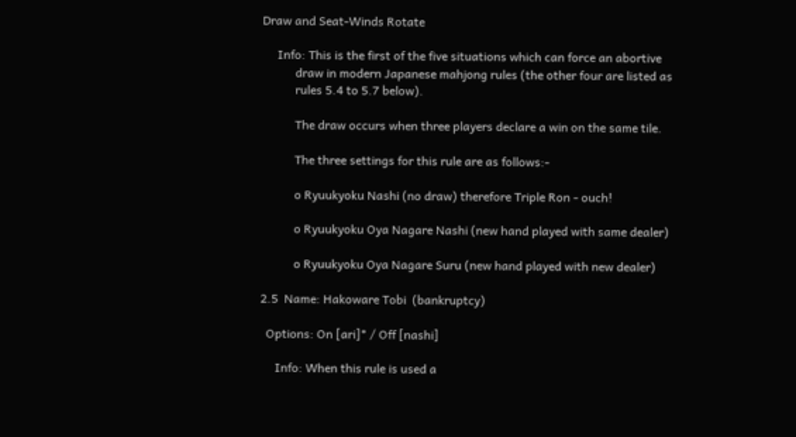Draw and Seat-Winds Rotate

     Info: This is the first of the five situations which can force an abortive
           draw in modern Japanese mahjong rules (the other four are listed as
           rules 5.4 to 5.7 below).

           The draw occurs when three players declare a win on the same tile.

           The three settings for this rule are as follows:-

           o Ryuukyoku Nashi (no draw) therefore Triple Ron - ouch!

           o Ryuukyoku Oya Nagare Nashi (new hand played with same dealer)

           o Ryuukyoku Oya Nagare Suru (new hand played with new dealer)

2.5  Name: Hakoware Tobi  (bankruptcy)

  Options: On [ari]* / Off [nashi]

     Info: When this rule is used a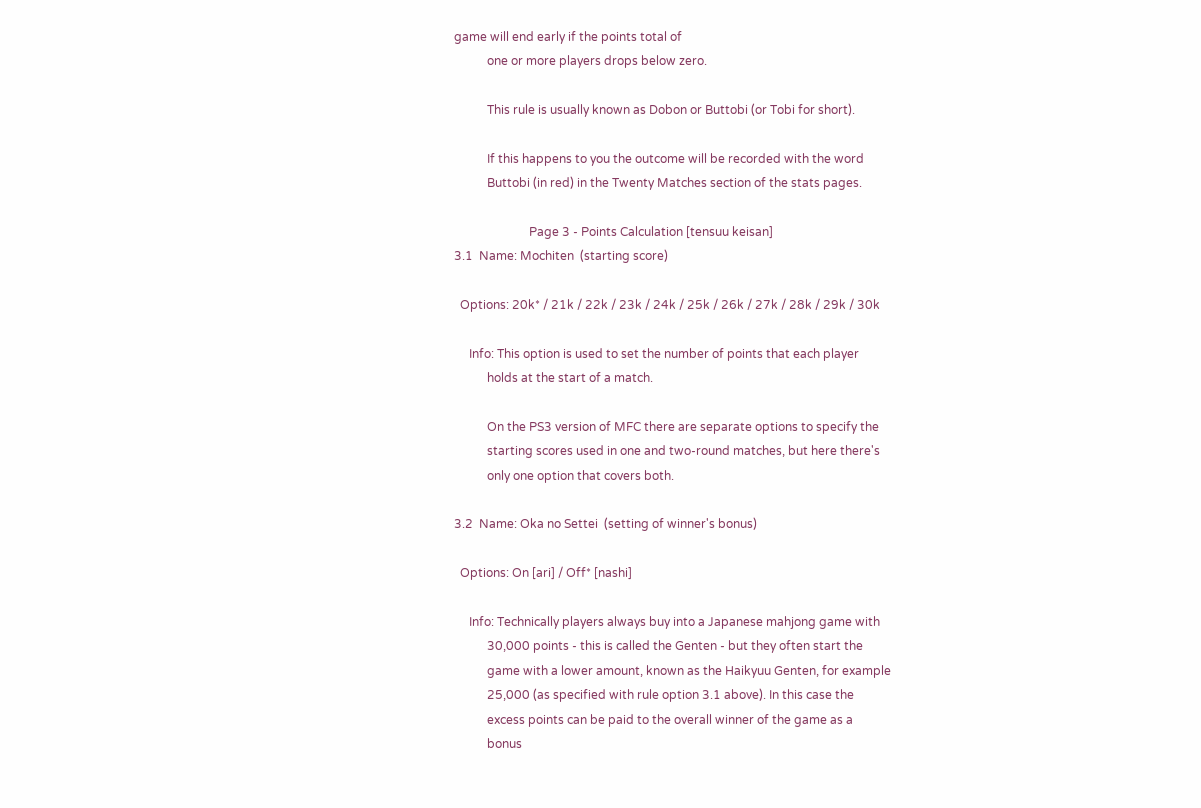game will end early if the points total of
           one or more players drops below zero.

           This rule is usually known as Dobon or Buttobi (or Tobi for short).

           If this happens to you the outcome will be recorded with the word
           Buttobi (in red) in the Twenty Matches section of the stats pages.

                         Page 3 - Points Calculation [tensuu keisan]
3.1  Name: Mochiten  (starting score)

  Options: 20k* / 21k / 22k / 23k / 24k / 25k / 26k / 27k / 28k / 29k / 30k

     Info: This option is used to set the number of points that each player
           holds at the start of a match.

           On the PS3 version of MFC there are separate options to specify the
           starting scores used in one and two-round matches, but here there's
           only one option that covers both.

3.2  Name: Oka no Settei  (setting of winner's bonus)

  Options: On [ari] / Off* [nashi]

     Info: Technically players always buy into a Japanese mahjong game with
           30,000 points - this is called the Genten - but they often start the
           game with a lower amount, known as the Haikyuu Genten, for example
           25,000 (as specified with rule option 3.1 above). In this case the
           excess points can be paid to the overall winner of the game as a
           bonus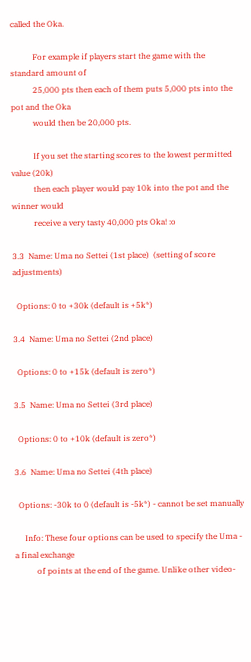called the Oka.

           For example if players start the game with the standard amount of
           25,000 pts then each of them puts 5,000 pts into the pot and the Oka
           would then be 20,000 pts.

           If you set the starting scores to the lowest permitted value (20k)
           then each player would pay 10k into the pot and the winner would
           receive a very tasty 40,000 pts Oka! :o

3.3  Name: Uma no Settei (1st place)  (setting of score adjustments)

  Options: 0 to +30k (default is +5k*)

3.4  Name: Uma no Settei (2nd place)

  Options: 0 to +15k (default is zero*)

3.5  Name: Uma no Settei (3rd place)

  Options: 0 to +10k (default is zero*)

3.6  Name: Uma no Settei (4th place)

  Options: -30k to 0 (default is -5k*) - cannot be set manually

     Info: These four options can be used to specify the Uma - a final exchange
           of points at the end of the game. Unlike other video-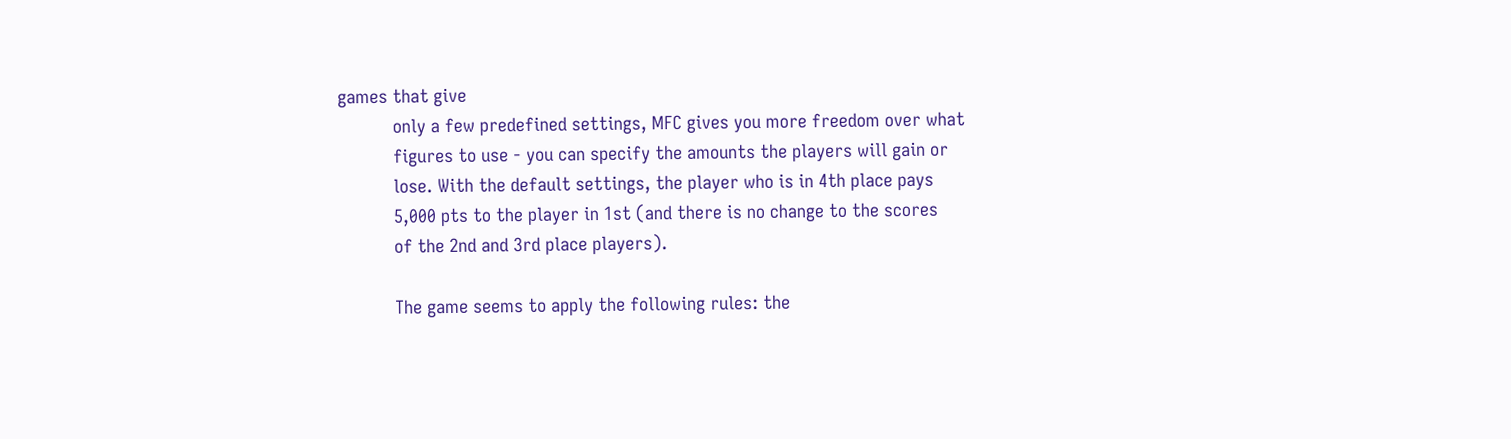games that give
           only a few predefined settings, MFC gives you more freedom over what
           figures to use - you can specify the amounts the players will gain or
           lose. With the default settings, the player who is in 4th place pays
           5,000 pts to the player in 1st (and there is no change to the scores
           of the 2nd and 3rd place players).

           The game seems to apply the following rules: the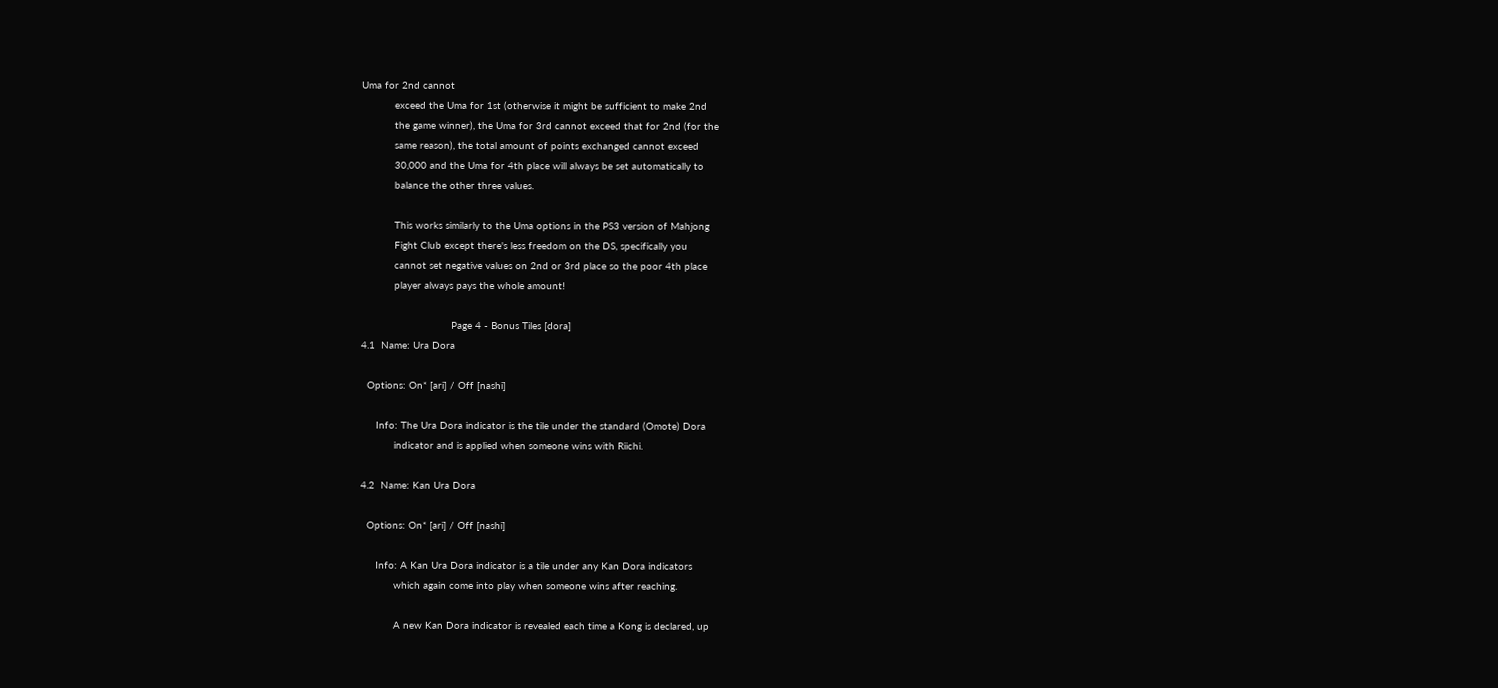Uma for 2nd cannot
           exceed the Uma for 1st (otherwise it might be sufficient to make 2nd
           the game winner), the Uma for 3rd cannot exceed that for 2nd (for the
           same reason), the total amount of points exchanged cannot exceed
           30,000 and the Uma for 4th place will always be set automatically to
           balance the other three values.

           This works similarly to the Uma options in the PS3 version of Mahjong
           Fight Club except there's less freedom on the DS, specifically you
           cannot set negative values on 2nd or 3rd place so the poor 4th place
           player always pays the whole amount!

                              Page 4 - Bonus Tiles [dora]
4.1  Name: Ura Dora

  Options: On* [ari] / Off [nashi]

     Info: The Ura Dora indicator is the tile under the standard (Omote) Dora
           indicator and is applied when someone wins with Riichi.

4.2  Name: Kan Ura Dora

  Options: On* [ari] / Off [nashi]

     Info: A Kan Ura Dora indicator is a tile under any Kan Dora indicators
           which again come into play when someone wins after reaching.

           A new Kan Dora indicator is revealed each time a Kong is declared, up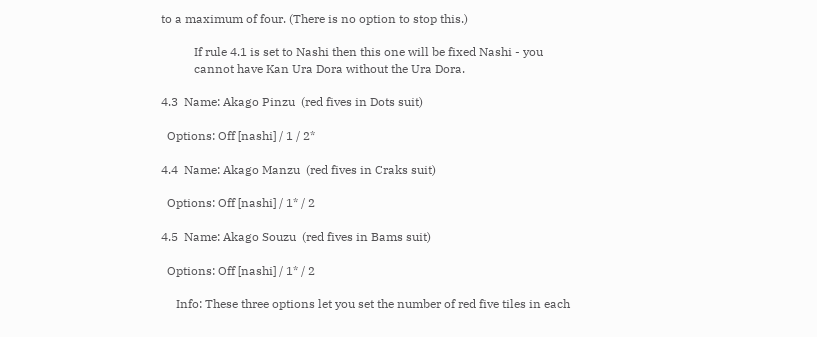to a maximum of four. (There is no option to stop this.)

           If rule 4.1 is set to Nashi then this one will be fixed Nashi - you
           cannot have Kan Ura Dora without the Ura Dora.

4.3  Name: Akago Pinzu  (red fives in Dots suit)

  Options: Off [nashi] / 1 / 2*

4.4  Name: Akago Manzu  (red fives in Craks suit)

  Options: Off [nashi] / 1* / 2

4.5  Name: Akago Souzu  (red fives in Bams suit)

  Options: Off [nashi] / 1* / 2

     Info: These three options let you set the number of red five tiles in each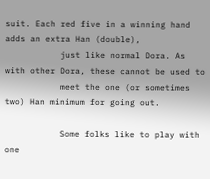suit. Each red five in a winning hand adds an extra Han (double),
           just like normal Dora. As with other Dora, these cannot be used to
           meet the one (or sometimes two) Han minimum for going out.

           Some folks like to play with one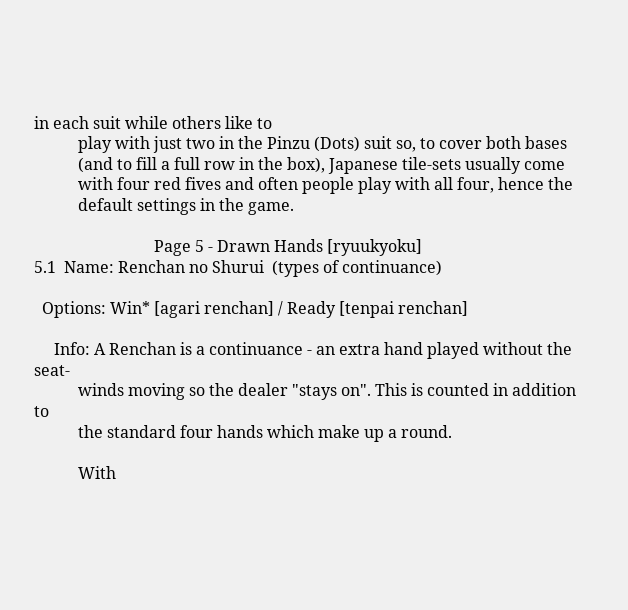in each suit while others like to
           play with just two in the Pinzu (Dots) suit so, to cover both bases
           (and to fill a full row in the box), Japanese tile-sets usually come
           with four red fives and often people play with all four, hence the
           default settings in the game.

                              Page 5 - Drawn Hands [ryuukyoku]
5.1  Name: Renchan no Shurui  (types of continuance)

  Options: Win* [agari renchan] / Ready [tenpai renchan]

     Info: A Renchan is a continuance - an extra hand played without the seat-
           winds moving so the dealer "stays on". This is counted in addition to
           the standard four hands which make up a round.

           With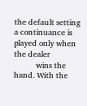the default setting a continuance is played only when the dealer
           wins the hand. With the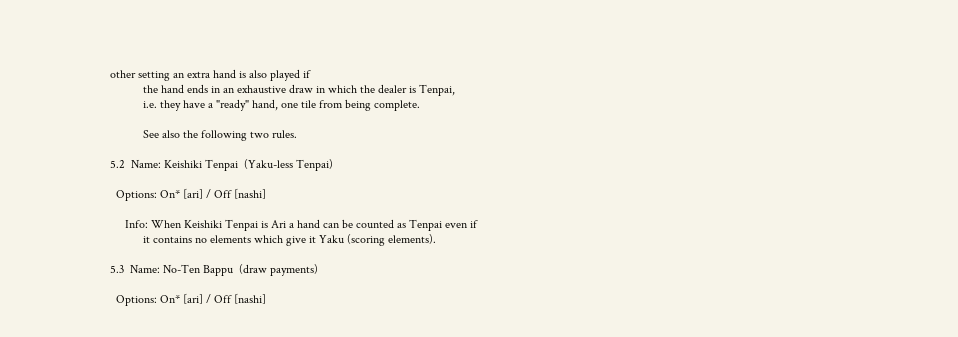other setting an extra hand is also played if
           the hand ends in an exhaustive draw in which the dealer is Tenpai,
           i.e. they have a "ready" hand, one tile from being complete.

           See also the following two rules.

5.2  Name: Keishiki Tenpai  (Yaku-less Tenpai)

  Options: On* [ari] / Off [nashi]

     Info: When Keishiki Tenpai is Ari a hand can be counted as Tenpai even if
           it contains no elements which give it Yaku (scoring elements).

5.3  Name: No-Ten Bappu  (draw payments)

  Options: On* [ari] / Off [nashi]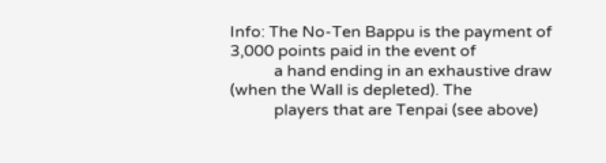Info: The No-Ten Bappu is the payment of 3,000 points paid in the event of
           a hand ending in an exhaustive draw (when the Wall is depleted). The
           players that are Tenpai (see above)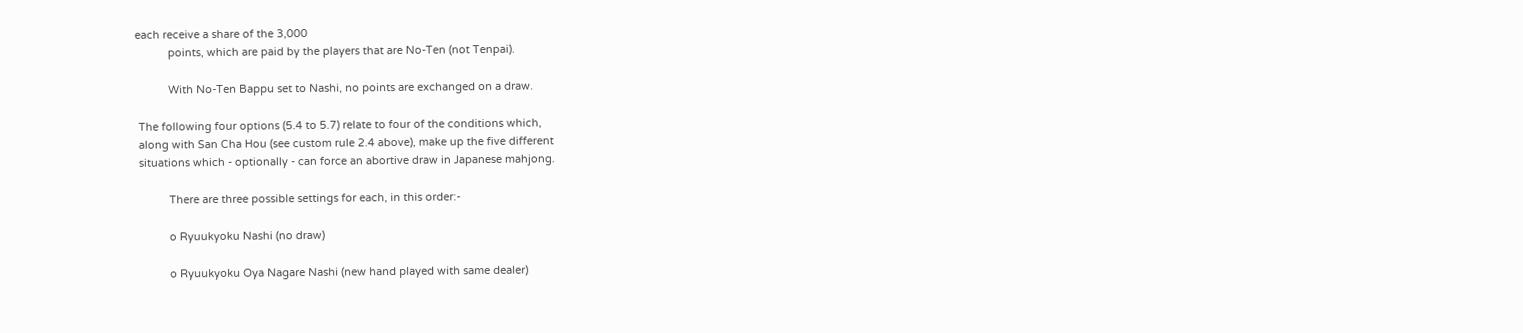each receive a share of the 3,000
           points, which are paid by the players that are No-Ten (not Tenpai).

           With No-Ten Bappu set to Nashi, no points are exchanged on a draw.

 The following four options (5.4 to 5.7) relate to four of the conditions which,
 along with San Cha Hou (see custom rule 2.4 above), make up the five different
 situations which - optionally - can force an abortive draw in Japanese mahjong.

           There are three possible settings for each, in this order:-

           o Ryuukyoku Nashi (no draw)

           o Ryuukyoku Oya Nagare Nashi (new hand played with same dealer)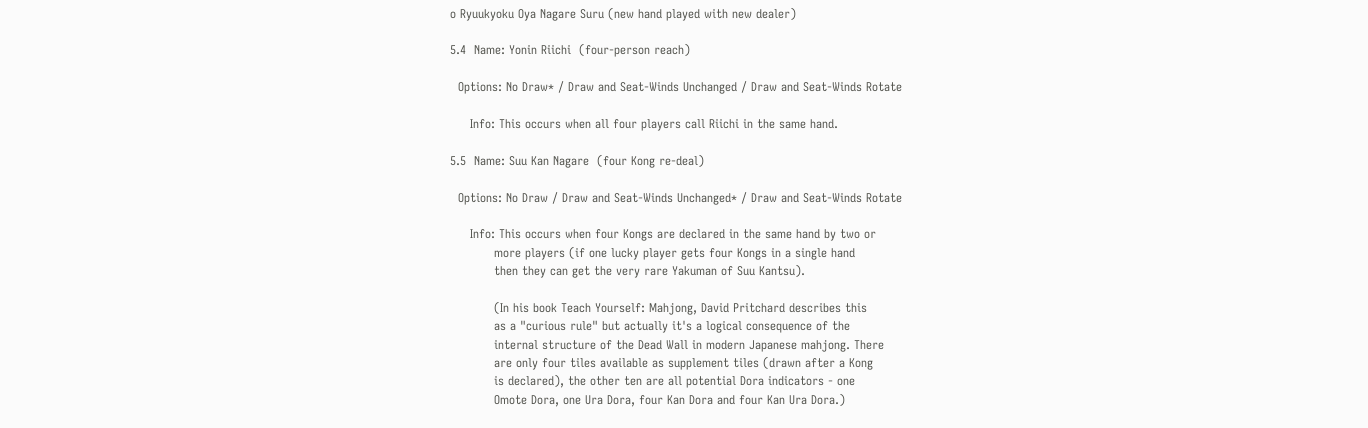o Ryuukyoku Oya Nagare Suru (new hand played with new dealer)

5.4  Name: Yonin Riichi  (four-person reach)

  Options: No Draw* / Draw and Seat-Winds Unchanged / Draw and Seat-Winds Rotate

     Info: This occurs when all four players call Riichi in the same hand.

5.5  Name: Suu Kan Nagare  (four Kong re-deal)

  Options: No Draw / Draw and Seat-Winds Unchanged* / Draw and Seat-Winds Rotate

     Info: This occurs when four Kongs are declared in the same hand by two or
           more players (if one lucky player gets four Kongs in a single hand
           then they can get the very rare Yakuman of Suu Kantsu).

           (In his book Teach Yourself: Mahjong, David Pritchard describes this
           as a "curious rule" but actually it's a logical consequence of the
           internal structure of the Dead Wall in modern Japanese mahjong. There
           are only four tiles available as supplement tiles (drawn after a Kong
           is declared), the other ten are all potential Dora indicators - one
           Omote Dora, one Ura Dora, four Kan Dora and four Kan Ura Dora.)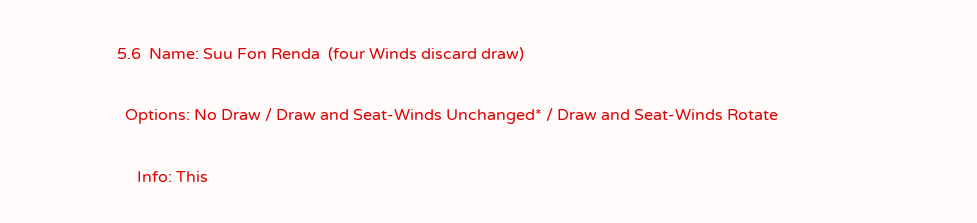5.6  Name: Suu Fon Renda  (four Winds discard draw)

  Options: No Draw / Draw and Seat-Winds Unchanged* / Draw and Seat-Winds Rotate

     Info: This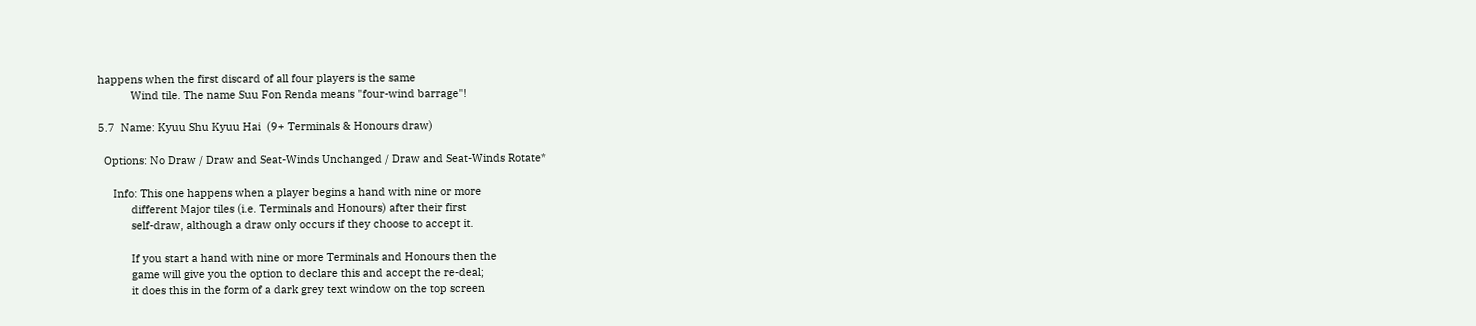happens when the first discard of all four players is the same
           Wind tile. The name Suu Fon Renda means "four-wind barrage"!

5.7  Name: Kyuu Shu Kyuu Hai  (9+ Terminals & Honours draw)

  Options: No Draw / Draw and Seat-Winds Unchanged / Draw and Seat-Winds Rotate*

     Info: This one happens when a player begins a hand with nine or more
           different Major tiles (i.e. Terminals and Honours) after their first
           self-draw, although a draw only occurs if they choose to accept it.

           If you start a hand with nine or more Terminals and Honours then the
           game will give you the option to declare this and accept the re-deal;
           it does this in the form of a dark grey text window on the top screen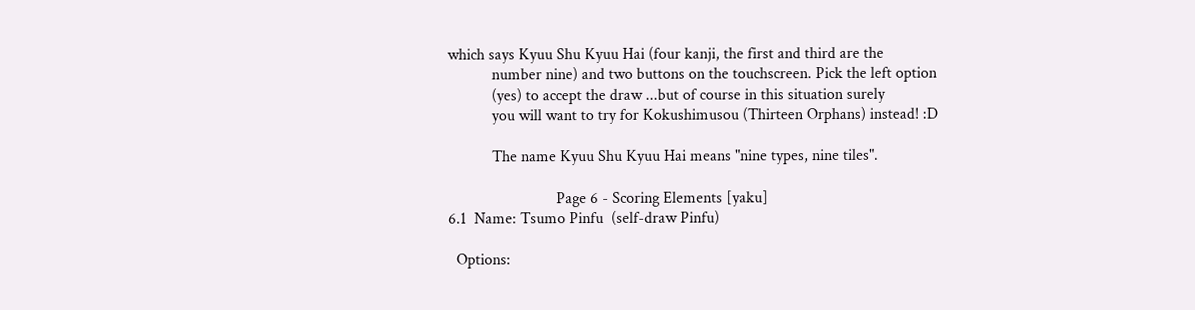which says Kyuu Shu Kyuu Hai (four kanji, the first and third are the
           number nine) and two buttons on the touchscreen. Pick the left option
           (yes) to accept the draw ...but of course in this situation surely
           you will want to try for Kokushimusou (Thirteen Orphans) instead! :D

           The name Kyuu Shu Kyuu Hai means "nine types, nine tiles".

                           Page 6 - Scoring Elements [yaku]
6.1  Name: Tsumo Pinfu  (self-draw Pinfu)

  Options: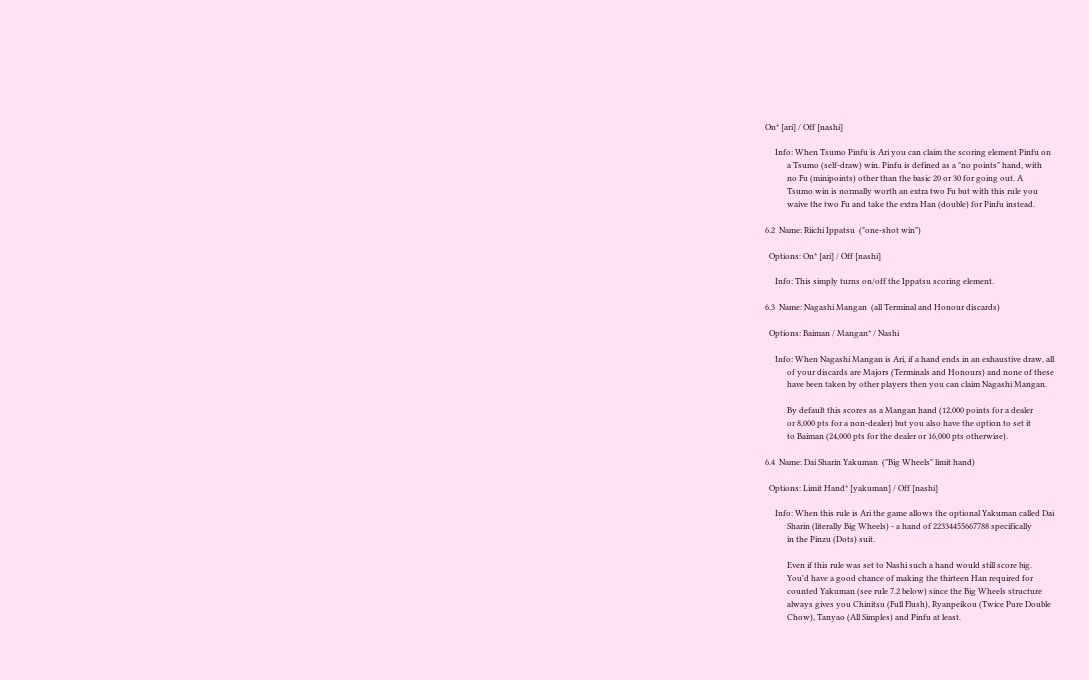On* [ari] / Off [nashi]

     Info: When Tsumo Pinfu is Ari you can claim the scoring element Pinfu on
           a Tsumo (self-draw) win. Pinfu is defined as a "no points" hand, with
           no Fu (minipoints) other than the basic 20 or 30 for going out. A
           Tsumo win is normally worth an extra two Fu but with this rule you
           waive the two Fu and take the extra Han (double) for Pinfu instead.

6.2  Name: Riichi Ippatsu  ("one-shot win")

  Options: On* [ari] / Off [nashi]

     Info: This simply turns on/off the Ippatsu scoring element.

6.3  Name: Nagashi Mangan  (all Terminal and Honour discards)

  Options: Baiman / Mangan* / Nashi

     Info: When Nagashi Mangan is Ari, if a hand ends in an exhaustive draw, all
           of your discards are Majors (Terminals and Honours) and none of these
           have been taken by other players then you can claim Nagashi Mangan.

           By default this scores as a Mangan hand (12,000 points for a dealer
           or 8,000 pts for a non-dealer) but you also have the option to set it
           to Baiman (24,000 pts for the dealer or 16,000 pts otherwise).

6.4  Name: Dai Sharin Yakuman  ("Big Wheels" limit hand)

  Options: Limit Hand* [yakuman] / Off [nashi]

     Info: When this rule is Ari the game allows the optional Yakuman called Dai
           Sharin (literally Big Wheels) - a hand of 22334455667788 specifically
           in the Pinzu (Dots) suit.

           Even if this rule was set to Nashi such a hand would still score big.
           You'd have a good chance of making the thirteen Han required for
           counted Yakuman (see rule 7.2 below) since the Big Wheels structure
           always gives you Chinitsu (Full Flush), Ryanpeikou (Twice Pure Double
           Chow), Tanyao (All Simples) and Pinfu at least.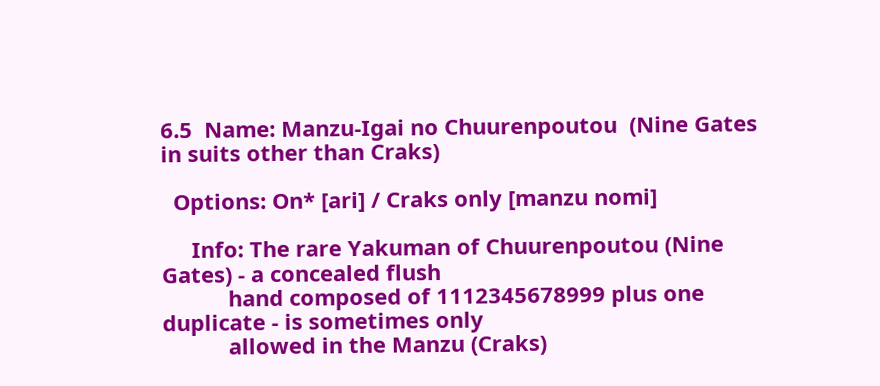6.5  Name: Manzu-Igai no Chuurenpoutou  (Nine Gates in suits other than Craks)

  Options: On* [ari] / Craks only [manzu nomi]

     Info: The rare Yakuman of Chuurenpoutou (Nine Gates) - a concealed flush
           hand composed of 1112345678999 plus one duplicate - is sometimes only
           allowed in the Manzu (Craks)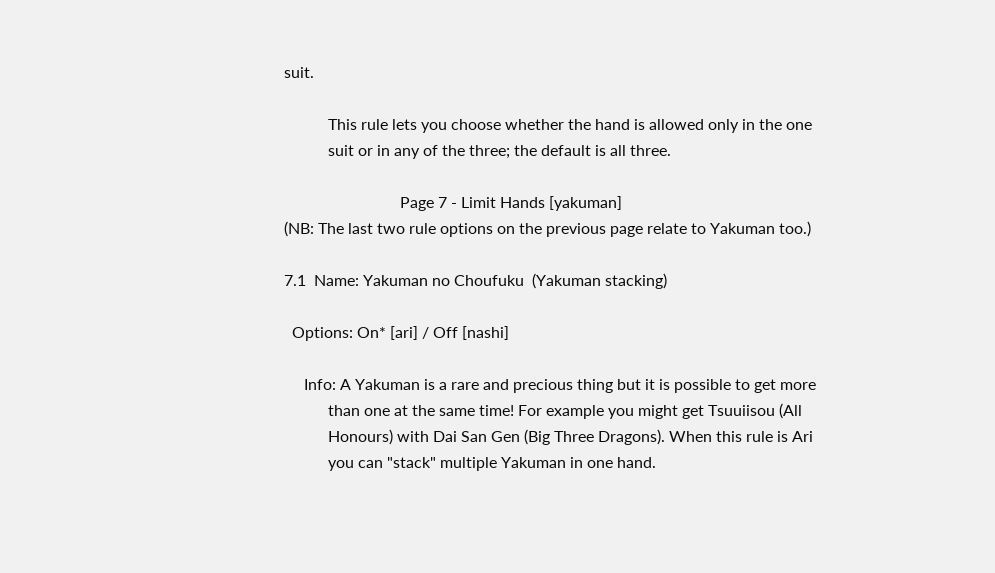suit.

           This rule lets you choose whether the hand is allowed only in the one
           suit or in any of the three; the default is all three.

                             Page 7 - Limit Hands [yakuman]
(NB: The last two rule options on the previous page relate to Yakuman too.)

7.1  Name: Yakuman no Choufuku  (Yakuman stacking)

  Options: On* [ari] / Off [nashi]

     Info: A Yakuman is a rare and precious thing but it is possible to get more
           than one at the same time! For example you might get Tsuuiisou (All
           Honours) with Dai San Gen (Big Three Dragons). When this rule is Ari
           you can "stack" multiple Yakuman in one hand.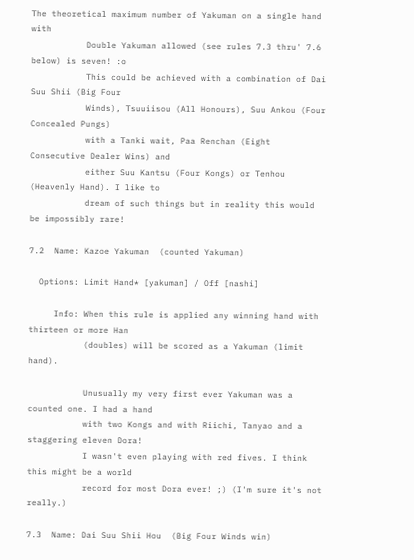The theoretical maximum number of Yakuman on a single hand with
           Double Yakuman allowed (see rules 7.3 thru' 7.6 below) is seven! :o
           This could be achieved with a combination of Dai Suu Shii (Big Four
           Winds), Tsuuiisou (All Honours), Suu Ankou (Four Concealed Pungs)
           with a Tanki wait, Paa Renchan (Eight Consecutive Dealer Wins) and
           either Suu Kantsu (Four Kongs) or Tenhou (Heavenly Hand). I like to
           dream of such things but in reality this would be impossibly rare!

7.2  Name: Kazoe Yakuman  (counted Yakuman)

  Options: Limit Hand* [yakuman] / Off [nashi]

     Info: When this rule is applied any winning hand with thirteen or more Han
           (doubles) will be scored as a Yakuman (limit hand).

           Unusually my very first ever Yakuman was a counted one. I had a hand
           with two Kongs and with Riichi, Tanyao and a staggering eleven Dora!
           I wasn't even playing with red fives. I think this might be a world
           record for most Dora ever! ;) (I'm sure it's not really.)

7.3  Name: Dai Suu Shii Hou  (Big Four Winds win)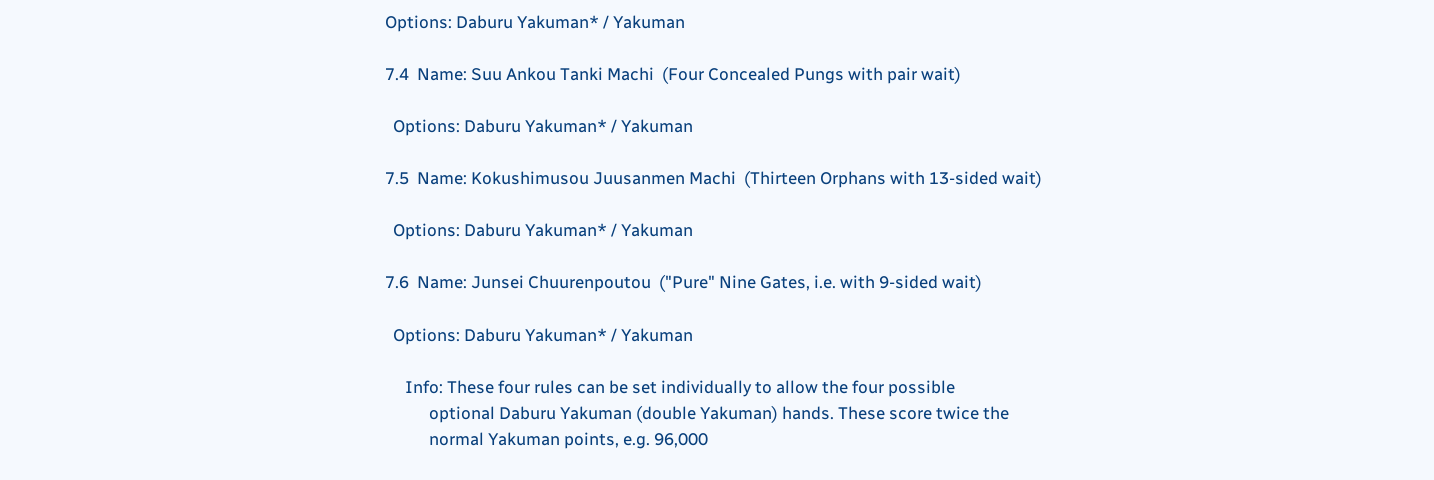Options: Daburu Yakuman* / Yakuman

7.4  Name: Suu Ankou Tanki Machi  (Four Concealed Pungs with pair wait)

  Options: Daburu Yakuman* / Yakuman

7.5  Name: Kokushimusou Juusanmen Machi  (Thirteen Orphans with 13-sided wait)

  Options: Daburu Yakuman* / Yakuman

7.6  Name: Junsei Chuurenpoutou  ("Pure" Nine Gates, i.e. with 9-sided wait)

  Options: Daburu Yakuman* / Yakuman

     Info: These four rules can be set individually to allow the four possible
           optional Daburu Yakuman (double Yakuman) hands. These score twice the
           normal Yakuman points, e.g. 96,000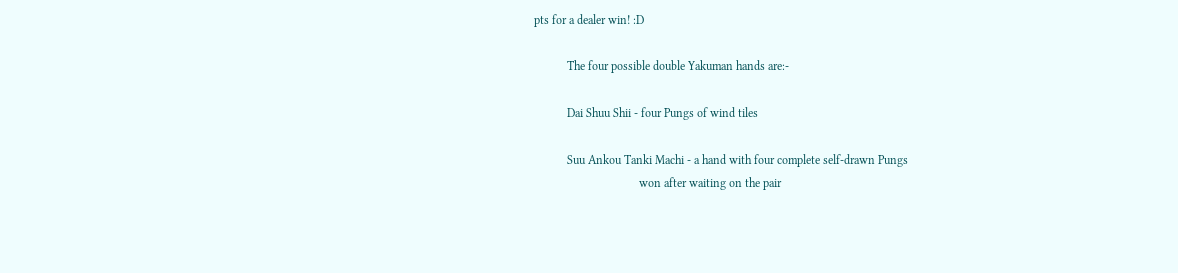pts for a dealer win! :D

           The four possible double Yakuman hands are:-

           Dai Shuu Shii - four Pungs of wind tiles

           Suu Ankou Tanki Machi - a hand with four complete self-drawn Pungs
                                   won after waiting on the pair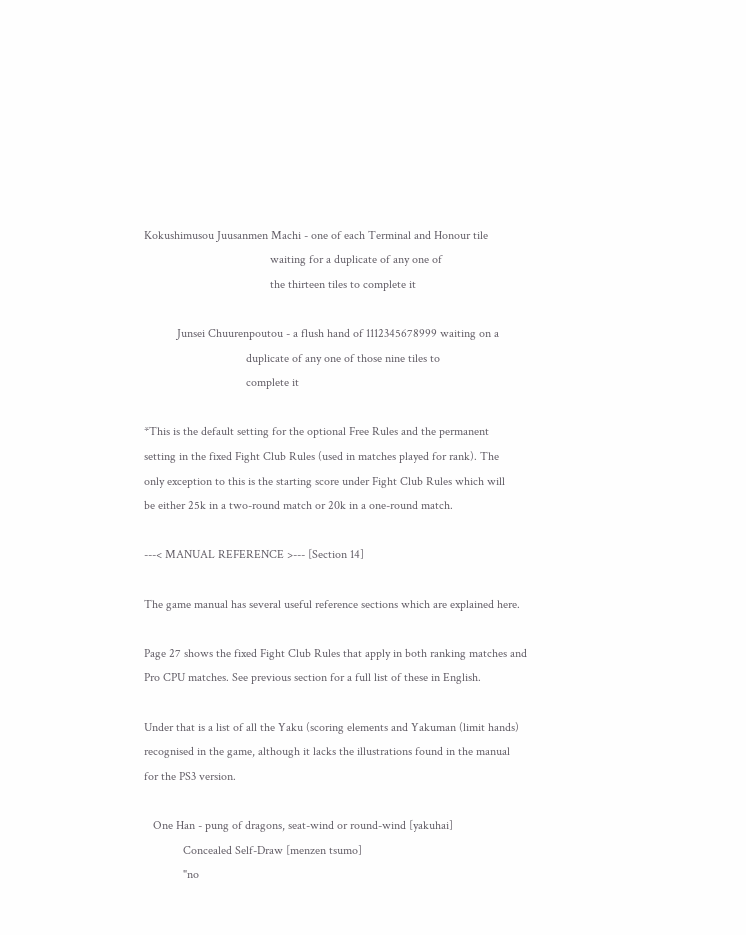Kokushimusou Juusanmen Machi - one of each Terminal and Honour tile
                                          waiting for a duplicate of any one of
                                          the thirteen tiles to complete it

           Junsei Chuurenpoutou - a flush hand of 1112345678999 waiting on a
                                  duplicate of any one of those nine tiles to
                                  complete it

*This is the default setting for the optional Free Rules and the permanent
setting in the fixed Fight Club Rules (used in matches played for rank). The
only exception to this is the starting score under Fight Club Rules which will
be either 25k in a two-round match or 20k in a one-round match.

---< MANUAL REFERENCE >--- [Section 14]

The game manual has several useful reference sections which are explained here.

Page 27 shows the fixed Fight Club Rules that apply in both ranking matches and
Pro CPU matches. See previous section for a full list of these in English.

Under that is a list of all the Yaku (scoring elements and Yakuman (limit hands)
recognised in the game, although it lacks the illustrations found in the manual
for the PS3 version.

   One Han - pung of dragons, seat-wind or round-wind [yakuhai]
             Concealed Self-Draw [menzen tsumo]
             "no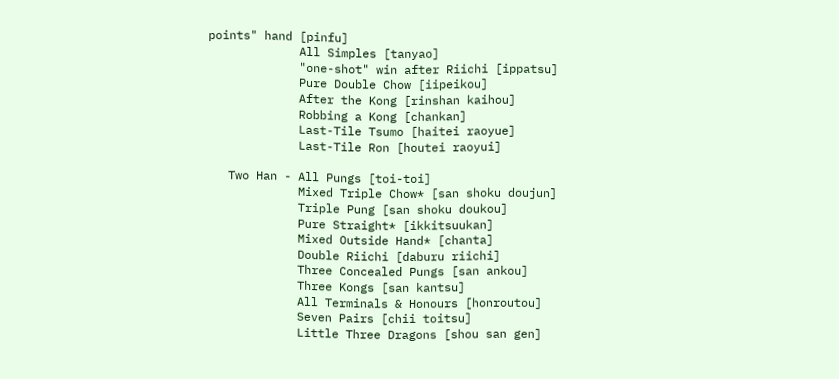points" hand [pinfu]
             All Simples [tanyao]
             "one-shot" win after Riichi [ippatsu]
             Pure Double Chow [iipeikou]
             After the Kong [rinshan kaihou]
             Robbing a Kong [chankan]
             Last-Tile Tsumo [haitei raoyue]
             Last-Tile Ron [houtei raoyui]

   Two Han - All Pungs [toi-toi]
             Mixed Triple Chow* [san shoku doujun]
             Triple Pung [san shoku doukou]
             Pure Straight* [ikkitsuukan]
             Mixed Outside Hand* [chanta]
             Double Riichi [daburu riichi]
             Three Concealed Pungs [san ankou]
             Three Kongs [san kantsu]
             All Terminals & Honours [honroutou]
             Seven Pairs [chii toitsu]
             Little Three Dragons [shou san gen]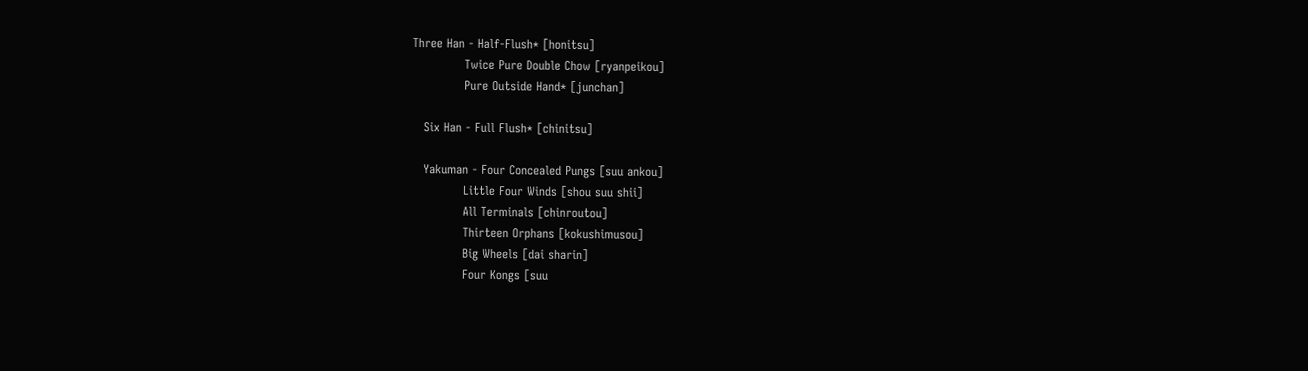Three Han - Half-Flush* [honitsu]
             Twice Pure Double Chow [ryanpeikou]
             Pure Outside Hand* [junchan]

   Six Han - Full Flush* [chinitsu]

   Yakuman - Four Concealed Pungs [suu ankou]
             Little Four Winds [shou suu shii]
             All Terminals [chinroutou]
             Thirteen Orphans [kokushimusou]
             Big Wheels [dai sharin]
             Four Kongs [suu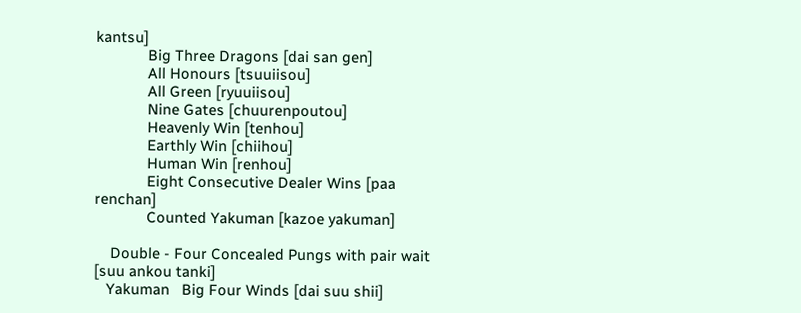kantsu]
             Big Three Dragons [dai san gen]
             All Honours [tsuuiisou]
             All Green [ryuuiisou]
             Nine Gates [chuurenpoutou]
             Heavenly Win [tenhou]
             Earthly Win [chiihou]
             Human Win [renhou]
             Eight Consecutive Dealer Wins [paa renchan]
             Counted Yakuman [kazoe yakuman]

    Double - Four Concealed Pungs with pair wait [suu ankou tanki]
   Yakuman   Big Four Winds [dai suu shii]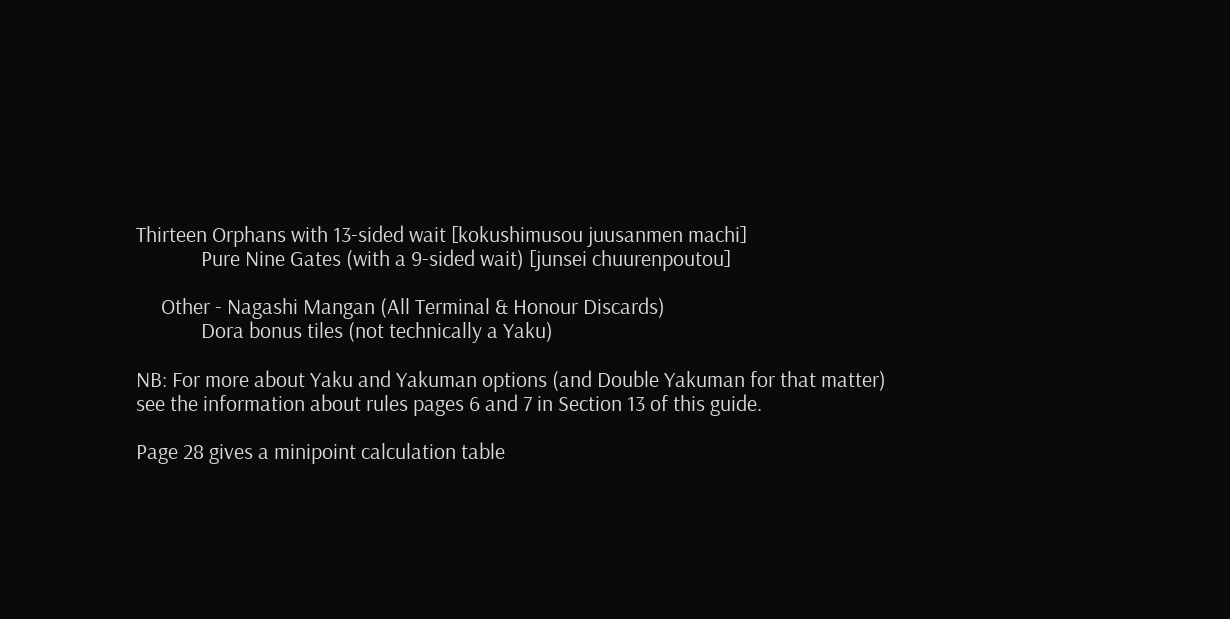Thirteen Orphans with 13-sided wait [kokushimusou juusanmen machi]
             Pure Nine Gates (with a 9-sided wait) [junsei chuurenpoutou]

     Other - Nagashi Mangan (All Terminal & Honour Discards)
             Dora bonus tiles (not technically a Yaku)

NB: For more about Yaku and Yakuman options (and Double Yakuman for that matter)
see the information about rules pages 6 and 7 in Section 13 of this guide.

Page 28 gives a minipoint calculation table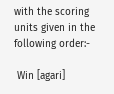with the scoring units given in the
following order:-

 Win [agari]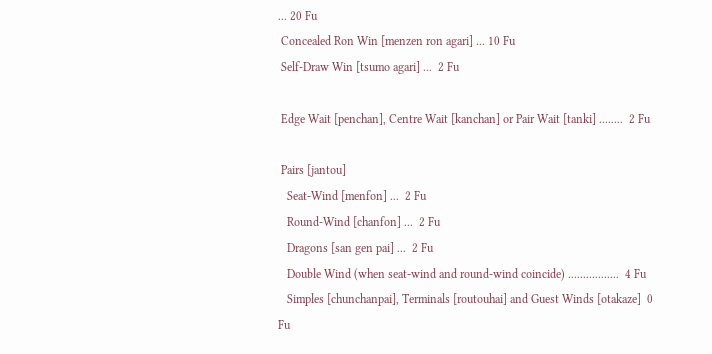... 20 Fu
 Concealed Ron Win [menzen ron agari] ... 10 Fu
 Self-Draw Win [tsumo agari] ...  2 Fu

 Edge Wait [penchan], Centre Wait [kanchan] or Pair Wait [tanki] ........  2 Fu

 Pairs [jantou]
   Seat-Wind [menfon] ...  2 Fu
   Round-Wind [chanfon] ...  2 Fu
   Dragons [san gen pai] ...  2 Fu
   Double Wind (when seat-wind and round-wind coincide) .................  4 Fu
   Simples [chunchanpai], Terminals [routouhai] and Guest Winds [otakaze]  0 Fu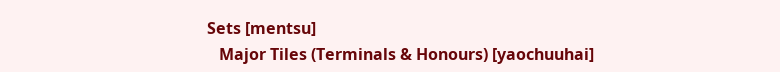Sets [mentsu]
   Major Tiles (Terminals & Honours) [yaochuuhai]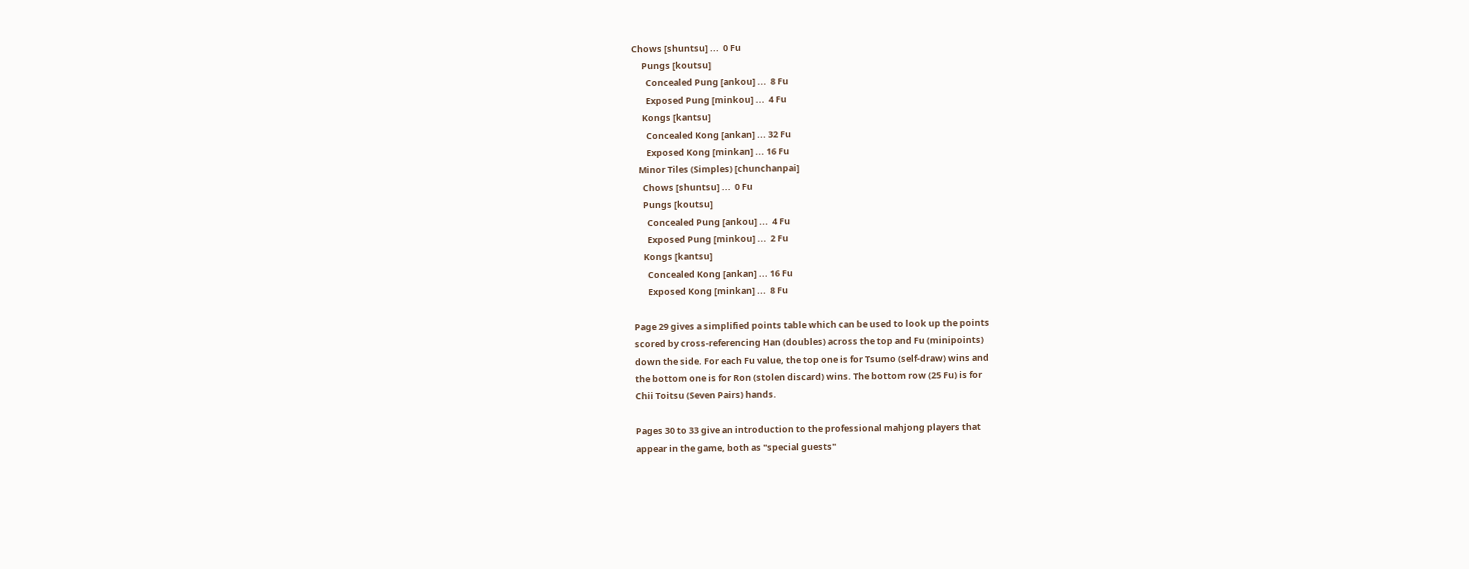Chows [shuntsu] ...  0 Fu
     Pungs [koutsu]
       Concealed Pung [ankou] ...  8 Fu
       Exposed Pung [minkou] ...  4 Fu
     Kongs [kantsu]
       Concealed Kong [ankan] ... 32 Fu
       Exposed Kong [minkan] ... 16 Fu
   Minor Tiles (Simples) [chunchanpai]
     Chows [shuntsu] ...  0 Fu
     Pungs [koutsu]
       Concealed Pung [ankou] ...  4 Fu
       Exposed Pung [minkou] ...  2 Fu
     Kongs [kantsu]
       Concealed Kong [ankan] ... 16 Fu
       Exposed Kong [minkan] ...  8 Fu

Page 29 gives a simplified points table which can be used to look up the points
scored by cross-referencing Han (doubles) across the top and Fu (minipoints)
down the side. For each Fu value, the top one is for Tsumo (self-draw) wins and
the bottom one is for Ron (stolen discard) wins. The bottom row (25 Fu) is for
Chii Toitsu (Seven Pairs) hands.

Pages 30 to 33 give an introduction to the professional mahjong players that
appear in the game, both as "special guests"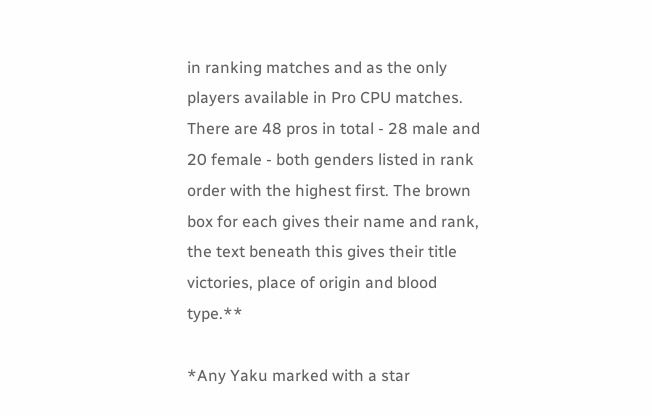in ranking matches and as the only
players available in Pro CPU matches. There are 48 pros in total - 28 male and
20 female - both genders listed in rank order with the highest first. The brown
box for each gives their name and rank, the text beneath this gives their title
victories, place of origin and blood type.**

*Any Yaku marked with a star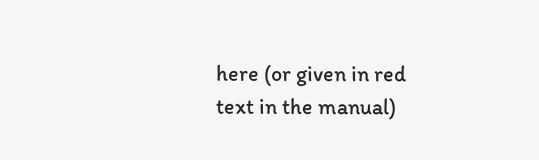here (or given in red text in the manual)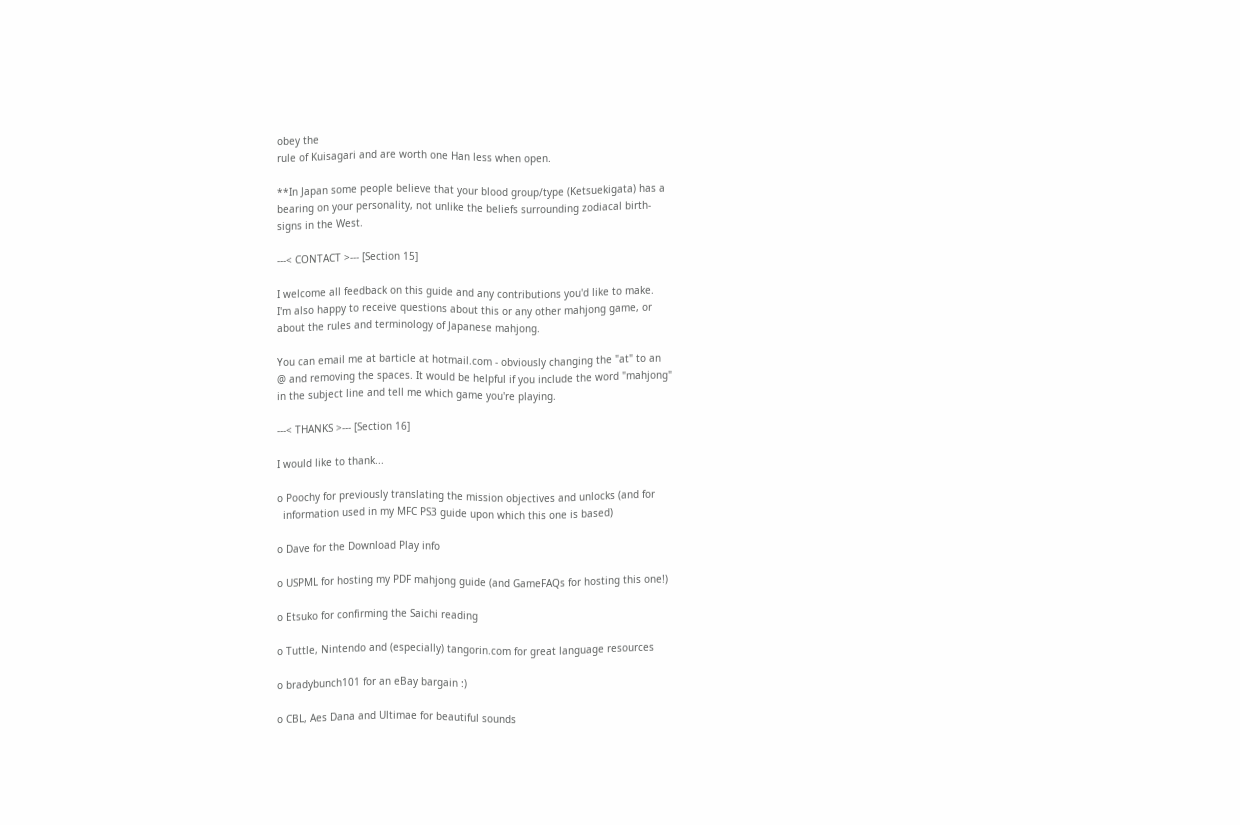obey the
rule of Kuisagari and are worth one Han less when open.

**In Japan some people believe that your blood group/type (Ketsuekigata) has a
bearing on your personality, not unlike the beliefs surrounding zodiacal birth-
signs in the West.

---< CONTACT >--- [Section 15]

I welcome all feedback on this guide and any contributions you'd like to make.
I'm also happy to receive questions about this or any other mahjong game, or
about the rules and terminology of Japanese mahjong.

You can email me at barticle at hotmail.com - obviously changing the "at" to an
@ and removing the spaces. It would be helpful if you include the word "mahjong"
in the subject line and tell me which game you're playing.

---< THANKS >--- [Section 16]

I would like to thank...

o Poochy for previously translating the mission objectives and unlocks (and for
  information used in my MFC PS3 guide upon which this one is based)

o Dave for the Download Play info

o USPML for hosting my PDF mahjong guide (and GameFAQs for hosting this one!)

o Etsuko for confirming the Saichi reading

o Tuttle, Nintendo and (especially) tangorin.com for great language resources

o bradybunch101 for an eBay bargain :)

o CBL, Aes Dana and Ultimae for beautiful sounds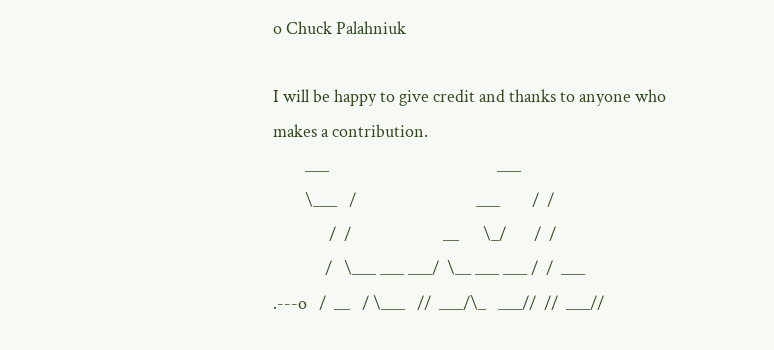o Chuck Palahniuk

I will be happy to give credit and thanks to anyone who makes a contribution.
        ___                                          ___
        \___   /                              ___        /  /
              /  /                       __      \_/       /  /
             /   \___ ___ ___/  \__ ___ ___ /  /  ___
.---o   /  __   / \___   //  ___/\_   ___//  //  ___//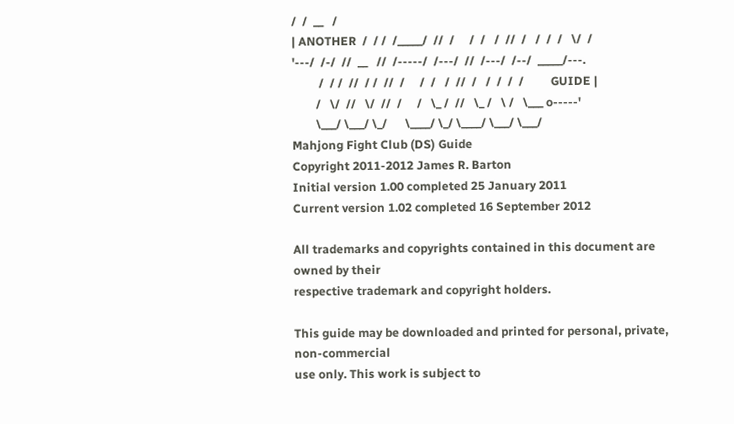/  /  __   /
| ANOTHER  /  / /  /_____/  //  /     /  /   /  //  /   /  /  /   \/  /
'---/  /-/  //  __   //  /-----/  /---/  //  /---/  /--/  _____/---.
         /  / /  //  / /  //  /     /  /   /  //  /   /  /  /  /         GUIDE |
        /   \/  //   \/  //  /     /   \_ /  //   \_ /   \ /   \___ o-----'
        \___/ \___/ \_/      \____/ \_/ \____/ \___/ \___/
Mahjong Fight Club (DS) Guide
Copyright 2011-2012 James R. Barton
Initial version 1.00 completed 25 January 2011
Current version 1.02 completed 16 September 2012

All trademarks and copyrights contained in this document are owned by their
respective trademark and copyright holders.

This guide may be downloaded and printed for personal, private, non-commercial
use only. This work is subject to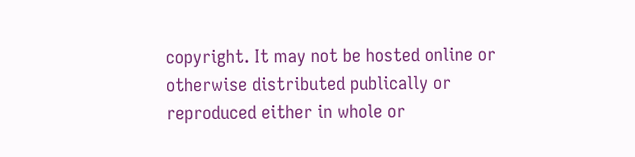copyright. It may not be hosted online or
otherwise distributed publically or reproduced either in whole or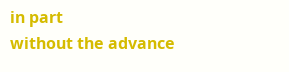in part
without the advance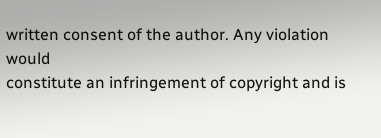written consent of the author. Any violation would
constitute an infringement of copyright and is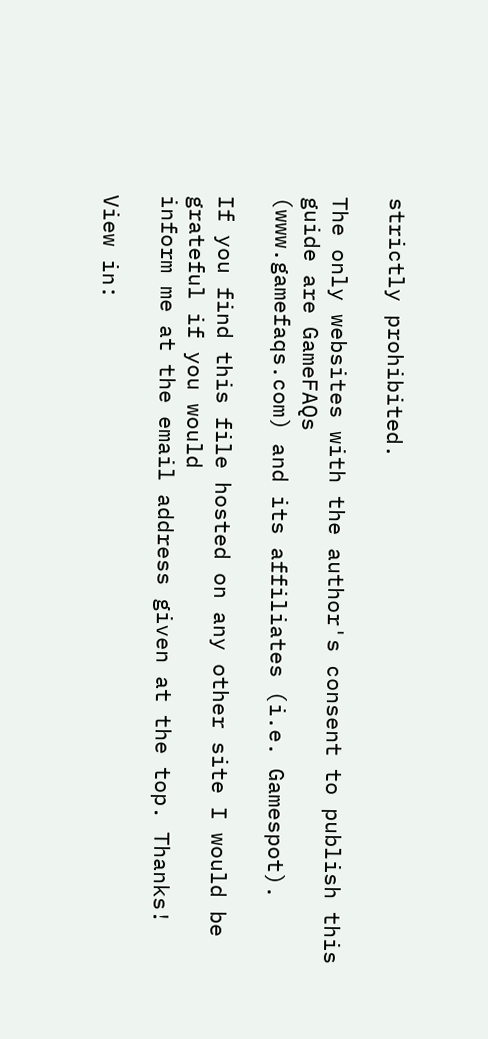strictly prohibited.

The only websites with the author's consent to publish this guide are GameFAQs
(www.gamefaqs.com) and its affiliates (i.e. Gamespot).

If you find this file hosted on any other site I would be grateful if you would
inform me at the email address given at the top. Thanks!

View in: